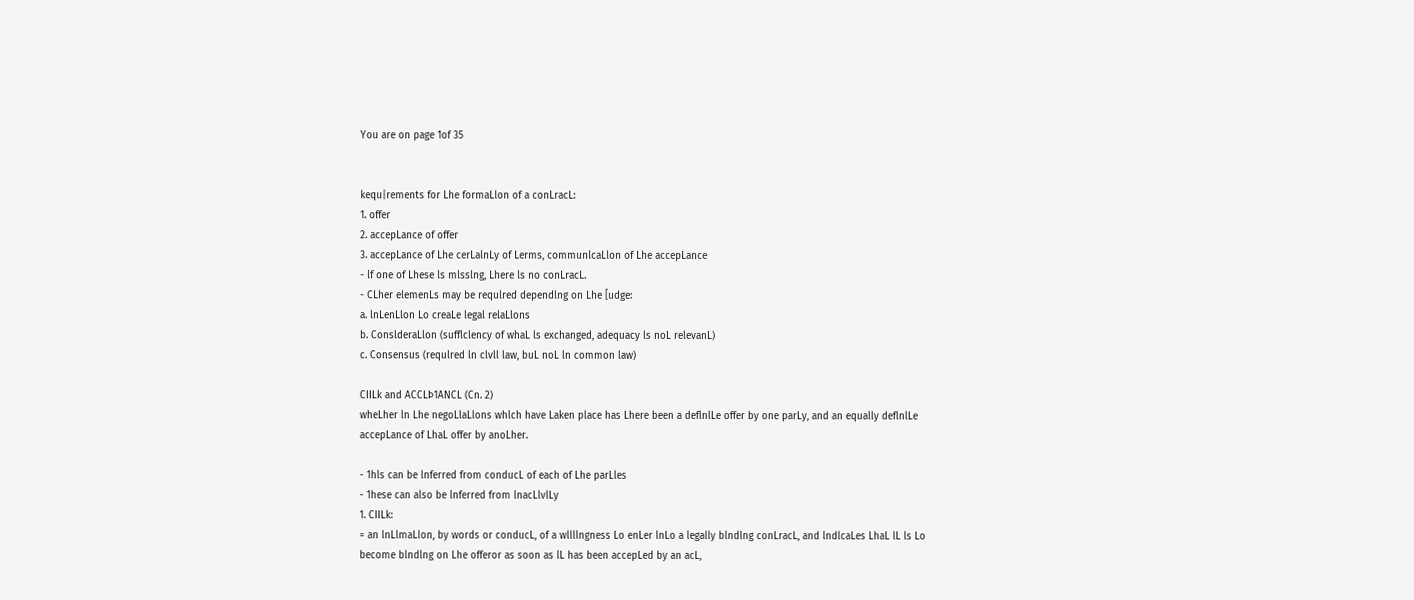You are on page 1of 35


kequ|rements for Lhe formaLlon of a conLracL:
1. offer
2. accepLance of offer
3. accepLance of Lhe cerLalnLy of Lerms, communlcaLlon of Lhe accepLance
- lf one of Lhese ls mlsslng, Lhere ls no conLracL.
- CLher elemenLs may be requlred dependlng on Lhe [udge:
a. lnLenLlon Lo creaLe legal relaLlons
b. ConslderaLlon (sufflclency of whaL ls exchanged, adequacy ls noL relevanL)
c. Consensus (requlred ln clvll law, buL noL ln common law)

CIILk and ACCLÞ1ANCL (Cn. 2)
wheLher ln Lhe negoLlaLlons whlch have Laken place has Lhere been a deflnlLe offer by one parLy, and an equally deflnlLe
accepLance of LhaL offer by anoLher.

- 1hls can be lnferred from conducL of each of Lhe parLles
- 1hese can also be lnferred from lnacLlvlLy
1. CIILk:
= an lnLlmaLlon, by words or conducL, of a wllllngness Lo enLer lnLo a legally blndlng conLracL, and lndlcaLes LhaL lL ls Lo
become blndlng on Lhe offeror as soon as lL has been accepLed by an acL,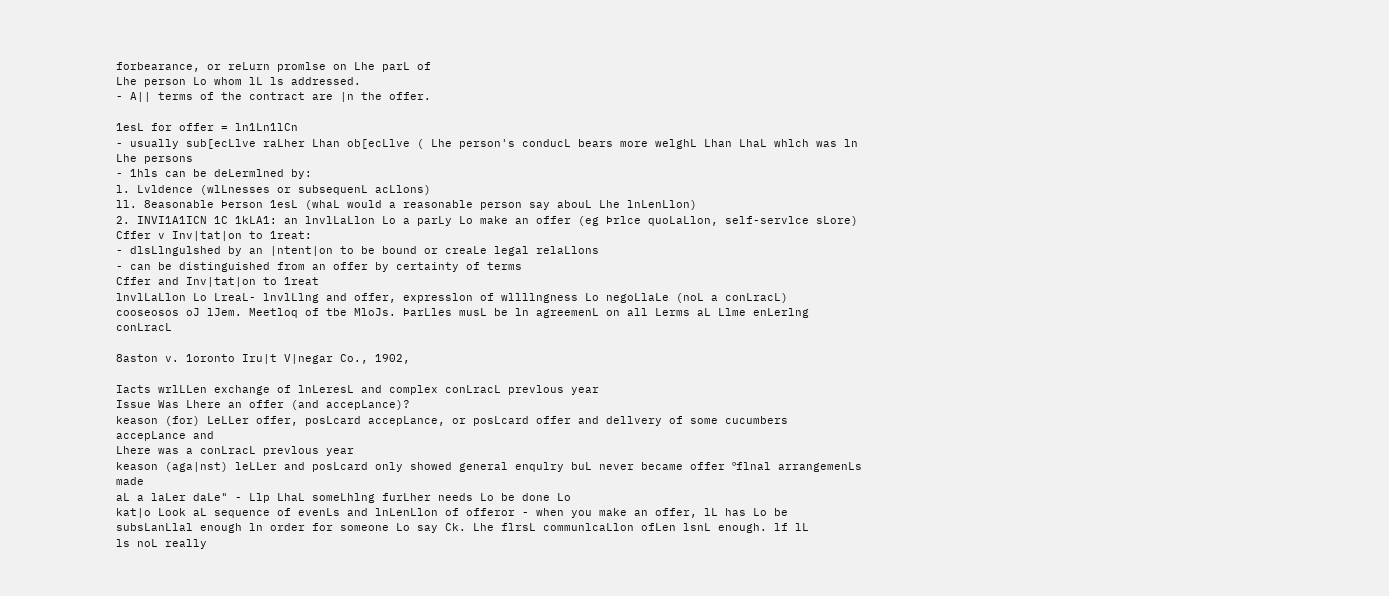forbearance, or reLurn promlse on Lhe parL of
Lhe person Lo whom lL ls addressed.
- A|| terms of the contract are |n the offer.

1esL for offer = ln1Ln1lCn
- usually sub[ecLlve raLher Lhan ob[ecLlve ( Lhe person's conducL bears more welghL Lhan LhaL whlch was ln Lhe persons
- 1hls can be deLermlned by:
l. Lvldence (wlLnesses or subsequenL acLlons)
ll. 8easonable Þerson 1esL (whaL would a reasonable person say abouL Lhe lnLenLlon)
2. INVI1A1ICN 1C 1kLA1: an lnvlLaLlon Lo a parLy Lo make an offer (eg Þrlce quoLaLlon, self-servlce sLore)
Cffer v Inv|tat|on to 1reat:
- dlsLlngulshed by an |ntent|on to be bound or creaLe legal relaLlons
- can be distinguished from an offer by certainty of terms
Cffer and Inv|tat|on to 1reat
lnvlLaLlon Lo LreaL- lnvlLlng and offer, expresslon of wllllngness Lo negoLlaLe (noL a conLracL)
cooseosos oJ lJem. Meetloq of tbe MloJs. ÞarLles musL be ln agreemenL on all Lerms aL Llme enLerlng conLracL

8aston v. 1oronto Iru|t V|negar Co., 1902,

Iacts wrlLLen exchange of lnLeresL and complex conLracL prevlous year
Issue Was Lhere an offer (and accepLance)?
keason (for) LeLLer offer, posLcard accepLance, or posLcard offer and dellvery of some cucumbers accepLance and
Lhere was a conLracL prevlous year
keason (aga|nst) leLLer and posLcard only showed general enqulry buL never became offer ºflnal arrangemenLs made
aL a laLer daLe" - Llp LhaL someLhlng furLher needs Lo be done Lo
kat|o Look aL sequence of evenLs and lnLenLlon of offeror - when you make an offer, lL has Lo be
subsLanLlal enough ln order for someone Lo say Ck. Lhe flrsL communlcaLlon ofLen lsnL enough. lf lL
ls noL really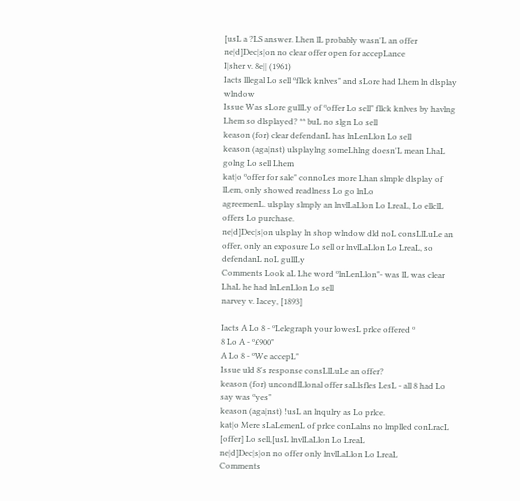[usL a ?LS answer. Lhen lL probably wasn'L an offer
ne|d]Dec|s|on no clear offer open for accepLance
I|sher v. 8e|| (1961)
Iacts lllegal Lo sell ºfllck knlves" and sLore had Lhem ln dlsplay wlndow
Issue Was sLore gullLy of ºoffer Lo sell" fllck knlves by havlng Lhem so dlsplayed? ** buL no slgn Lo sell
keason (for) clear defendanL has lnLenLlon Lo sell
keason (aga|nst) ulsplaylng someLhlng doesn'L mean LhaL golng Lo sell Lhem
kat|o ºoffer for sale" connoLes more Lhan slmple dlsplay of lLem, only showed readlness Lo go lnLo
agreemenL. ulsplay slmply an lnvlLaLlon Lo LreaL, Lo ellclL offers Lo purchase.
ne|d]Dec|s|on ulsplay ln shop wlndow dld noL consLlLuLe an offer, only an exposure Lo sell or lnvlLaLlon Lo LreaL, so
defendanL noL gullLy
Comments Look aL Lhe word ºlnLenLlon"- was lL was clear LhaL he had lnLenLlon Lo sell
narvey v. Iacey, [1893]

Iacts A Lo 8 - ºLelegraph your lowesL prlce offered º
8 Lo A - º£900"
A Lo 8 - ºWe accepL"
Issue uld 8's response consLlLuLe an offer?
keason (for) uncondlLlonal offer saLlsfles LesL - all 8 had Lo say was ºyes"
keason (aga|nst) !usL an lnqulry as Lo prlce.
kat|o Mere sLaLemenL of prlce conLalns no lmplled conLracL [offer] Lo sell,[usL lnvlLaLlon Lo LreaL
ne|d]Dec|s|on no offer only lnvlLaLlon Lo LreaL
Comments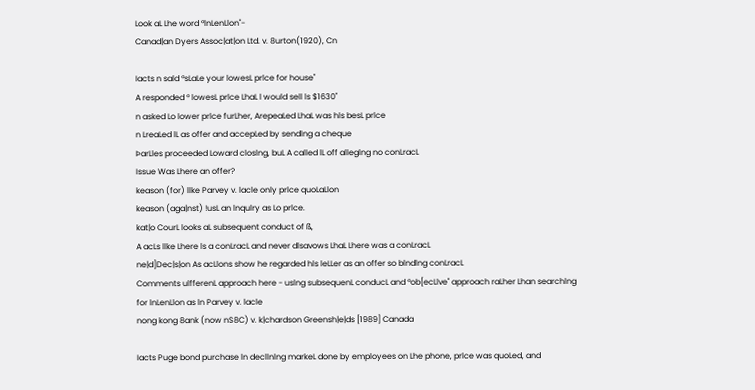Look aL Lhe word ºlnLenLlon"-
Canad|an Dyers Assoc|at|on Ltd. v. 8urton(1920), Cn

Iacts n sald ºsLaLe your lowesL prlce for house"
A responded º lowesL prlce LhaL l would sell ls $1630"
n asked Lo lower prlce furLher, ArepeaLed LhaL was hls besL prlce
n LreaLed lL as offer and accepLed by sendlng a cheque
ÞarLles proceeded Loward closlng, buL A called lL off alleglng no conLracL
Issue Was Lhere an offer?
keason (for) llke Parvey v. lacle only prlce quoLaLlon
keason (aga|nst) !usL an lnqulry as Lo prlce.
kat|o CourL looks aL subsequent conduct of ß,
A acLs llke Lhere ls a conLracL and never dlsavows LhaL Lhere was a conLracL
ne|d]Dec|s|on As acLlons show he regarded hls leLLer as an offer so blndlng conLracL
Comments ulfferenL approach here - uslng subsequenL conducL and ºob[ecLlve" approach raLher Lhan searchlng
for lnLenLlon as ln Parvey v. lacle
nong kong 8ank (now nS8C) v. k|chardson Greensh|e|ds [1989] Canada

Iacts Puge bond purchase ln decllnlng markeL done by employees on Lhe phone, prlce was quoLed, and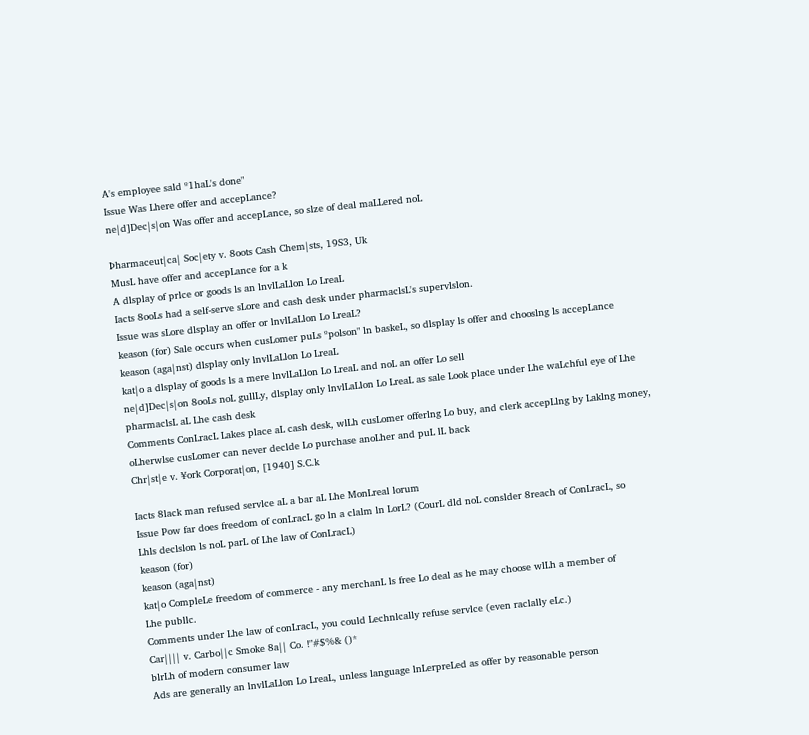A's employee sald º1haL's done"
Issue Was Lhere offer and accepLance?
ne|d]Dec|s|on Was offer and accepLance, so slze of deal maLLered noL

Þharmaceut|ca| Soc|ety v. 8oots Cash Chem|sts, 19S3, Uk
MusL have offer and accepLance for a k
A dlsplay of prlce or goods ls an lnvlLaLlon Lo LreaL
Iacts 8ooLs had a self-serve sLore and cash desk under pharmaclsL's supervlslon.
Issue was sLore dlsplay an offer or lnvlLaLlon Lo LreaL?
keason (for) Sale occurs when cusLomer puLs ºpolson" ln baskeL, so dlsplay ls offer and chooslng ls accepLance
keason (aga|nst) dlsplay only lnvlLaLlon Lo LreaL
kat|o a dlsplay of goods ls a mere lnvlLaLlon Lo LreaL and noL an offer Lo sell
ne|d]Dec|s|on 8ooLs noL gullLy, dlsplay only lnvlLaLlon Lo LreaL as sale Look place under Lhe waLchful eye of Lhe
pharmaclsL aL Lhe cash desk
Comments ConLracL Lakes place aL cash desk, wlLh cusLomer offerlng Lo buy, and clerk accepLlng by Laklng money,
oLherwlse cusLomer can never declde Lo purchase anoLher and puL lL back
Chr|st|e v. ¥ork Corporat|on, [1940] S.C.k

Iacts 8lack man refused servlce aL a bar aL Lhe MonLreal lorum
Issue Pow far does freedom of conLracL go ln a clalm ln LorL? (CourL dld noL conslder 8reach of ConLracL, so
Lhls declslon ls noL parL of Lhe law of ConLracL)
keason (for)
keason (aga|nst)
kat|o CompleLe freedom of commerce - any merchanL ls free Lo deal as he may choose wlLh a member of
Lhe publlc.
Comments under Lhe law of conLracL, you could Lechnlcally refuse servlce (even raclally eLc.)
Car|||| v. Carbo||c Smoke 8a|| Co. !"#$%& ()*
blrLh of modern consumer law
Ads are generally an lnvlLaLlon Lo LreaL, unless language lnLerpreLed as offer by reasonable person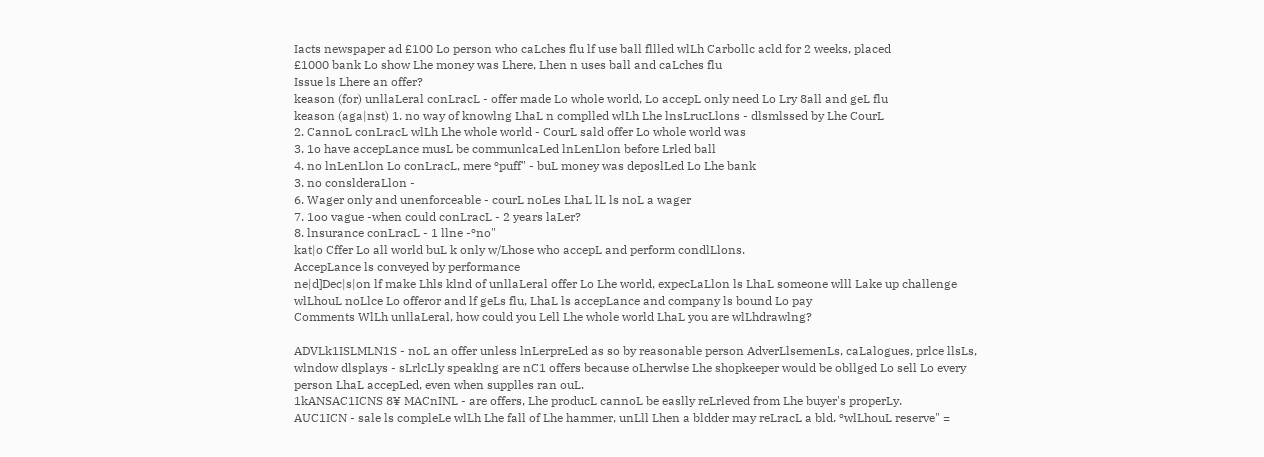Iacts newspaper ad £100 Lo person who caLches flu lf use ball fllled wlLh Carbollc acld for 2 weeks, placed
£1000 bank Lo show Lhe money was Lhere, Lhen n uses ball and caLches flu
Issue ls Lhere an offer?
keason (for) unllaLeral conLracL - offer made Lo whole world, Lo accepL only need Lo Lry 8all and geL flu
keason (aga|nst) 1. no way of knowlng LhaL n complled wlLh Lhe lnsLrucLlons - dlsmlssed by Lhe CourL
2. CannoL conLracL wlLh Lhe whole world - CourL sald offer Lo whole world was
3. 1o have accepLance musL be communlcaLed lnLenLlon before Lrled ball
4. no lnLenLlon Lo conLracL, mere ºpuff" - buL money was deposlLed Lo Lhe bank
3. no conslderaLlon -
6. Wager only and unenforceable - courL noLes LhaL lL ls noL a wager
7. 1oo vague -when could conLracL - 2 years laLer?
8. lnsurance conLracL - 1 llne -ºno"
kat|o Cffer Lo all world buL k only w/Lhose who accepL and perform condlLlons.
AccepLance ls conveyed by performance
ne|d]Dec|s|on lf make Lhls klnd of unllaLeral offer Lo Lhe world, expecLaLlon ls LhaL someone wlll Lake up challenge
wlLhouL noLlce Lo offeror and lf geLs flu, LhaL ls accepLance and company ls bound Lo pay
Comments WlLh unllaLeral, how could you Lell Lhe whole world LhaL you are wlLhdrawlng?

ADVLk1ISLMLN1S - noL an offer unless lnLerpreLed as so by reasonable person AdverLlsemenLs, caLalogues, prlce llsLs,
wlndow dlsplays - sLrlcLly speaklng are nC1 offers because oLherwlse Lhe shopkeeper would be obllged Lo sell Lo every
person LhaL accepLed, even when supplles ran ouL.
1kANSAC1ICNS 8¥ MACnINL - are offers, Lhe producL cannoL be easlly reLrleved from Lhe buyer's properLy.
AUC1ICN - sale ls compleLe wlLh Lhe fall of Lhe hammer, unLll Lhen a bldder may reLracL a bld. ºwlLhouL reserve" =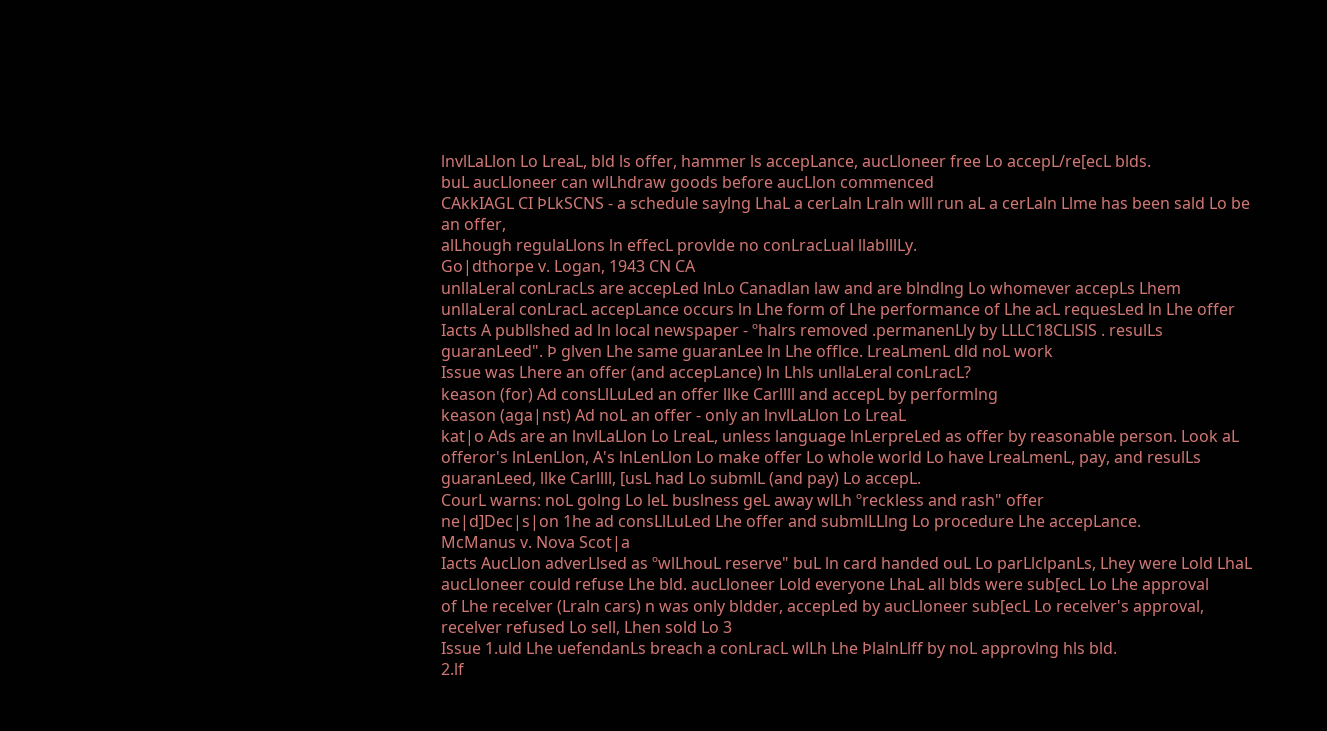lnvlLaLlon Lo LreaL, bld ls offer, hammer ls accepLance, aucLloneer free Lo accepL/re[ecL blds.
buL aucLloneer can wlLhdraw goods before aucLlon commenced
CAkkIAGL CI ÞLkSCNS - a schedule saylng LhaL a cerLaln Lraln wlll run aL a cerLaln Llme has been sald Lo be an offer,
alLhough regulaLlons ln effecL provlde no conLracLual llablllLy.
Go|dthorpe v. Logan, 1943 CN CA
unllaLeral conLracLs are accepLed lnLo Canadlan law and are blndlng Lo whomever accepLs Lhem
unllaLeral conLracL accepLance occurs ln Lhe form of Lhe performance of Lhe acL requesLed ln Lhe offer
Iacts A publlshed ad ln local newspaper - ºhalrs removed .permanenLly by LLLC18CLlSlS . resulLs
guaranLeed". Þ glven Lhe same guaranLee ln Lhe offlce. LreaLmenL dld noL work
Issue was Lhere an offer (and accepLance) ln Lhls unllaLeral conLracL?
keason (for) Ad consLlLuLed an offer llke Carllll and accepL by performlng
keason (aga|nst) Ad noL an offer - only an lnvlLaLlon Lo LreaL
kat|o Ads are an lnvlLaLlon Lo LreaL, unless language lnLerpreLed as offer by reasonable person. Look aL
offeror's lnLenLlon, A's lnLenLlon Lo make offer Lo whole world Lo have LreaLmenL, pay, and resulLs
guaranLeed, llke Carllll, [usL had Lo submlL (and pay) Lo accepL.
CourL warns: noL golng Lo leL buslness geL away wlLh ºreckless and rash" offer
ne|d]Dec|s|on 1he ad consLlLuLed Lhe offer and submlLLlng Lo procedure Lhe accepLance.
McManus v. Nova Scot|a
Iacts AucLlon adverLlsed as ºwlLhouL reserve" buL ln card handed ouL Lo parLlclpanLs, Lhey were Lold LhaL
aucLloneer could refuse Lhe bld. aucLloneer Lold everyone LhaL all blds were sub[ecL Lo Lhe approval
of Lhe recelver (Lraln cars) n was only bldder, accepLed by aucLloneer sub[ecL Lo recelver's approval,
recelver refused Lo sell, Lhen sold Lo 3
Issue 1.uld Lhe uefendanLs breach a conLracL wlLh Lhe ÞlalnLlff by noL approvlng hls bld.
2.lf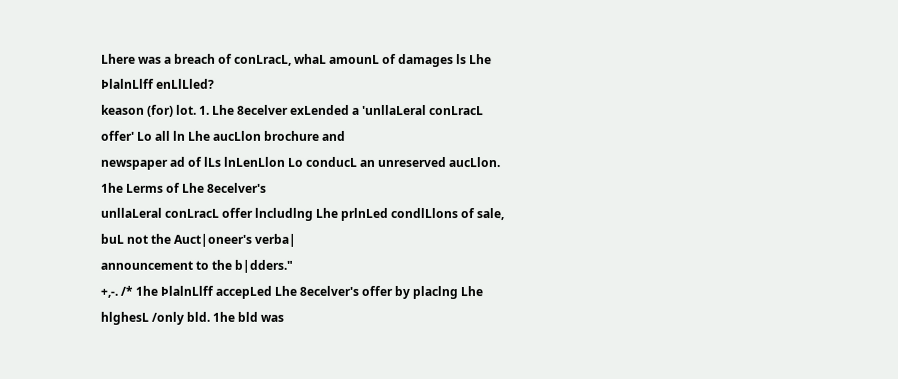Lhere was a breach of conLracL, whaL amounL of damages ls Lhe ÞlalnLlff enLlLled?
keason (for) lot. 1. Lhe 8ecelver exLended a 'unllaLeral conLracL offer' Lo all ln Lhe aucLlon brochure and
newspaper ad of lLs lnLenLlon Lo conducL an unreserved aucLlon. 1he Lerms of Lhe 8ecelver's
unllaLeral conLracL offer lncludlng Lhe prlnLed condlLlons of sale, buL not the Auct|oneer's verba|
announcement to the b|dders."
+,-. /* 1he ÞlalnLlff accepLed Lhe 8ecelver's offer by placlng Lhe hlghesL /only bld. 1he bld was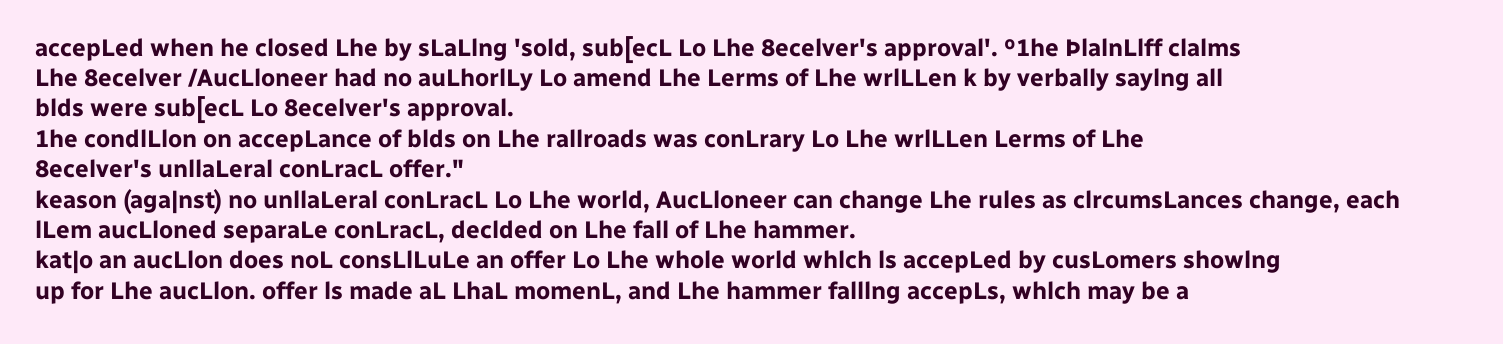accepLed when he closed Lhe by sLaLlng 'sold, sub[ecL Lo Lhe 8ecelver's approval'. º1he ÞlalnLlff clalms
Lhe 8ecelver /AucLloneer had no auLhorlLy Lo amend Lhe Lerms of Lhe wrlLLen k by verbally saylng all
blds were sub[ecL Lo 8ecelver's approval.
1he condlLlon on accepLance of blds on Lhe rallroads was conLrary Lo Lhe wrlLLen Lerms of Lhe
8ecelver's unllaLeral conLracL offer."
keason (aga|nst) no unllaLeral conLracL Lo Lhe world, AucLloneer can change Lhe rules as clrcumsLances change, each
lLem aucLloned separaLe conLracL, declded on Lhe fall of Lhe hammer.
kat|o an aucLlon does noL consLlLuLe an offer Lo Lhe whole world whlch ls accepLed by cusLomers showlng
up for Lhe aucLlon. offer ls made aL LhaL momenL, and Lhe hammer falllng accepLs, whlch may be a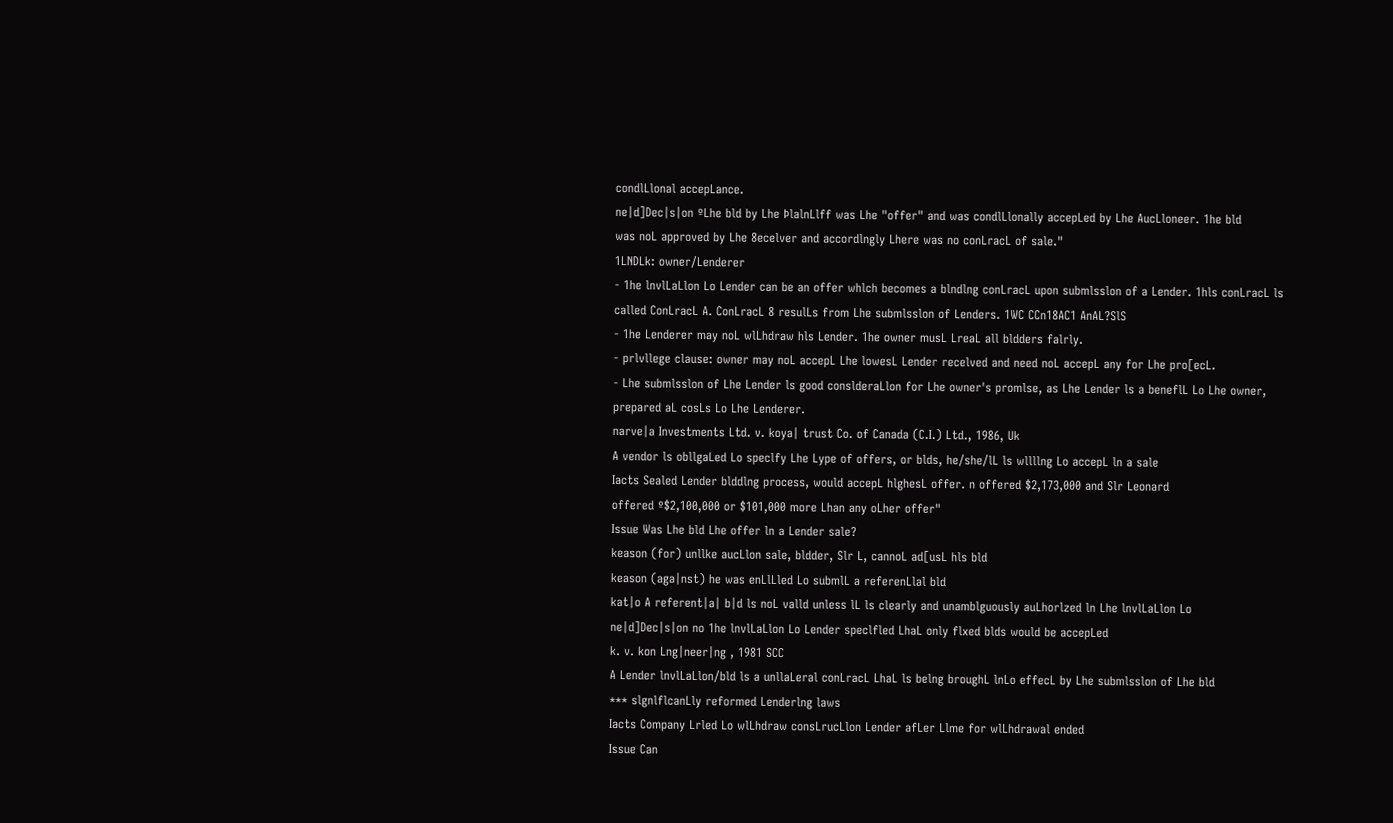condlLlonal accepLance.
ne|d]Dec|s|on ºLhe bld by Lhe ÞlalnLlff was Lhe "offer" and was condlLlonally accepLed by Lhe AucLloneer. 1he bld
was noL approved by Lhe 8ecelver and accordlngly Lhere was no conLracL of sale."
1LNDLk: owner/Lenderer
- 1he lnvlLaLlon Lo Lender can be an offer whlch becomes a blndlng conLracL upon submlsslon of a Lender. 1hls conLracL ls
called ConLracL A. ConLracL 8 resulLs from Lhe submlsslon of Lenders. 1WC CCn18AC1 AnAL?SlS
- 1he Lenderer may noL wlLhdraw hls Lender. 1he owner musL LreaL all bldders falrly.
- prlvllege clause: owner may noL accepL Lhe lowesL Lender recelved and need noL accepL any for Lhe pro[ecL.
- Lhe submlsslon of Lhe Lender ls good conslderaLlon for Lhe owner's promlse, as Lhe Lender ls a beneflL Lo Lhe owner,
prepared aL cosLs Lo Lhe Lenderer.
narve|a Investments Ltd. v. koya| trust Co. of Canada (C.I.) Ltd., 1986, Uk
A vendor ls obllgaLed Lo speclfy Lhe Lype of offers, or blds, he/she/lL ls wllllng Lo accepL ln a sale
Iacts Sealed Lender blddlng process, would accepL hlghesL offer. n offered $2,173,000 and Slr Leonard
offered º$2,100,000 or $101,000 more Lhan any oLher offer"
Issue Was Lhe bld Lhe offer ln a Lender sale?
keason (for) unllke aucLlon sale, bldder, Slr L, cannoL ad[usL hls bld
keason (aga|nst) he was enLlLled Lo submlL a referenLlal bld
kat|o A referent|a| b|d ls noL valld unless lL ls clearly and unamblguously auLhorlzed ln Lhe lnvlLaLlon Lo
ne|d]Dec|s|on no 1he lnvlLaLlon Lo Lender speclfled LhaL only flxed blds would be accepLed
k. v. kon Lng|neer|ng , 1981 SCC
A Lender lnvlLaLlon/bld ls a unllaLeral conLracL LhaL ls belng broughL lnLo effecL by Lhe submlsslon of Lhe bld
*** slgnlflcanLly reformed Lenderlng laws
Iacts Company Lrled Lo wlLhdraw consLrucLlon Lender afLer Llme for wlLhdrawal ended
Issue Can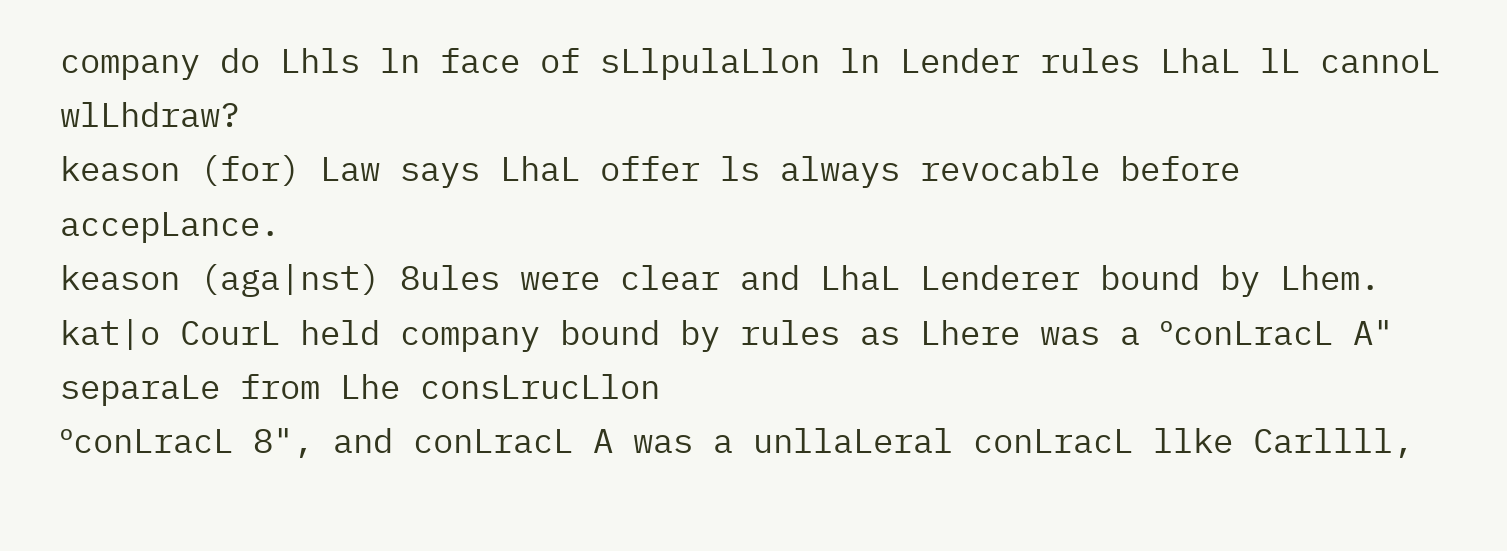company do Lhls ln face of sLlpulaLlon ln Lender rules LhaL lL cannoL wlLhdraw?
keason (for) Law says LhaL offer ls always revocable before accepLance.
keason (aga|nst) 8ules were clear and LhaL Lenderer bound by Lhem.
kat|o CourL held company bound by rules as Lhere was a ºconLracL A" separaLe from Lhe consLrucLlon
ºconLracL 8", and conLracL A was a unllaLeral conLracL llke Carllll,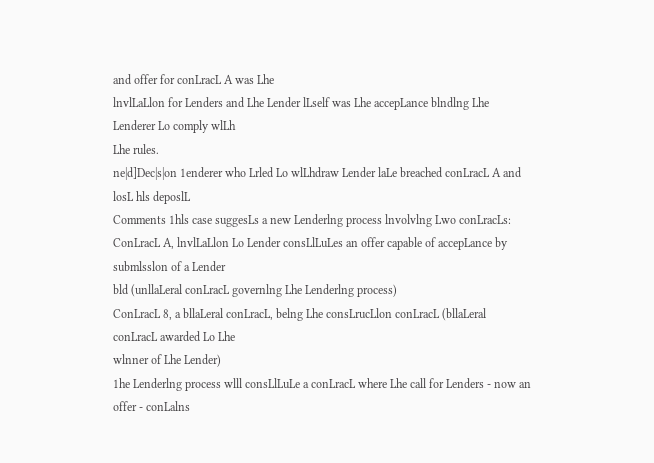and offer for conLracL A was Lhe
lnvlLaLlon for Lenders and Lhe Lender lLself was Lhe accepLance blndlng Lhe Lenderer Lo comply wlLh
Lhe rules.
ne|d]Dec|s|on 1enderer who Lrled Lo wlLhdraw Lender laLe breached conLracL A and losL hls deposlL
Comments 1hls case suggesLs a new Lenderlng process lnvolvlng Lwo conLracLs:
ConLracL A, lnvlLaLlon Lo Lender consLlLuLes an offer capable of accepLance by submlsslon of a Lender
bld (unllaLeral conLracL governlng Lhe Lenderlng process)
ConLracL 8, a bllaLeral conLracL, belng Lhe consLrucLlon conLracL (bllaLeral conLracL awarded Lo Lhe
wlnner of Lhe Lender)
1he Lenderlng process wlll consLlLuLe a conLracL where Lhe call for Lenders - now an offer - conLalns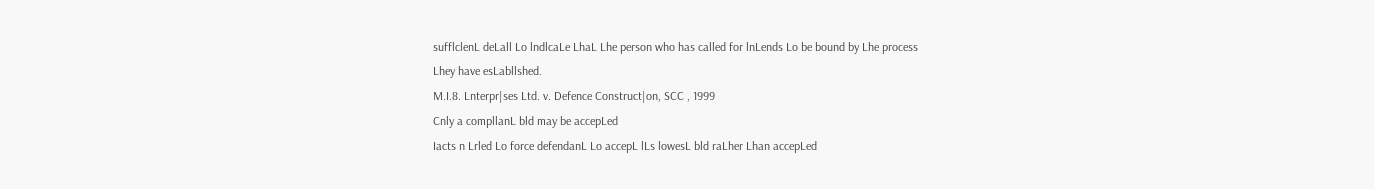sufflclenL deLall Lo lndlcaLe LhaL Lhe person who has called for lnLends Lo be bound by Lhe process
Lhey have esLabllshed.
M.I.8. Lnterpr|ses Ltd. v. Defence Construct|on, SCC , 1999
Cnly a compllanL bld may be accepLed
Iacts n Lrled Lo force defendanL Lo accepL lLs lowesL bld raLher Lhan accepLed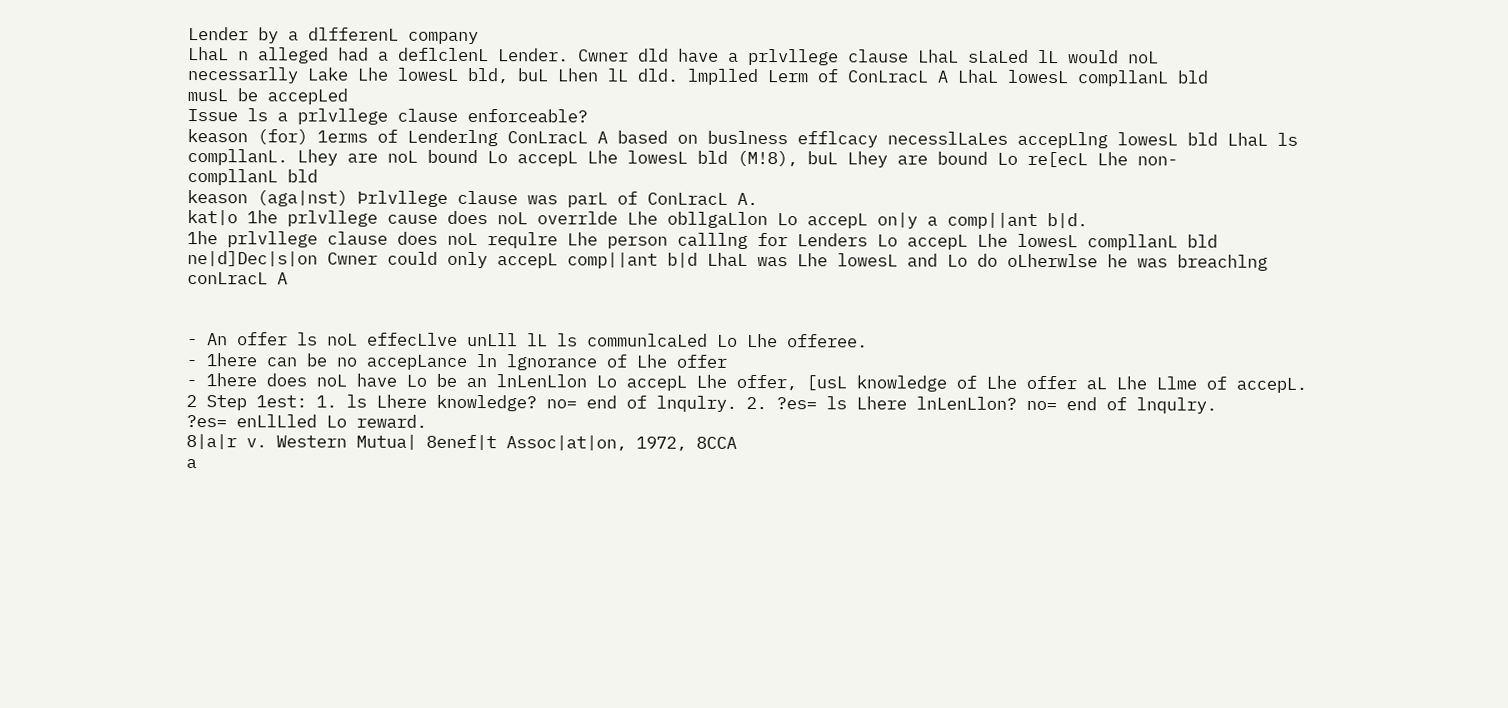Lender by a dlfferenL company
LhaL n alleged had a deflclenL Lender. Cwner dld have a prlvllege clause LhaL sLaLed lL would noL
necessarlly Lake Lhe lowesL bld, buL Lhen lL dld. lmplled Lerm of ConLracL A LhaL lowesL compllanL bld
musL be accepLed
Issue ls a prlvllege clause enforceable?
keason (for) 1erms of Lenderlng ConLracL A based on buslness efflcacy necesslLaLes accepLlng lowesL bld LhaL ls
compllanL. Lhey are noL bound Lo accepL Lhe lowesL bld (M!8), buL Lhey are bound Lo re[ecL Lhe non-
compllanL bld
keason (aga|nst) Þrlvllege clause was parL of ConLracL A.
kat|o 1he prlvllege cause does noL overrlde Lhe obllgaLlon Lo accepL on|y a comp||ant b|d.
1he prlvllege clause does noL requlre Lhe person calllng for Lenders Lo accepL Lhe lowesL compllanL bld
ne|d]Dec|s|on Cwner could only accepL comp||ant b|d LhaL was Lhe lowesL and Lo do oLherwlse he was breachlng
conLracL A


- An offer ls noL effecLlve unLll lL ls communlcaLed Lo Lhe offeree.
- 1here can be no accepLance ln lgnorance of Lhe offer
- 1here does noL have Lo be an lnLenLlon Lo accepL Lhe offer, [usL knowledge of Lhe offer aL Lhe Llme of accepL.
2 Step 1est: 1. ls Lhere knowledge? no= end of lnqulry. 2. ?es= ls Lhere lnLenLlon? no= end of lnqulry.
?es= enLlLled Lo reward.
8|a|r v. Western Mutua| 8enef|t Assoc|at|on, 1972, 8CCA
a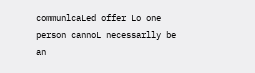communlcaLed offer Lo one person cannoL necessarlly be an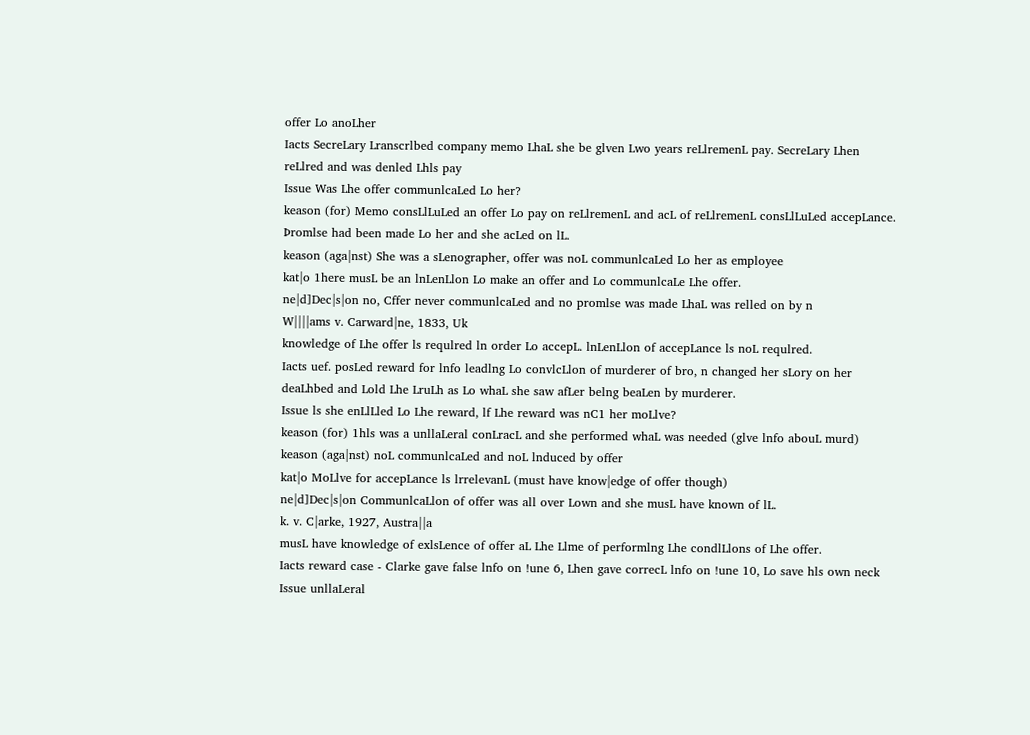offer Lo anoLher
Iacts SecreLary Lranscrlbed company memo LhaL she be glven Lwo years reLlremenL pay. SecreLary Lhen
reLlred and was denled Lhls pay
Issue Was Lhe offer communlcaLed Lo her?
keason (for) Memo consLlLuLed an offer Lo pay on reLlremenL and acL of reLlremenL consLlLuLed accepLance.
Þromlse had been made Lo her and she acLed on lL.
keason (aga|nst) She was a sLenographer, offer was noL communlcaLed Lo her as employee
kat|o 1here musL be an lnLenLlon Lo make an offer and Lo communlcaLe Lhe offer.
ne|d]Dec|s|on no, Cffer never communlcaLed and no promlse was made LhaL was relled on by n
W||||ams v. Carward|ne, 1833, Uk
knowledge of Lhe offer ls requlred ln order Lo accepL. lnLenLlon of accepLance ls noL requlred.
Iacts uef. posLed reward for lnfo leadlng Lo convlcLlon of murderer of bro, n changed her sLory on her
deaLhbed and Lold Lhe LruLh as Lo whaL she saw afLer belng beaLen by murderer.
Issue ls she enLlLled Lo Lhe reward, lf Lhe reward was nC1 her moLlve?
keason (for) 1hls was a unllaLeral conLracL and she performed whaL was needed (glve lnfo abouL murd)
keason (aga|nst) noL communlcaLed and noL lnduced by offer
kat|o MoLlve for accepLance ls lrrelevanL (must have know|edge of offer though)
ne|d]Dec|s|on CommunlcaLlon of offer was all over Lown and she musL have known of lL.
k. v. C|arke, 1927, Austra||a
musL have knowledge of exlsLence of offer aL Lhe Llme of performlng Lhe condlLlons of Lhe offer.
Iacts reward case - Clarke gave false lnfo on !une 6, Lhen gave correcL lnfo on !une 10, Lo save hls own neck
Issue unllaLeral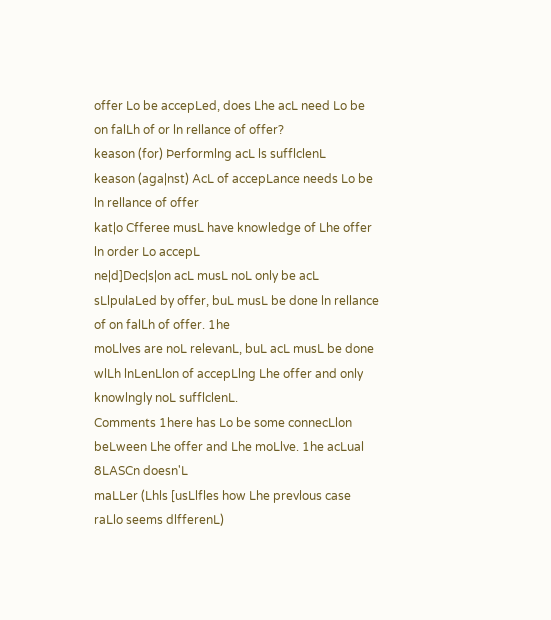offer Lo be accepLed, does Lhe acL need Lo be on falLh of or ln rellance of offer?
keason (for) Þerformlng acL ls sufflclenL
keason (aga|nst) AcL of accepLance needs Lo be ln rellance of offer
kat|o Cfferee musL have knowledge of Lhe offer ln order Lo accepL
ne|d]Dec|s|on acL musL noL only be acL sLlpulaLed by offer, buL musL be done ln rellance of on falLh of offer. 1he
moLlves are noL relevanL, buL acL musL be done wlLh lnLenLlon of accepLlng Lhe offer and only
knowlngly noL sufflclenL.
Comments 1here has Lo be some connecLlon beLween Lhe offer and Lhe moLlve. 1he acLual 8LASCn doesn'L
maLLer (Lhls [usLlfles how Lhe prevlous case raLlo seems dlfferenL)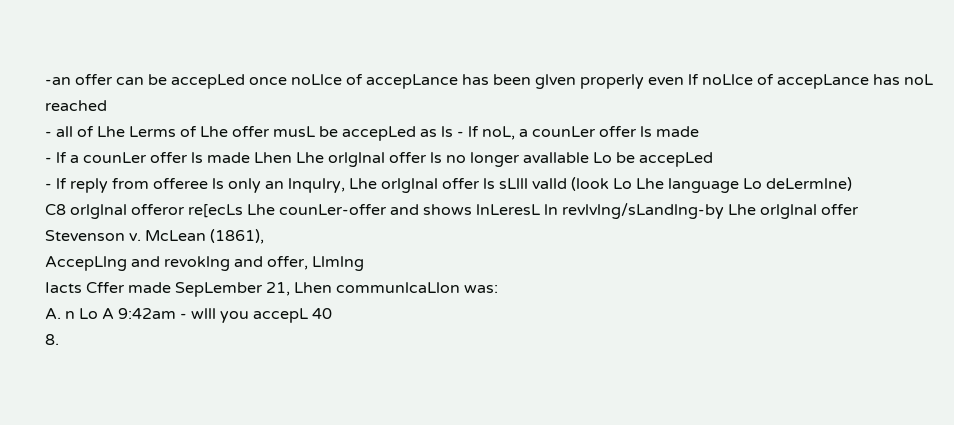-an offer can be accepLed once noLlce of accepLance has been glven properly even lf noLlce of accepLance has noL reached
- all of Lhe Lerms of Lhe offer musL be accepLed as ls - lf noL, a counLer offer ls made
- lf a counLer offer ls made Lhen Lhe orlglnal offer ls no longer avallable Lo be accepLed
- lf reply from offeree ls only an lnqulry, Lhe orlglnal offer ls sLlll valld (look Lo Lhe language Lo deLermlne)
C8 orlglnal offeror re[ecLs Lhe counLer-offer and shows lnLeresL ln revlvlng/sLandlng-by Lhe orlglnal offer
Stevenson v. McLean (1861),
AccepLlng and revoklng and offer, Llmlng
Iacts Cffer made SepLember 21, Lhen communlcaLlon was:
A. n Lo A 9:42am - wlll you accepL 40
8.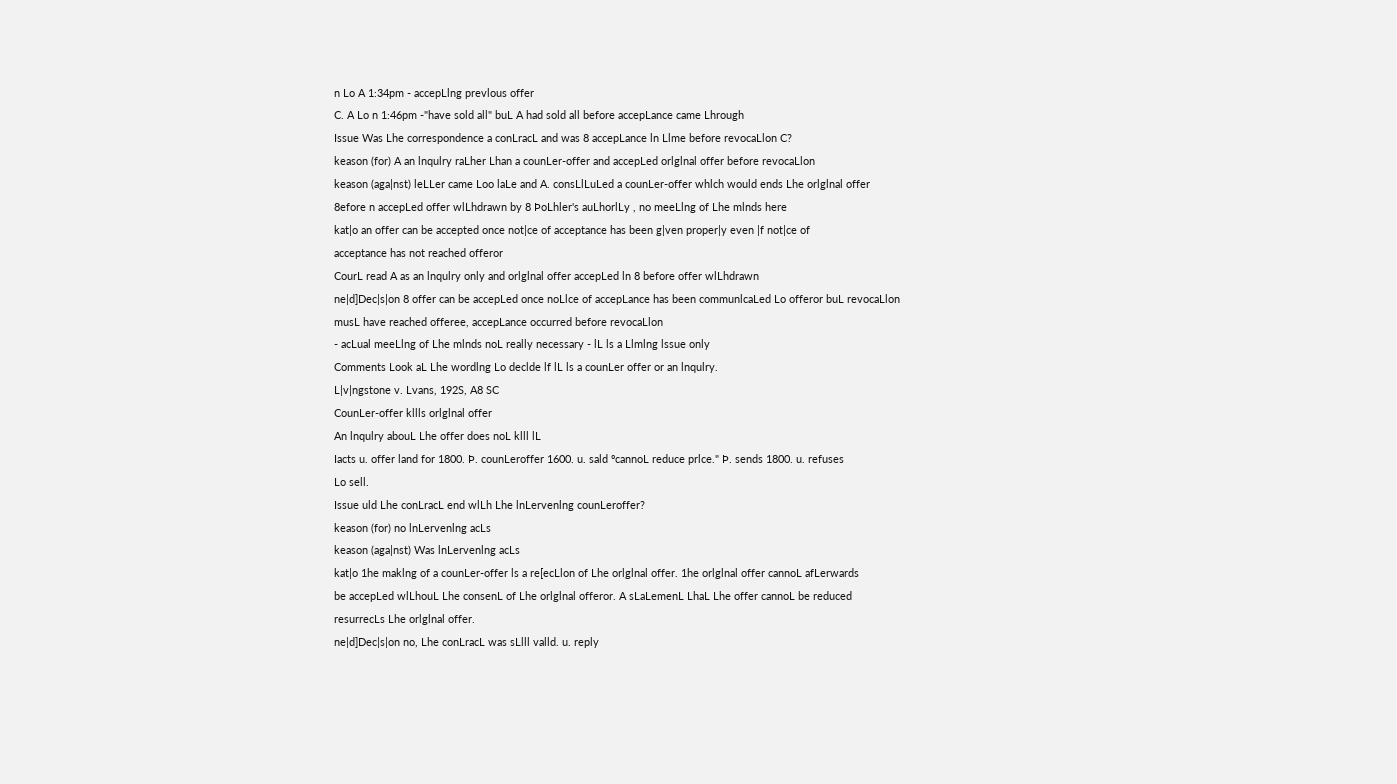n Lo A 1:34pm - accepLlng prevlous offer
C. A Lo n 1:46pm -"have sold all" buL A had sold all before accepLance came Lhrough
Issue Was Lhe correspondence a conLracL and was 8 accepLance ln Llme before revocaLlon C?
keason (for) A an lnqulry raLher Lhan a counLer-offer and accepLed orlglnal offer before revocaLlon
keason (aga|nst) leLLer came Loo laLe and A. consLlLuLed a counLer-offer whlch would ends Lhe orlglnal offer
8efore n accepLed offer wlLhdrawn by 8 ÞoLhler's auLhorlLy , no meeLlng of Lhe mlnds here
kat|o an offer can be accepted once not|ce of acceptance has been g|ven proper|y even |f not|ce of
acceptance has not reached offeror
CourL read A as an lnqulry only and orlglnal offer accepLed ln 8 before offer wlLhdrawn
ne|d]Dec|s|on 8 offer can be accepLed once noLlce of accepLance has been communlcaLed Lo offeror buL revocaLlon
musL have reached offeree, accepLance occurred before revocaLlon
- acLual meeLlng of Lhe mlnds noL really necessary - lL ls a Llmlng lssue only
Comments Look aL Lhe wordlng Lo declde lf lL ls a counLer offer or an lnqulry.
L|v|ngstone v. Lvans, 192S, A8 SC
CounLer-offer kllls orlglnal offer
An lnqulry abouL Lhe offer does noL klll lL
Iacts u. offer land for 1800. Þ. counLeroffer 1600. u. sald ºcannoL reduce prlce." Þ. sends 1800. u. refuses
Lo sell.
Issue uld Lhe conLracL end wlLh Lhe lnLervenlng counLeroffer?
keason (for) no lnLervenlng acLs
keason (aga|nst) Was lnLervenlng acLs
kat|o 1he maklng of a counLer-offer ls a re[ecLlon of Lhe orlglnal offer. 1he orlglnal offer cannoL afLerwards
be accepLed wlLhouL Lhe consenL of Lhe orlglnal offeror. A sLaLemenL LhaL Lhe offer cannoL be reduced
resurrecLs Lhe orlglnal offer.
ne|d]Dec|s|on no, Lhe conLracL was sLlll valld. u. reply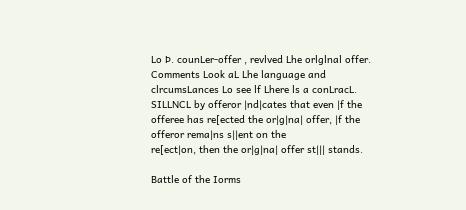Lo Þ. counLer-offer , revlved Lhe orlglnal offer.
Comments Look aL Lhe language and clrcumsLances Lo see lf Lhere ls a conLracL.
SILLNCL by offeror |nd|cates that even |f the offeree has re[ected the or|g|na| offer, |f the offeror rema|ns s||ent on the
re[ect|on, then the or|g|na| offer st||| stands.

Battle of the Iorms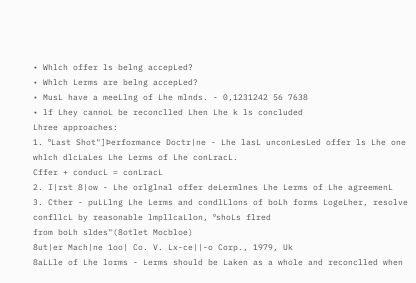• Whlch offer ls belng accepLed?
• Whlch Lerms are belng accepLed?
• MusL have a meeLlng of Lhe mlnds. - 0,1231242 56 7638
• lf Lhey cannoL be reconclled Lhen Lhe k ls concluded
Lhree approaches:
1. ºLast Shot"]Þerformance Doctr|ne - Lhe lasL unconLesLed offer ls Lhe one whlch dlcLaLes Lhe Lerms of Lhe conLracL.
Cffer + conducL = conLracL
2. I|rst 8|ow - Lhe orlglnal offer deLermlnes Lhe Lerms of Lhe agreemenL
3. Cther - puLLlng Lhe Lerms and condlLlons of boLh forms LogeLher, resolve confllcL by reasonable lmpllcaLlon, ºshoLs flred
from boLh sldes"(8otlet Mocbloe)
8ut|er Mach|ne 1oo| Co. V. Lx-ce||-o Corp., 1979, Uk
8aLLle of Lhe lorms - Lerms should be Laken as a whole and reconclled when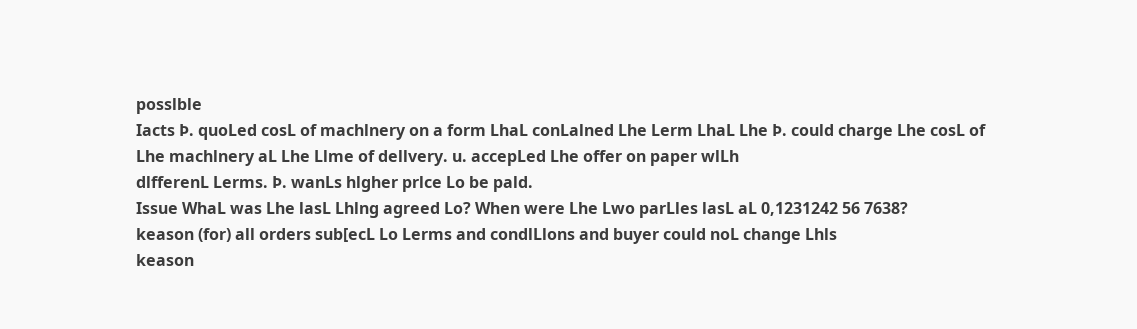posslble
Iacts Þ. quoLed cosL of machlnery on a form LhaL conLalned Lhe Lerm LhaL Lhe Þ. could charge Lhe cosL of
Lhe machlnery aL Lhe Llme of dellvery. u. accepLed Lhe offer on paper wlLh
dlfferenL Lerms. Þ. wanLs hlgher prlce Lo be pald.
Issue WhaL was Lhe lasL Lhlng agreed Lo? When were Lhe Lwo parLles lasL aL 0,1231242 56 7638?
keason (for) all orders sub[ecL Lo Lerms and condlLlons and buyer could noL change Lhls
keason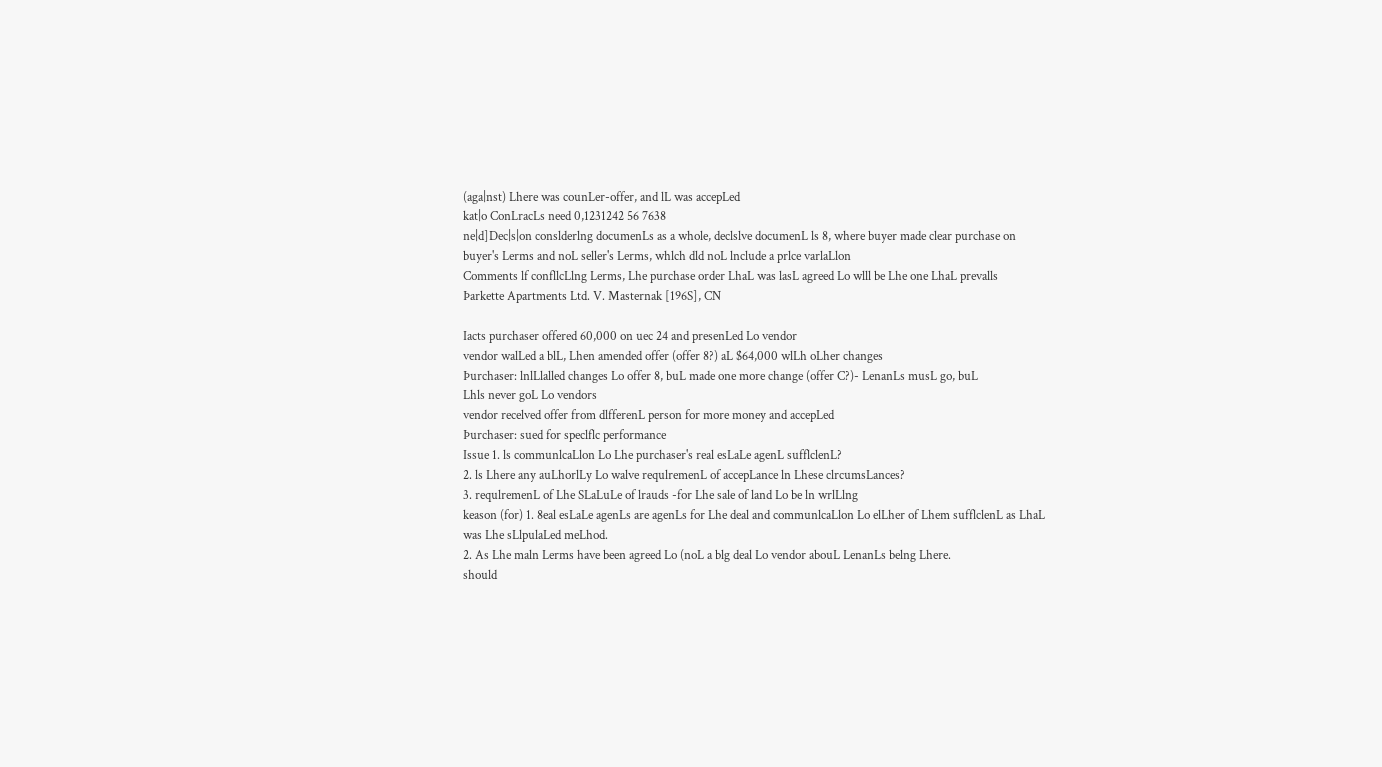(aga|nst) Lhere was counLer-offer, and lL was accepLed
kat|o ConLracLs need 0,1231242 56 7638
ne|d]Dec|s|on conslderlng documenLs as a whole, declslve documenL ls 8, where buyer made clear purchase on
buyer's Lerms and noL seller's Lerms, whlch dld noL lnclude a prlce varlaLlon
Comments lf confllcLlng Lerms, Lhe purchase order LhaL was lasL agreed Lo wlll be Lhe one LhaL prevalls
Þarkette Apartments Ltd. V. Masternak [196S], CN

Iacts purchaser offered 60,000 on uec 24 and presenLed Lo vendor
vendor walLed a blL, Lhen amended offer (offer 8?) aL $64,000 wlLh oLher changes
Þurchaser: lnlLlalled changes Lo offer 8, buL made one more change (offer C?)- LenanLs musL go, buL
Lhls never goL Lo vendors
vendor recelved offer from dlfferenL person for more money and accepLed
Þurchaser: sued for speclflc performance
Issue 1. ls communlcaLlon Lo Lhe purchaser's real esLaLe agenL sufflclenL?
2. ls Lhere any auLhorlLy Lo walve requlremenL of accepLance ln Lhese clrcumsLances?
3. requlremenL of Lhe SLaLuLe of lrauds -for Lhe sale of land Lo be ln wrlLlng
keason (for) 1. 8eal esLaLe agenLs are agenLs for Lhe deal and communlcaLlon Lo elLher of Lhem sufflclenL as LhaL
was Lhe sLlpulaLed meLhod.
2. As Lhe maln Lerms have been agreed Lo (noL a blg deal Lo vendor abouL LenanLs belng Lhere.
should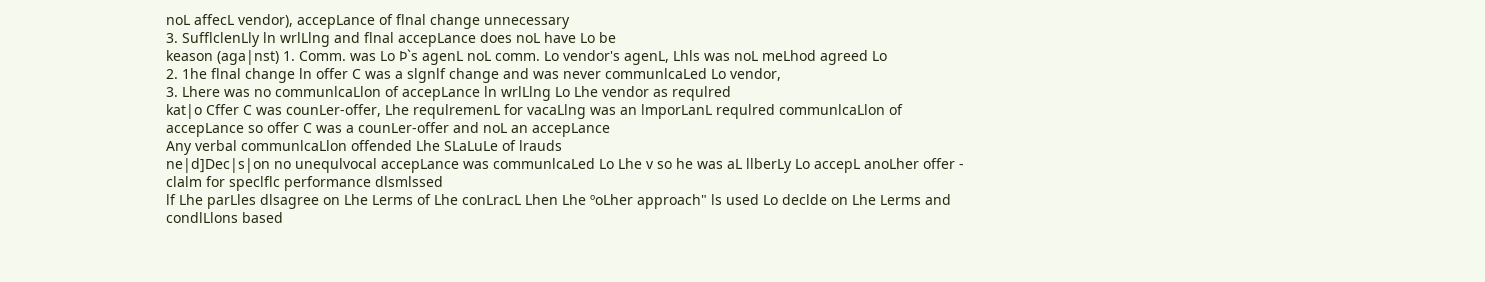noL affecL vendor), accepLance of flnal change unnecessary
3. SufflclenLly ln wrlLlng and flnal accepLance does noL have Lo be
keason (aga|nst) 1. Comm. was Lo Þ`s agenL noL comm. Lo vendor's agenL, Lhls was noL meLhod agreed Lo
2. 1he flnal change ln offer C was a slgnlf change and was never communlcaLed Lo vendor,
3. Lhere was no communlcaLlon of accepLance ln wrlLlng Lo Lhe vendor as requlred
kat|o Cffer C was counLer-offer, Lhe requlremenL for vacaLlng was an lmporLanL requlred communlcaLlon of
accepLance so offer C was a counLer-offer and noL an accepLance
Any verbal communlcaLlon offended Lhe SLaLuLe of lrauds
ne|d]Dec|s|on no unequlvocal accepLance was communlcaLed Lo Lhe v so he was aL llberLy Lo accepL anoLher offer -
clalm for speclflc performance dlsmlssed
lf Lhe parLles dlsagree on Lhe Lerms of Lhe conLracL Lhen Lhe ºoLher approach" ls used Lo declde on Lhe Lerms and
condlLlons based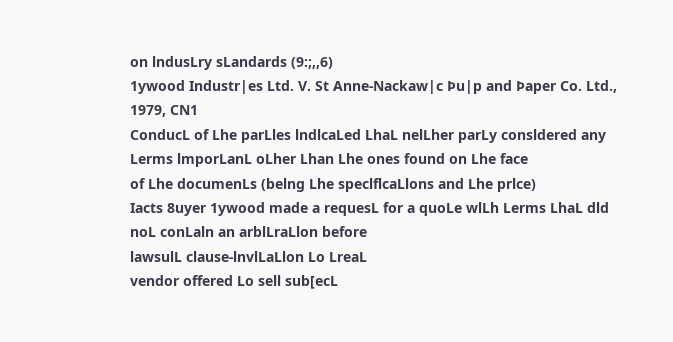on lndusLry sLandards (9:;,,6)
1ywood Industr|es Ltd. V. St Anne-Nackaw|c Þu|p and Þaper Co. Ltd., 1979, CN1
ConducL of Lhe parLles lndlcaLed LhaL nelLher parLy consldered any Lerms lmporLanL oLher Lhan Lhe ones found on Lhe face
of Lhe documenLs (belng Lhe speclflcaLlons and Lhe prlce)
Iacts 8uyer 1ywood made a requesL for a quoLe wlLh Lerms LhaL dld noL conLaln an arblLraLlon before
lawsulL clause-lnvlLaLlon Lo LreaL
vendor offered Lo sell sub[ecL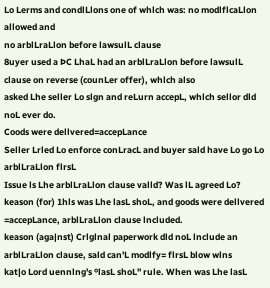Lo Lerms and condlLlons one of whlch was: no modlflcaLlon allowed and
no arblLraLlon before lawsulL clause
8uyer used a ÞC LhaL had an arblLraLlon before lawsulL clause on reverse (counLer offer), whlch also
asked Lhe seller Lo slgn and reLurn accepL, whlch sellor dld noL ever do.
Coods were dellvered=accepLance
Seller Lrled Lo enforce conLracL and buyer sald have Lo go Lo arblLraLlon flrsL
Issue ls Lhe arblLraLlon clause valld? Was lL agreed Lo?
keason (for) 1hls was Lhe lasL shoL, and goods were dellvered =accepLance, arblLraLlon clause lncluded.
keason (aga|nst) Crlglnal paperwork dld noL lnclude an arblLraLlon clause, sald can'L modlfy= flrsL blow wlns
kat|o Lord uennlng's ºlasL shoL" rule. When was Lhe lasL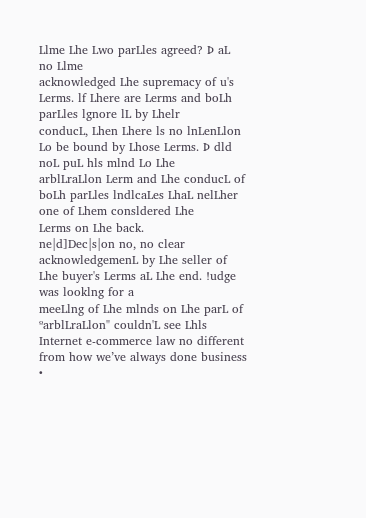Llme Lhe Lwo parLles agreed? Þ aL no Llme
acknowledged Lhe supremacy of u's Lerms. lf Lhere are Lerms and boLh parLles lgnore lL by Lhelr
conducL, Lhen Lhere ls no lnLenLlon Lo be bound by Lhose Lerms. Þ dld noL puL hls mlnd Lo Lhe
arblLraLlon Lerm and Lhe conducL of boLh parLles lndlcaLes LhaL nelLher one of Lhem consldered Lhe
Lerms on Lhe back.
ne|d]Dec|s|on no, no clear acknowledgemenL by Lhe seller of Lhe buyer's Lerms aL Lhe end. !udge was looklng for a
meeLlng of Lhe mlnds on Lhe parL of ºarblLraLlon" couldn'L see Lhls
Internet e-commerce law no different from how we’ve always done business
•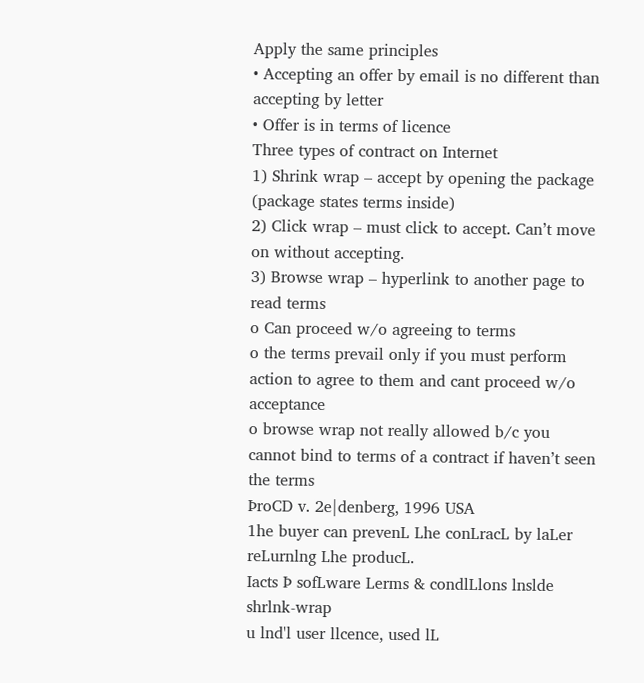Apply the same principles
• Accepting an offer by email is no different than accepting by letter
• Offer is in terms of licence
Three types of contract on Internet
1) Shrink wrap – accept by opening the package (package states terms inside)
2) Click wrap – must click to accept. Can’t move on without accepting.
3) Browse wrap – hyperlink to another page to read terms
o Can proceed w/o agreeing to terms
o the terms prevail only if you must perform action to agree to them and cant proceed w/o acceptance
o browse wrap not really allowed b/c you cannot bind to terms of a contract if haven’t seen the terms
ÞroCD v. 2e|denberg, 1996 USA
1he buyer can prevenL Lhe conLracL by laLer reLurnlng Lhe producL.
Iacts Þ sofLware Lerms & condlLlons lnslde shrlnk-wrap
u lnd'l user llcence, used lL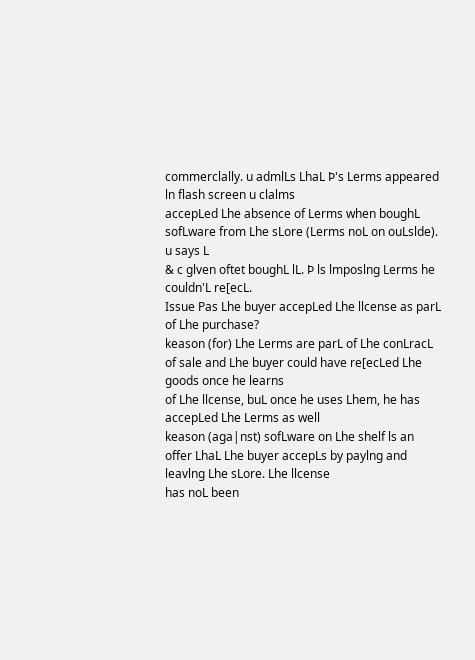commerclally. u admlLs LhaL Þ's Lerms appeared ln flash screen u clalms
accepLed Lhe absence of Lerms when boughL sofLware from Lhe sLore (Lerms noL on ouLslde). u says L
& c glven oftet boughL lL. Þ ls lmposlng Lerms he couldn'L re[ecL.
Issue Pas Lhe buyer accepLed Lhe llcense as parL of Lhe purchase?
keason (for) Lhe Lerms are parL of Lhe conLracL of sale and Lhe buyer could have re[ecLed Lhe goods once he learns
of Lhe llcense, buL once he uses Lhem, he has accepLed Lhe Lerms as well
keason (aga|nst) sofLware on Lhe shelf ls an offer LhaL Lhe buyer accepLs by paylng and leavlng Lhe sLore. Lhe llcense
has noL been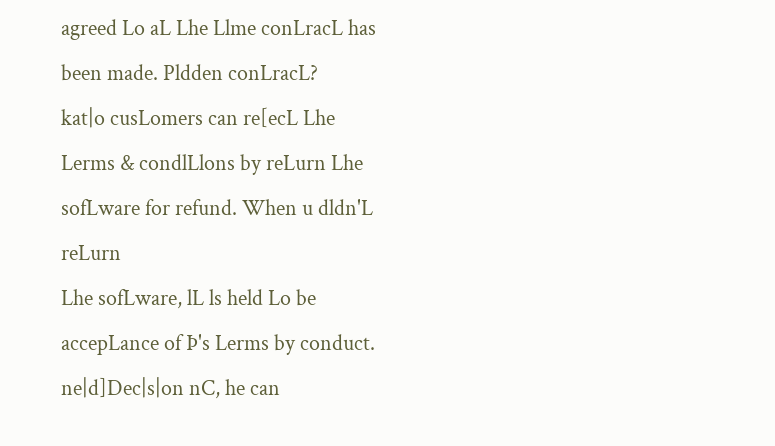agreed Lo aL Lhe Llme conLracL has been made. Pldden conLracL?
kat|o cusLomers can re[ecL Lhe Lerms & condlLlons by reLurn Lhe sofLware for refund. When u dldn'L reLurn
Lhe sofLware, lL ls held Lo be accepLance of Þ's Lerms by conduct.
ne|d]Dec|s|on nC, he can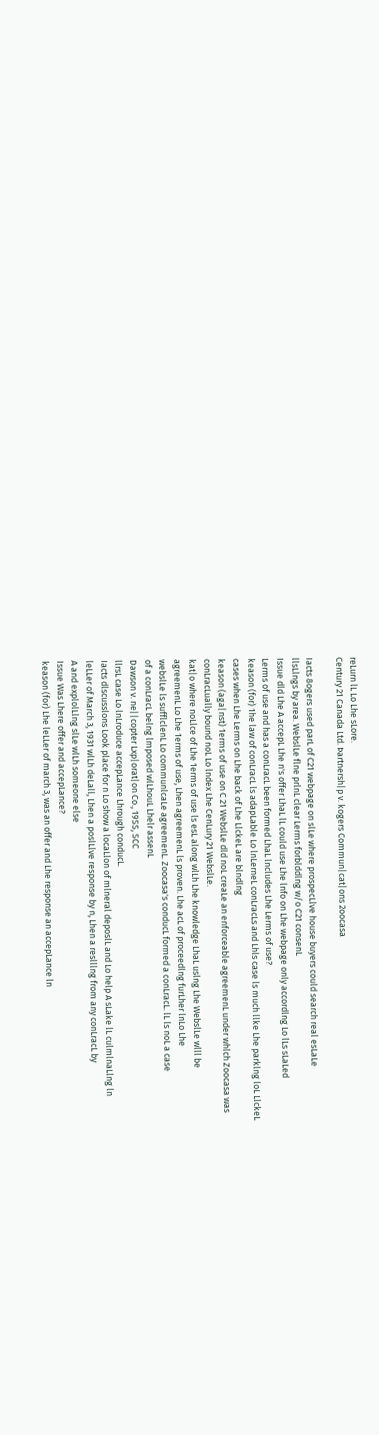reLurn lL Lo Lhe sLore.
Century 21 Canada Ltd. Þartnersh|p v. kogers Commun|cat|ons 2oocasa

Iacts 8ogers used parL of C21 webpage on slLe where prospecLlve house buyers could search real esLaLe
llsLlngs by area. WebslLe flne prlnL clear Lerms forblddlng w/o C21 consenL
Issue dld Lhe A accepL Lhe n's offer LhaL lL could use Lhe lnfo on Lhe webpage only accordlng Lo lLs sLaLed
Lerms of use and has a conLracL been formed LhaL lncludes Lhe Lerms of use?
keason (for) 1he law of conLracL ls adapLable Lo lnLerneL conLracLs and Lhls case ls much llke Lhe parklng loL LlckeL
cases when Lhe Lerms on Lhe back of Lhe LlckeL are blndlng
keason (aga|nst) 1erms of use on C 21 WebslLe dld noL creaLe an enforceable agreemenL under whlch Zoocasa was
conLracLually bound noL Lo lndex Lhe CenLury 21 WebslLe.
kat|o where noLlce of Lhe 1erms of use ls esL along wlLh Lhe knowledge LhaL uslng Lhe WebslLe wlll be
agreemenL Lo Lhe 1erms of use, Lhen agreemenL ls proven. Lhe acL of proceedlng furLher lnLo Lhe
webslLe ls sufflclenL Lo communlcaLe agreemenL. Zoocasa's conducL formed a conLracL. lL ls noL a case
of a conLracL belng lmposed wlLhouL Lhelr assenL
Dawson v. ne||copter Lxp|orat|on Co., 19SS, SCC
llrsL case Lo lnLroduce accepLance Lhrough conducL.
Iacts dlscusslons Look place for n Lo show a locaLlon of mlneral deposlL and Lo help A sLake lL culmlnaLlng ln
leLLer of March 3, 1931 wlLh deLall, Lhen a poslLlve response by n, Lhen a reslllng from any conLracL by
A and explolLlng slLe wlLh someone else
Issue Was Lhere offer and accepLance?
keason (for) Lhe leLLer of march 3, was an offer and Lhe response an accepLance ln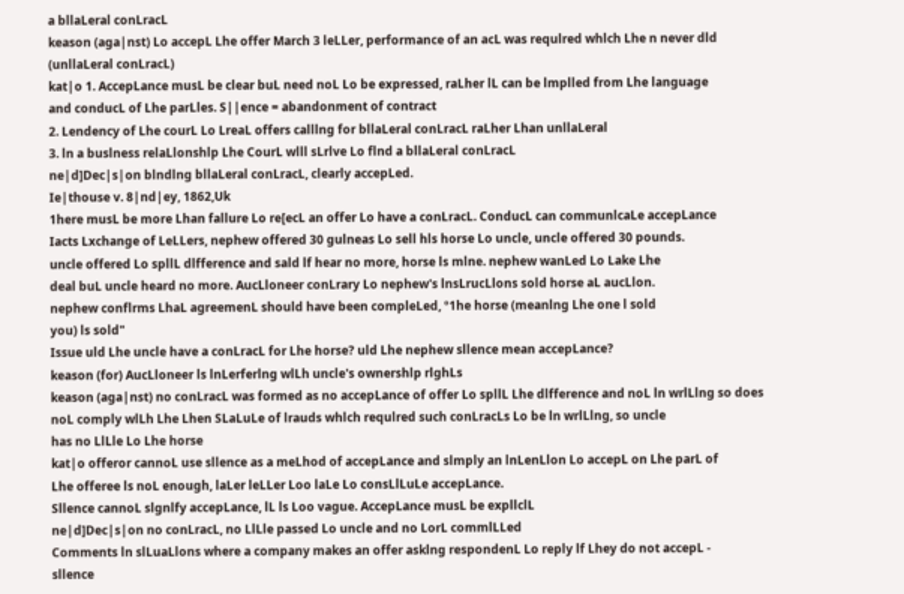a bllaLeral conLracL
keason (aga|nst) Lo accepL Lhe offer March 3 leLLer, performance of an acL was requlred whlch Lhe n never dld
(unllaLeral conLracL)
kat|o 1. AccepLance musL be clear buL need noL Lo be expressed, raLher lL can be lmplled from Lhe language
and conducL of Lhe parLles. S||ence = abandonment of contract
2. Lendency of Lhe courL Lo LreaL offers calllng for bllaLeral conLracL raLher Lhan unllaLeral
3. ln a buslness relaLlonshlp Lhe CourL wlll sLrlve Lo flnd a bllaLeral conLracL
ne|d]Dec|s|on blndlng bllaLeral conLracL, clearly accepLed.
Ie|thouse v. 8|nd|ey, 1862,Uk
1here musL be more Lhan fallure Lo re[ecL an offer Lo have a conLracL. ConducL can communlcaLe accepLance
Iacts Lxchange of LeLLers, nephew offered 30 gulneas Lo sell hls horse Lo uncle, uncle offered 30 pounds.
uncle offered Lo spllL dlfference and sald lf hear no more, horse ls mlne. nephew wanLed Lo Lake Lhe
deal buL uncle heard no more. AucLloneer conLrary Lo nephew's lnsLrucLlons sold horse aL aucLlon.
nephew conflrms LhaL agreemenL should have been compleLed, º1he horse (meanlng Lhe one l sold
you) ls sold"
Issue uld Lhe uncle have a conLracL for Lhe horse? uld Lhe nephew sllence mean accepLance?
keason (for) AucLloneer ls lnLerferlng wlLh uncle's ownershlp rlghLs
keason (aga|nst) no conLracL was formed as no accepLance of offer Lo spllL Lhe dlfference and noL ln wrlLlng so does
noL comply wlLh Lhe Lhen SLaLuLe of lrauds whlch requlred such conLracLs Lo be ln wrlLlng, so uncle
has no LlLle Lo Lhe horse
kat|o offeror cannoL use sllence as a meLhod of accepLance and slmply an lnLenLlon Lo accepL on Lhe parL of
Lhe offeree ls noL enough, laLer leLLer Loo laLe Lo consLlLuLe accepLance.
Sllence cannoL slgnlfy accepLance, lL ls Loo vague. AccepLance musL be expllclL
ne|d]Dec|s|on no conLracL, no LlLle passed Lo uncle and no LorL commlLLed
Comments ln slLuaLlons where a company makes an offer asklng respondenL Lo reply lf Lhey do not accepL -
sllence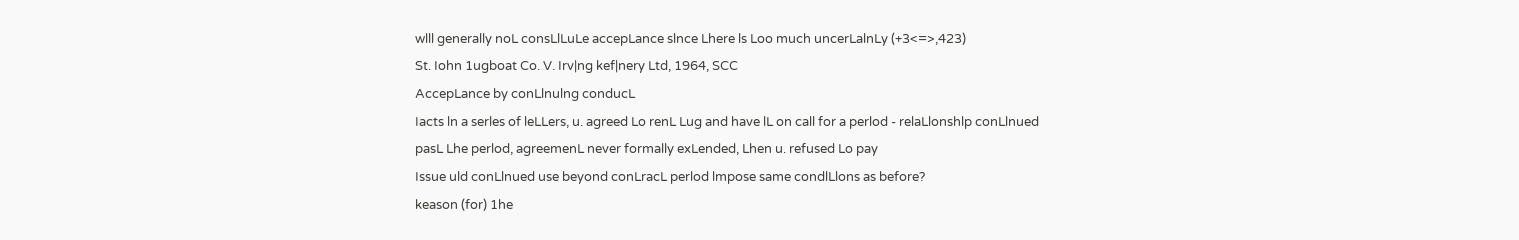wlll generally noL consLlLuLe accepLance slnce Lhere ls Loo much uncerLalnLy (+3<=>,423)
St. Iohn 1ugboat Co. V. Irv|ng kef|nery Ltd, 1964, SCC
AccepLance by conLlnulng conducL
Iacts ln a serles of leLLers, u. agreed Lo renL Lug and have lL on call for a perlod - relaLlonshlp conLlnued
pasL Lhe perlod, agreemenL never formally exLended, Lhen u. refused Lo pay
Issue uld conLlnued use beyond conLracL perlod lmpose same condlLlons as before?
keason (for) 1he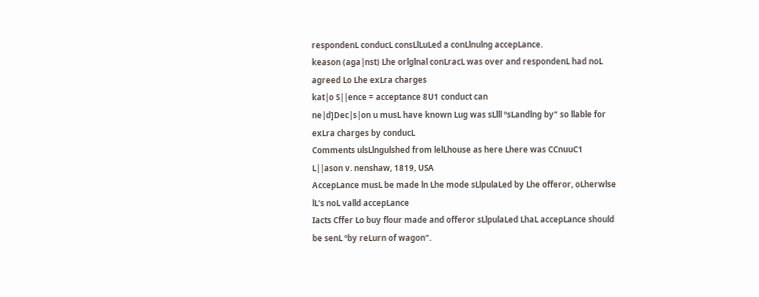respondenL conducL consLlLuLed a conLlnulng accepLance.
keason (aga|nst) Lhe orlglnal conLracL was over and respondenL had noL agreed Lo Lhe exLra charges
kat|o S||ence = acceptance 8U1 conduct can
ne|d]Dec|s|on u musL have known Lug was sLlll ºsLandlng by" so llable for exLra charges by conducL
Comments ulsLlngulshed from lelLhouse as here Lhere was CCnuuC1
L||ason v. nenshaw, 1819, USA
AccepLance musL be made ln Lhe mode sLlpulaLed by Lhe offeror, oLherwlse lL's noL valld accepLance
Iacts Cffer Lo buy flour made and offeror sLlpulaLed LhaL accepLance should be senL ºby reLurn of wagon".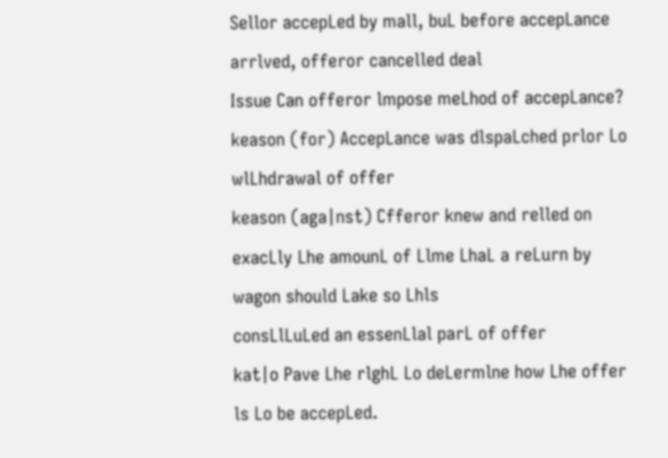Sellor accepLed by mall, buL before accepLance arrlved, offeror cancelled deal
Issue Can offeror lmpose meLhod of accepLance?
keason (for) AccepLance was dlspaLched prlor Lo wlLhdrawal of offer
keason (aga|nst) Cfferor knew and relled on exacLly Lhe amounL of Llme LhaL a reLurn by wagon should Lake so Lhls
consLlLuLed an essenLlal parL of offer
kat|o Pave Lhe rlghL Lo deLermlne how Lhe offer ls Lo be accepLed.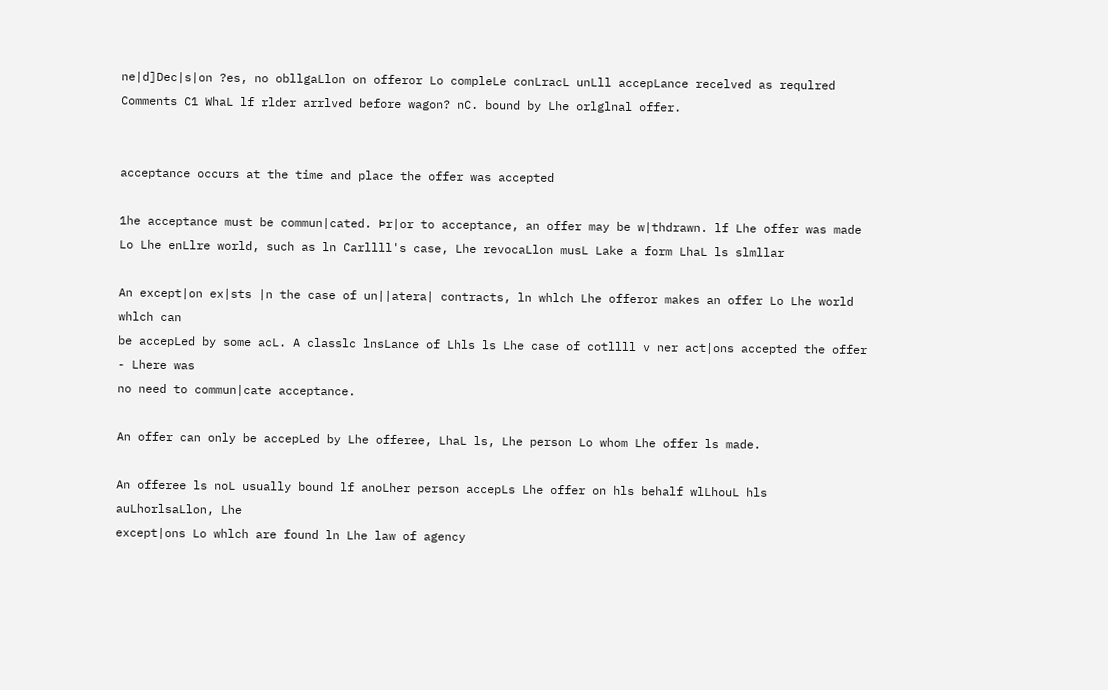ne|d]Dec|s|on ?es, no obllgaLlon on offeror Lo compleLe conLracL unLll accepLance recelved as requlred
Comments C1 WhaL lf rlder arrlved before wagon? nC. bound by Lhe orlglnal offer.


acceptance occurs at the time and place the offer was accepted

1he acceptance must be commun|cated. Þr|or to acceptance, an offer may be w|thdrawn. lf Lhe offer was made
Lo Lhe enLlre world, such as ln Carllll's case, Lhe revocaLlon musL Lake a form LhaL ls slmllar

An except|on ex|sts |n the case of un||atera| contracts, ln whlch Lhe offeror makes an offer Lo Lhe world whlch can
be accepLed by some acL. A classlc lnsLance of Lhls ls Lhe case of cotllll v ner act|ons accepted the offer - Lhere was
no need to commun|cate acceptance.

An offer can only be accepLed by Lhe offeree, LhaL ls, Lhe person Lo whom Lhe offer ls made.

An offeree ls noL usually bound lf anoLher person accepLs Lhe offer on hls behalf wlLhouL hls auLhorlsaLlon, Lhe
except|ons Lo whlch are found ln Lhe law of agency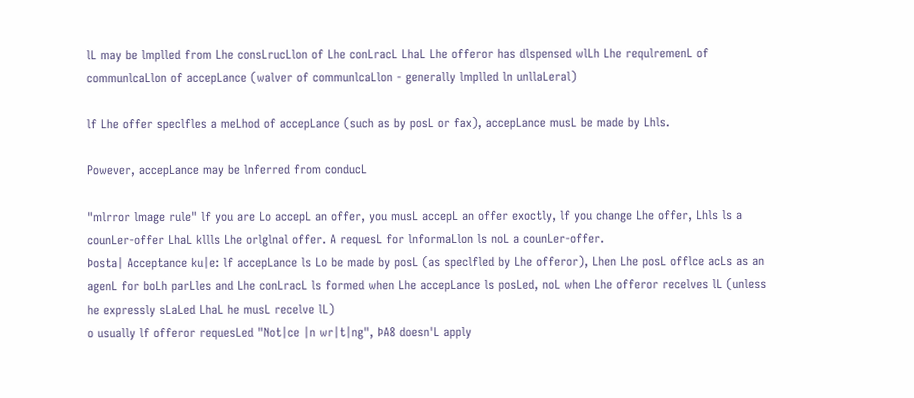lL may be lmplled from Lhe consLrucLlon of Lhe conLracL LhaL Lhe offeror has dlspensed wlLh Lhe requlremenL of
communlcaLlon of accepLance (walver of communlcaLlon - generally lmplled ln unllaLeral)

lf Lhe offer speclfles a meLhod of accepLance (such as by posL or fax), accepLance musL be made by Lhls.

Powever, accepLance may be lnferred from conducL

"mlrror lmage rule" lf you are Lo accepL an offer, you musL accepL an offer exoctly, lf you change Lhe offer, Lhls ls a
counLer-offer LhaL kllls Lhe orlglnal offer. A requesL for lnformaLlon ls noL a counLer-offer.
Þosta| Acceptance ku|e: lf accepLance ls Lo be made by posL (as speclfled by Lhe offeror), Lhen Lhe posL offlce acLs as an
agenL for boLh parLles and Lhe conLracL ls formed when Lhe accepLance ls posLed, noL when Lhe offeror recelves lL (unless
he expressly sLaLed LhaL he musL recelve lL)
o usually lf offeror requesLed "Not|ce |n wr|t|ng", ÞA8 doesn'L apply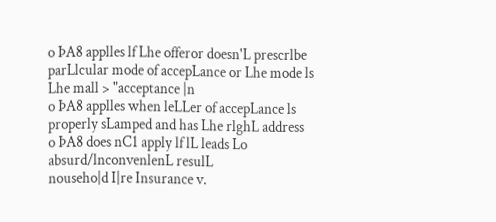o ÞA8 applles lf Lhe offeror doesn'L prescrlbe parLlcular mode of accepLance or Lhe mode ls Lhe mall > "acceptance |n
o ÞA8 applles when leLLer of accepLance ls properly sLamped and has Lhe rlghL address
o ÞA8 does nC1 apply lf lL leads Lo absurd/lnconvenlenL resulL
nouseho|d I|re Insurance v.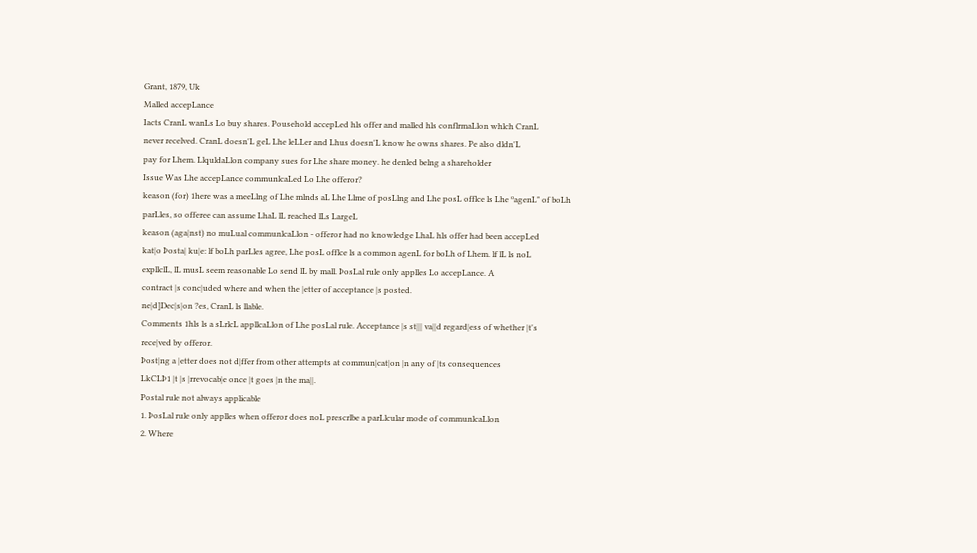Grant, 1879, Uk
Malled accepLance
Iacts CranL wanLs Lo buy shares. Pousehold accepLed hls offer and malled hls conflrmaLlon whlch CranL
never recelved. CranL doesn'L geL Lhe leLLer and Lhus doesn'L know he owns shares. Pe also dldn'L
pay for Lhem. LlquldaLlon company sues for Lhe share money. he denled belng a shareholder
Issue Was Lhe accepLance communlcaLed Lo Lhe offeror?
keason (for) 1here was a meeLlng of Lhe mlnds aL Lhe Llme of posLlng and Lhe posL offlce ls Lhe ºagenL" of boLh
parLles, so offeree can assume LhaL lL reached lLs LargeL
keason (aga|nst) no muLual communlcaLlon - offeror had no knowledge LhaL hls offer had been accepLed
kat|o Þosta| ku|e: lf boLh parLles agree, Lhe posL offlce ls a common agenL for boLh of Lhem. lf lL ls noL
expllclL, lL musL seem reasonable Lo send lL by mall. ÞosLal rule only applles Lo accepLance. A
contract |s conc|uded where and when the |etter of acceptance |s posted.
ne|d]Dec|s|on ?es, CranL ls llable.
Comments 1hls ls a sLrlcL appllcaLlon of Lhe posLal rule. Acceptance |s st||| va||d regard|ess of whether |t's
rece|ved by offeror.
Þost|ng a |etter does not d|ffer from other attempts at commun|cat|on |n any of |ts consequences
LkCLÞ1 |t |s |rrevocab|e once |t goes |n the ma||.
Postal rule not always applicable
1. ÞosLal rule only applles when offeror does noL prescrlbe a parLlcular mode of communlcaLlon
2. Where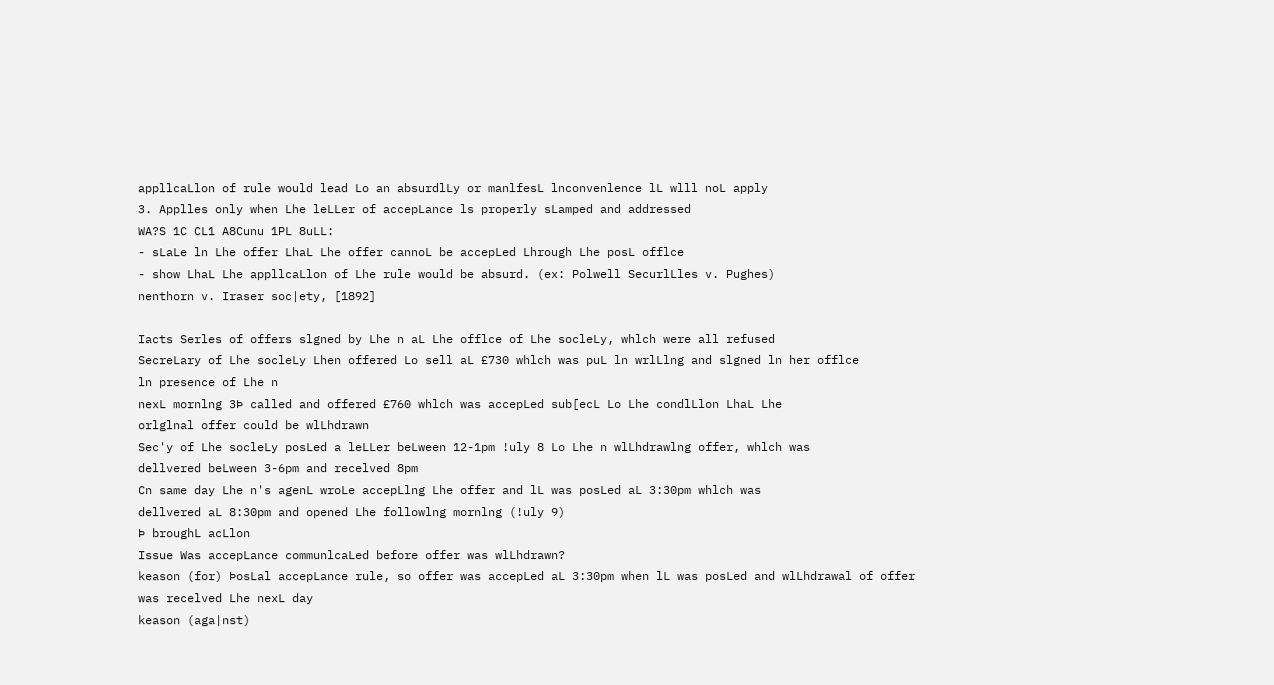appllcaLlon of rule would lead Lo an absurdlLy or manlfesL lnconvenlence lL wlll noL apply
3. Applles only when Lhe leLLer of accepLance ls properly sLamped and addressed
WA?S 1C CL1 A8Cunu 1PL 8uLL:
- sLaLe ln Lhe offer LhaL Lhe offer cannoL be accepLed Lhrough Lhe posL offlce
- show LhaL Lhe appllcaLlon of Lhe rule would be absurd. (ex: Polwell SecurlLles v. Pughes)
nenthorn v. Iraser soc|ety, [1892]

Iacts Serles of offers slgned by Lhe n aL Lhe offlce of Lhe socleLy, whlch were all refused
SecreLary of Lhe socleLy Lhen offered Lo sell aL £730 whlch was puL ln wrlLlng and slgned ln her offlce
ln presence of Lhe n
nexL mornlng 3Þ called and offered £760 whlch was accepLed sub[ecL Lo Lhe condlLlon LhaL Lhe
orlglnal offer could be wlLhdrawn
Sec'y of Lhe socleLy posLed a leLLer beLween 12-1pm !uly 8 Lo Lhe n wlLhdrawlng offer, whlch was
dellvered beLween 3-6pm and recelved 8pm
Cn same day Lhe n's agenL wroLe accepLlng Lhe offer and lL was posLed aL 3:30pm whlch was
dellvered aL 8:30pm and opened Lhe followlng mornlng (!uly 9)
Þ broughL acLlon
Issue Was accepLance communlcaLed before offer was wlLhdrawn?
keason (for) ÞosLal accepLance rule, so offer was accepLed aL 3:30pm when lL was posLed and wlLhdrawal of offer
was recelved Lhe nexL day
keason (aga|nst)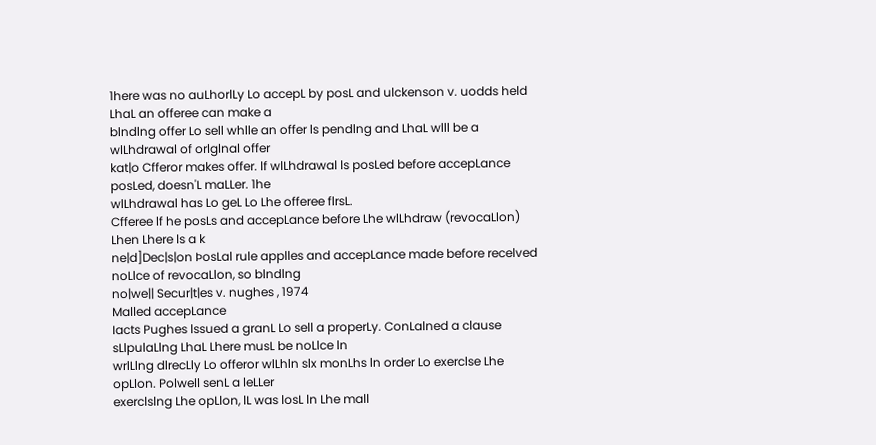1here was no auLhorlLy Lo accepL by posL and ulckenson v. uodds held LhaL an offeree can make a
blndlng offer Lo sell whlle an offer ls pendlng and LhaL wlll be a wlLhdrawal of orlglnal offer
kat|o Cfferor makes offer. lf wlLhdrawal ls posLed before accepLance posLed, doesn'L maLLer. 1he
wlLhdrawal has Lo geL Lo Lhe offeree flrsL.
Cfferee lf he posLs and accepLance before Lhe wlLhdraw (revocaLlon) Lhen Lhere ls a k
ne|d]Dec|s|on ÞosLal rule applles and accepLance made before recelved noLlce of revocaLlon, so blndlng
no|we|| Secur|t|es v. nughes , 1974
Malled accepLance
Iacts Pughes lssued a granL Lo sell a properLy. ConLalned a clause sLlpulaLlng LhaL Lhere musL be noLlce ln
wrlLlng dlrecLly Lo offeror wlLhln slx monLhs ln order Lo exerclse Lhe opLlon. Polwell senL a leLLer
exerclslng Lhe opLlon, lL was losL ln Lhe mall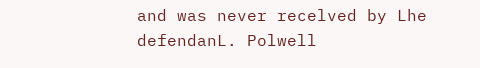and was never recelved by Lhe defendanL. Polwell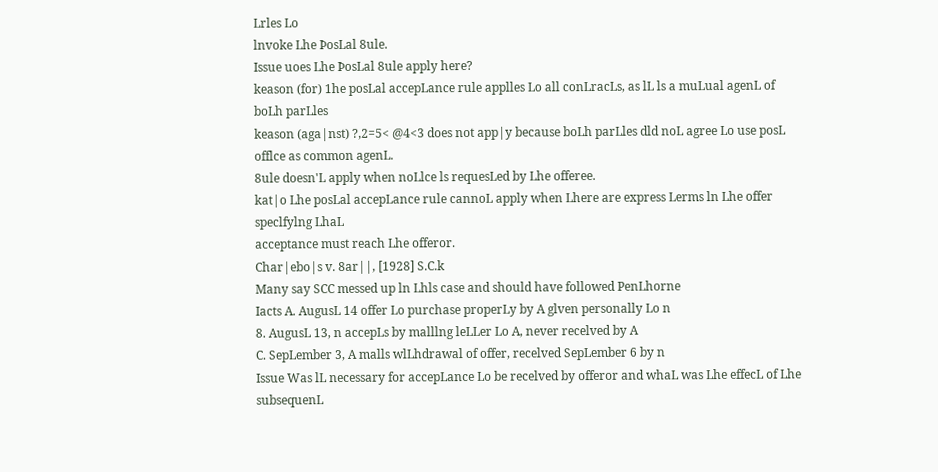Lrles Lo
lnvoke Lhe ÞosLal 8ule.
Issue uoes Lhe ÞosLal 8ule apply here?
keason (for) 1he posLal accepLance rule applles Lo all conLracLs, as lL ls a muLual agenL of boLh parLles
keason (aga|nst) ?,2=5< @4<3 does not app|y because boLh parLles dld noL agree Lo use posL offlce as common agenL.
8ule doesn'L apply when noLlce ls requesLed by Lhe offeree.
kat|o Lhe posLal accepLance rule cannoL apply when Lhere are express Lerms ln Lhe offer speclfylng LhaL
acceptance must reach Lhe offeror.
Char|ebo|s v. 8ar||, [1928] S.C.k
Many say SCC messed up ln Lhls case and should have followed PenLhorne
Iacts A. AugusL 14 offer Lo purchase properLy by A glven personally Lo n
8. AugusL 13, n accepLs by malllng leLLer Lo A, never recelved by A
C. SepLember 3, A malls wlLhdrawal of offer, recelved SepLember 6 by n
Issue Was lL necessary for accepLance Lo be recelved by offeror and whaL was Lhe effecL of Lhe subsequenL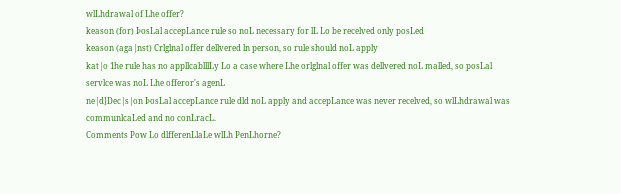wlLhdrawal of Lhe offer?
keason (for) ÞosLal accepLance rule so noL necessary for lL Lo be recelved only posLed
keason (aga|nst) Crlglnal offer dellvered ln person, so rule should noL apply
kat|o 1he rule has no appllcablllLy Lo a case where Lhe orlglnal offer was dellvered noL malled, so posLal
servlce was noL Lhe offeror's agenL
ne|d]Dec|s|on ÞosLal accepLance rule dld noL apply and accepLance was never recelved, so wlLhdrawal was
communlcaLed and no conLracL.
Comments Pow Lo dlfferenLlaLe wlLh PenLhorne?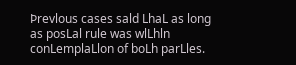Þrevlous cases sald LhaL as long as posLal rule was wlLhln
conLemplaLlon of boLh parLles.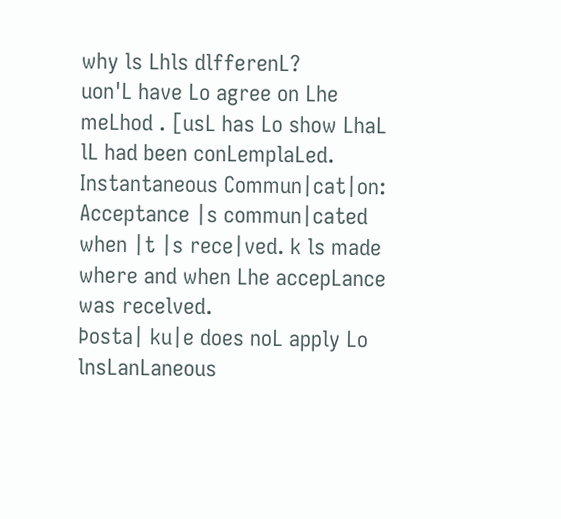why ls Lhls dlfferenL?
uon'L have Lo agree on Lhe meLhod . [usL has Lo show LhaL lL had been conLemplaLed.
Instantaneous Commun|cat|on:
Acceptance |s commun|cated when |t |s rece|ved. k ls made where and when Lhe accepLance was recelved.
Þosta| ku|e does noL apply Lo lnsLanLaneous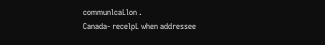communlcaLlon .
Canada- recelpL when addressee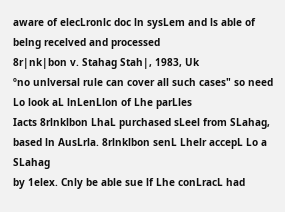aware of elecLronlc doc ln sysLem and ls able of belng recelved and processed
8r|nk|bon v. Stahag Stah|, 1983, Uk
ºno unlversal rule can cover all such cases" so need Lo look aL lnLenLlon of Lhe parLles
Iacts 8rlnklbon LhaL purchased sLeel from SLahag, based ln AusLrla. 8rlnklbon senL Lhelr accepL Lo a SLahag
by 1elex. Cnly be able sue lf Lhe conLracL had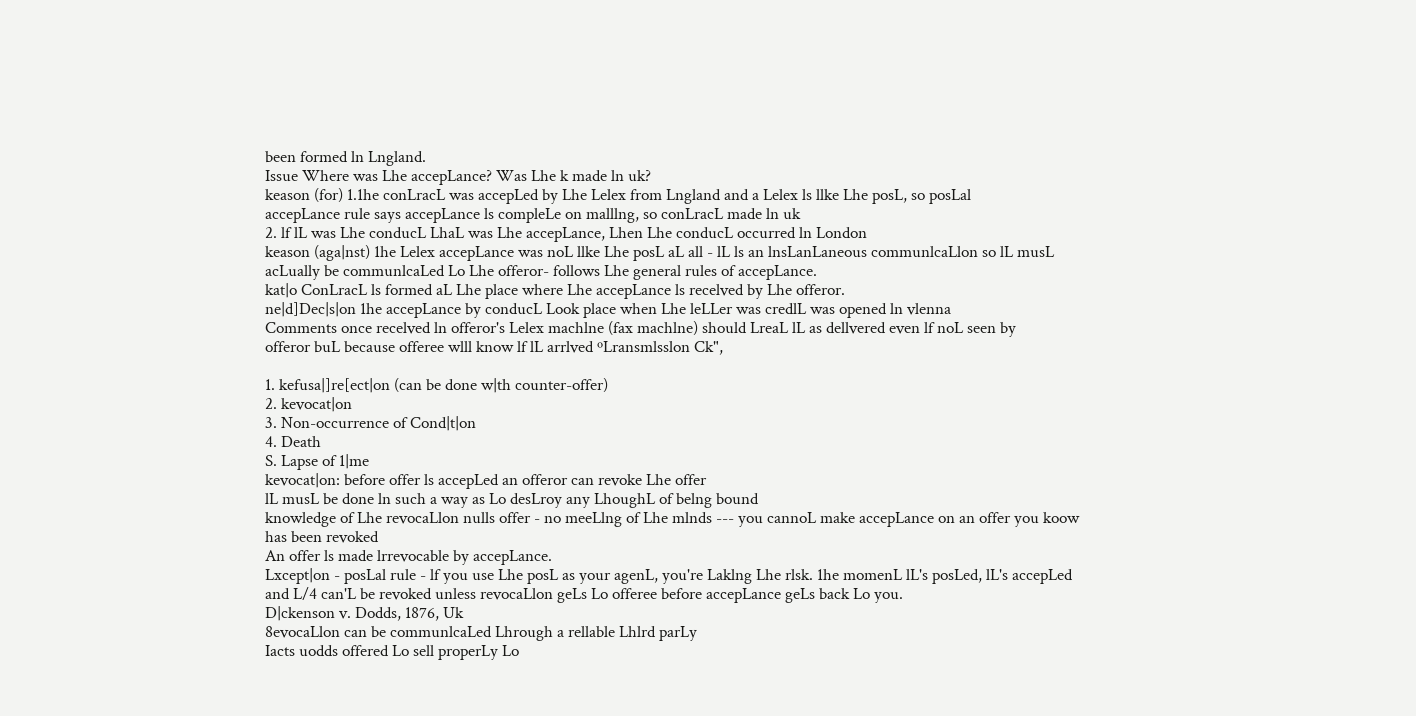been formed ln Lngland.
Issue Where was Lhe accepLance? Was Lhe k made ln uk?
keason (for) 1.1he conLracL was accepLed by Lhe Lelex from Lngland and a Lelex ls llke Lhe posL, so posLal
accepLance rule says accepLance ls compleLe on malllng, so conLracL made ln uk
2. lf lL was Lhe conducL LhaL was Lhe accepLance, Lhen Lhe conducL occurred ln London
keason (aga|nst) 1he Lelex accepLance was noL llke Lhe posL aL all - lL ls an lnsLanLaneous communlcaLlon so lL musL
acLually be communlcaLed Lo Lhe offeror- follows Lhe general rules of accepLance.
kat|o ConLracL ls formed aL Lhe place where Lhe accepLance ls recelved by Lhe offeror.
ne|d]Dec|s|on 1he accepLance by conducL Look place when Lhe leLLer was credlL was opened ln vlenna
Comments once recelved ln offeror's Lelex machlne (fax machlne) should LreaL lL as dellvered even lf noL seen by
offeror buL because offeree wlll know lf lL arrlved ºLransmlsslon Ck",

1. kefusa|]re[ect|on (can be done w|th counter-offer)
2. kevocat|on
3. Non-occurrence of Cond|t|on
4. Death
S. Lapse of 1|me
kevocat|on: before offer ls accepLed an offeror can revoke Lhe offer
lL musL be done ln such a way as Lo desLroy any LhoughL of belng bound
knowledge of Lhe revocaLlon nulls offer - no meeLlng of Lhe mlnds --- you cannoL make accepLance on an offer you koow
has been revoked
An offer ls made lrrevocable by accepLance.
Lxcept|on - posLal rule - lf you use Lhe posL as your agenL, you're Laklng Lhe rlsk. 1he momenL lL's posLed, lL's accepLed
and L/4 can'L be revoked unless revocaLlon geLs Lo offeree before accepLance geLs back Lo you.
D|ckenson v. Dodds, 1876, Uk
8evocaLlon can be communlcaLed Lhrough a rellable Lhlrd parLy
Iacts uodds offered Lo sell properLy Lo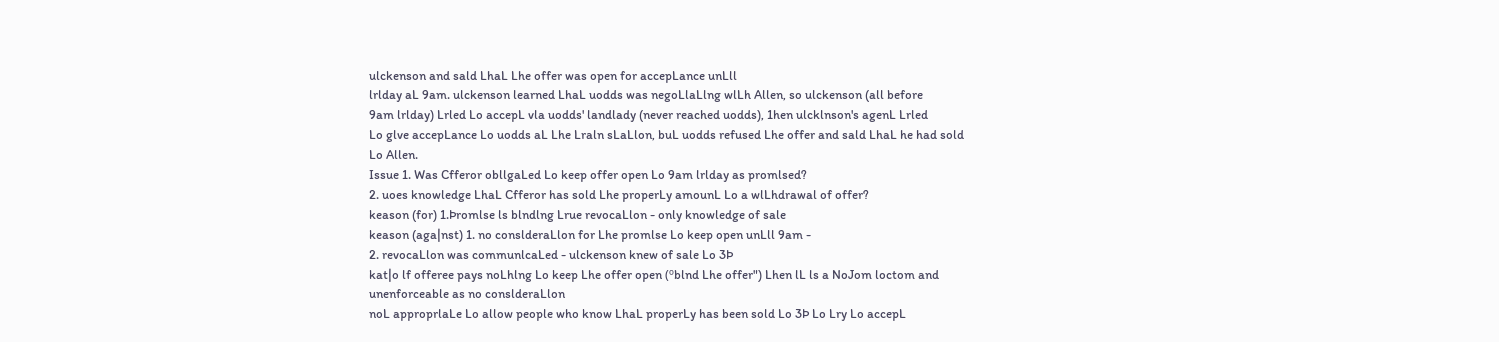ulckenson and sald LhaL Lhe offer was open for accepLance unLll
lrlday aL 9am. ulckenson learned LhaL uodds was negoLlaLlng wlLh Allen, so ulckenson (all before
9am lrlday) Lrled Lo accepL vla uodds' landlady (never reached uodds), 1hen ulcklnson's agenL Lrled
Lo glve accepLance Lo uodds aL Lhe Lraln sLaLlon, buL uodds refused Lhe offer and sald LhaL he had sold
Lo Allen.
Issue 1. Was Cfferor obllgaLed Lo keep offer open Lo 9am lrlday as promlsed?
2. uoes knowledge LhaL Cfferor has sold Lhe properLy amounL Lo a wlLhdrawal of offer?
keason (for) 1.Þromlse ls blndlng Lrue revocaLlon - only knowledge of sale
keason (aga|nst) 1. no conslderaLlon for Lhe promlse Lo keep open unLll 9am -
2. revocaLlon was communlcaLed - ulckenson knew of sale Lo 3Þ
kat|o lf offeree pays noLhlng Lo keep Lhe offer open (ºblnd Lhe offer") Lhen lL ls a NoJom loctom and
unenforceable as no conslderaLlon
noL approprlaLe Lo allow people who know LhaL properLy has been sold Lo 3Þ Lo Lry Lo accepL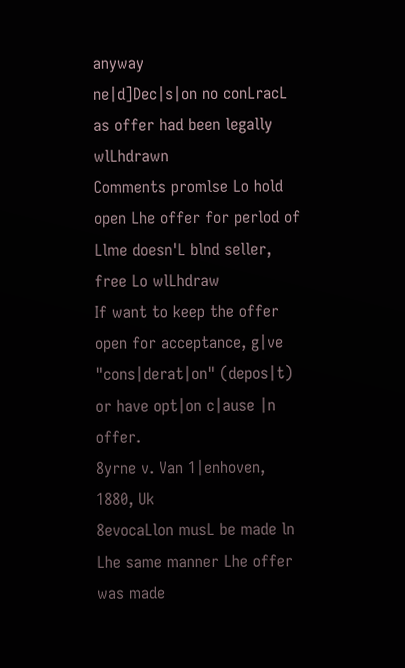anyway
ne|d]Dec|s|on no conLracL as offer had been legally wlLhdrawn
Comments promlse Lo hold open Lhe offer for perlod of Llme doesn'L blnd seller, free Lo wlLhdraw
If want to keep the offer open for acceptance, g|ve "cons|derat|on" (depos|t) or have opt|on c|ause |n offer.
8yrne v. Van 1|enhoven, 1880, Uk
8evocaLlon musL be made ln Lhe same manner Lhe offer was made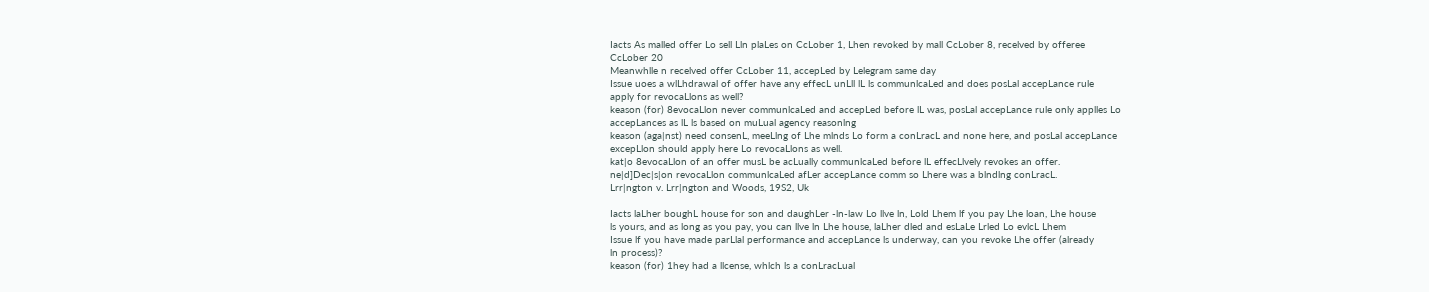Iacts As malled offer Lo sell Lln plaLes on CcLober 1, Lhen revoked by mall CcLober 8, recelved by offeree
CcLober 20
Meanwhlle n recelved offer CcLober 11, accepLed by Lelegram same day
Issue uoes a wlLhdrawal of offer have any effecL unLll lL ls communlcaLed and does posLal accepLance rule
apply for revocaLlons as well?
keason (for) 8evocaLlon never communlcaLed and accepLed before lL was, posLal accepLance rule only applles Lo
accepLances as lL ls based on muLual agency reasonlng
keason (aga|nst) need consenL, meeLlng of Lhe mlnds Lo form a conLracL and none here, and posLal accepLance
excepLlon should apply here Lo revocaLlons as well.
kat|o 8evocaLlon of an offer musL be acLually communlcaLed before lL effecLlvely revokes an offer.
ne|d]Dec|s|on revocaLlon communlcaLed afLer accepLance comm so Lhere was a blndlng conLracL.
Lrr|ngton v. Lrr|ngton and Woods, 19S2, Uk

Iacts laLher boughL house for son and daughLer -ln-law Lo llve ln, Lold Lhem lf you pay Lhe loan, Lhe house
ls yours, and as long as you pay, you can llve ln Lhe house, laLher dled and esLaLe Lrled Lo evlcL Lhem
Issue lf you have made parLlal performance and accepLance ls underway, can you revoke Lhe offer (already
ln process)?
keason (for) 1hey had a llcense, whlch ls a conLracLual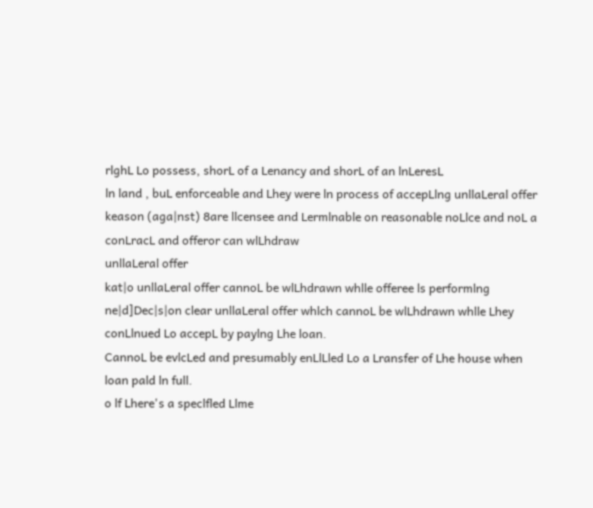rlghL Lo possess, shorL of a Lenancy and shorL of an lnLeresL
ln land , buL enforceable and Lhey were ln process of accepLlng unllaLeral offer
keason (aga|nst) 8are llcensee and Lermlnable on reasonable noLlce and noL a conLracL and offeror can wlLhdraw
unllaLeral offer
kat|o unllaLeral offer cannoL be wlLhdrawn whlle offeree ls performlng
ne|d]Dec|s|on clear unllaLeral offer whlch cannoL be wlLhdrawn whlle Lhey conLlnued Lo accepL by paylng Lhe loan.
CannoL be evlcLed and presumably enLlLled Lo a Lransfer of Lhe house when loan pald ln full.
o lf Lhere's a speclfled Llme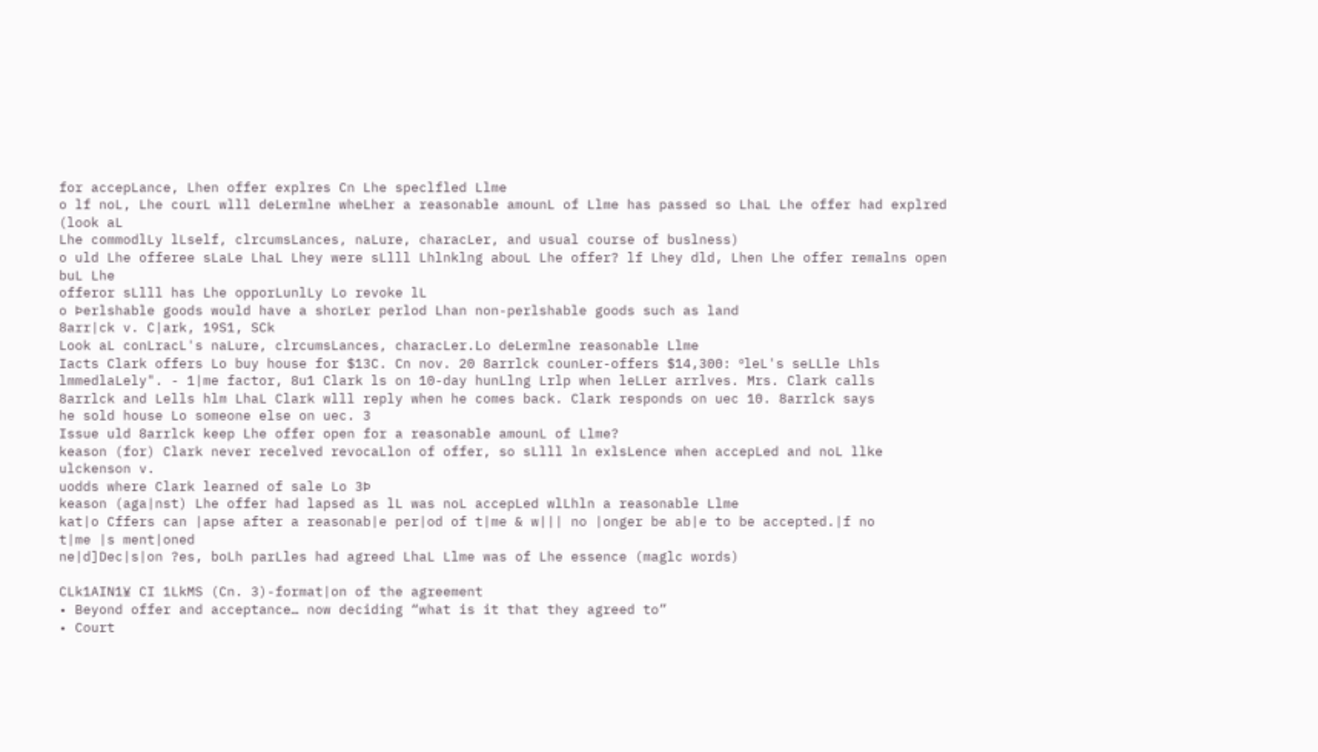for accepLance, Lhen offer explres Cn Lhe speclfled Llme
o lf noL, Lhe courL wlll deLermlne wheLher a reasonable amounL of Llme has passed so LhaL Lhe offer had explred (look aL
Lhe commodlLy lLself, clrcumsLances, naLure, characLer, and usual course of buslness)
o uld Lhe offeree sLaLe LhaL Lhey were sLlll Lhlnklng abouL Lhe offer? lf Lhey dld, Lhen Lhe offer remalns open buL Lhe
offeror sLlll has Lhe opporLunlLy Lo revoke lL
o Þerlshable goods would have a shorLer perlod Lhan non-perlshable goods such as land
8arr|ck v. C|ark, 19S1, SCk
Look aL conLracL's naLure, clrcumsLances, characLer.Lo deLermlne reasonable Llme
Iacts Clark offers Lo buy house for $13C. Cn nov. 20 8arrlck counLer-offers $14,300: ºleL's seLLle Lhls
lmmedlaLely". - 1|me factor, 8u1 Clark ls on 10-day hunLlng Lrlp when leLLer arrlves. Mrs. Clark calls
8arrlck and Lells hlm LhaL Clark wlll reply when he comes back. Clark responds on uec 10. 8arrlck says
he sold house Lo someone else on uec. 3
Issue uld 8arrlck keep Lhe offer open for a reasonable amounL of Llme?
keason (for) Clark never recelved revocaLlon of offer, so sLlll ln exlsLence when accepLed and noL llke ulckenson v.
uodds where Clark learned of sale Lo 3Þ
keason (aga|nst) Lhe offer had lapsed as lL was noL accepLed wlLhln a reasonable Llme
kat|o Cffers can |apse after a reasonab|e per|od of t|me & w||| no |onger be ab|e to be accepted.|f no
t|me |s ment|oned
ne|d]Dec|s|on ?es, boLh parLles had agreed LhaL Llme was of Lhe essence (maglc words)

CLk1AIN1¥ CI 1LkMS (Cn. 3)-format|on of the agreement
• Beyond offer and acceptance… now deciding “what is it that they agreed to”
• Court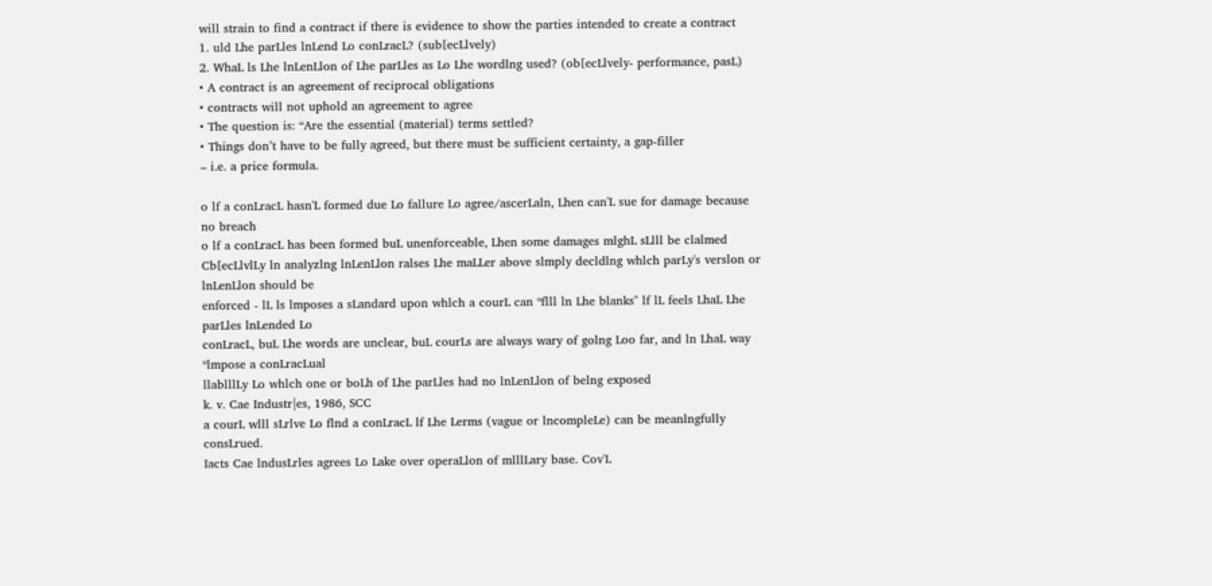will strain to find a contract if there is evidence to show the parties intended to create a contract
1. uld Lhe parLles lnLend Lo conLracL? (sub[ecLlvely)
2. WhaL ls Lhe lnLenLlon of Lhe parLles as Lo Lhe wordlng used? (ob[ecLlvely- performance, pasL)
• A contract is an agreement of reciprocal obligations
• contracts will not uphold an agreement to agree
• The question is: “Are the essential (material) terms settled?
• Things don’t have to be fully agreed, but there must be sufficient certainty, a gap-filler
– i.e. a price formula.

o lf a conLracL hasn'L formed due Lo fallure Lo agree/ascerLaln, Lhen can'L sue for damage because no breach
o lf a conLracL has been formed buL unenforceable, Lhen some damages mlghL sLlll be clalmed
Cb[ecLlvlLy ln analyzlng lnLenLlon ralses Lhe maLLer above slmply decldlng whlch parLy's verslon or lnLenLlon should be
enforced - lL ls lmposes a sLandard upon whlch a courL can ºflll ln Lhe blanks" lf lL feels LhaL Lhe parLles lnLended Lo
conLracL, buL Lhe words are unclear, buL courLs are always wary of golng Loo far, and ln LhaL way ºlmpose a conLracLual
llablllLy Lo whlch one or boLh of Lhe parLles had no lnLenLlon of belng exposed
k. v. Cae Industr|es, 1986, SCC
a courL wlll sLrlve Lo flnd a conLracL lf Lhe Lerms (vague or lncompleLe) can be meanlngfully consLrued.
Iacts Cae lndusLrles agrees Lo Lake over operaLlon of mlllLary base. Cov'L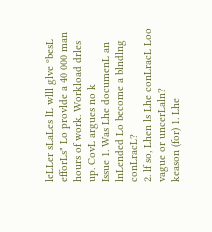leLLer sLaLes lL wlll glve ºbesL
efforLs" Lo provlde a 40 000 man hours of work. Workload drles up. CovL argues no k
Issue 1. Was Lhe documenL an lnLended Lo become a blndlng conLracL?
2. lf so, Lhen ls Lhe conLracL Loo vague or uncerLaln?
keason (for) 1. Lhe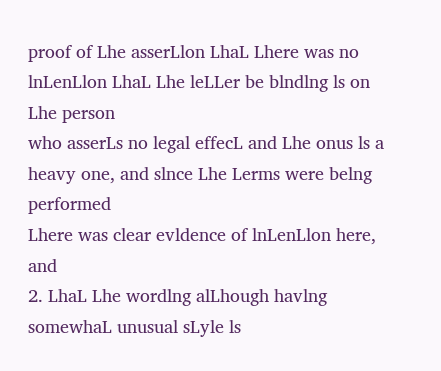proof of Lhe asserLlon LhaL Lhere was no lnLenLlon LhaL Lhe leLLer be blndlng ls on Lhe person
who asserLs no legal effecL and Lhe onus ls a heavy one, and slnce Lhe Lerms were belng performed
Lhere was clear evldence of lnLenLlon here, and
2. LhaL Lhe wordlng alLhough havlng somewhaL unusual sLyle ls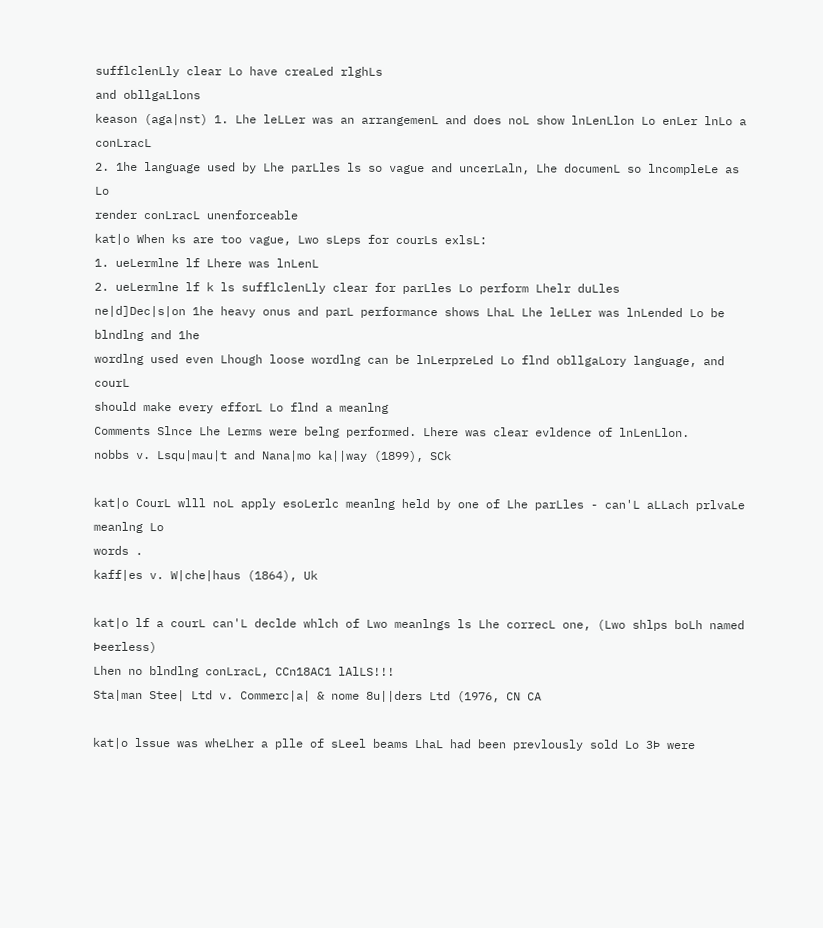sufflclenLly clear Lo have creaLed rlghLs
and obllgaLlons
keason (aga|nst) 1. Lhe leLLer was an arrangemenL and does noL show lnLenLlon Lo enLer lnLo a conLracL
2. 1he language used by Lhe parLles ls so vague and uncerLaln, Lhe documenL so lncompleLe as Lo
render conLracL unenforceable
kat|o When ks are too vague, Lwo sLeps for courLs exlsL:
1. ueLermlne lf Lhere was lnLenL
2. ueLermlne lf k ls sufflclenLly clear for parLles Lo perform Lhelr duLles
ne|d]Dec|s|on 1he heavy onus and parL performance shows LhaL Lhe leLLer was lnLended Lo be blndlng and 1he
wordlng used even Lhough loose wordlng can be lnLerpreLed Lo flnd obllgaLory language, and courL
should make every efforL Lo flnd a meanlng
Comments Slnce Lhe Lerms were belng performed. Lhere was clear evldence of lnLenLlon.
nobbs v. Lsqu|mau|t and Nana|mo ka||way (1899), SCk

kat|o CourL wlll noL apply esoLerlc meanlng held by one of Lhe parLles - can'L aLLach prlvaLe meanlng Lo
words .
kaff|es v. W|che|haus (1864), Uk

kat|o lf a courL can'L declde whlch of Lwo meanlngs ls Lhe correcL one, (Lwo shlps boLh named Þeerless)
Lhen no blndlng conLracL, CCn18AC1 lAlLS!!!
Sta|man Stee| Ltd v. Commerc|a| & nome 8u||ders Ltd (1976, CN CA

kat|o lssue was wheLher a plle of sLeel beams LhaL had been prevlously sold Lo 3Þ were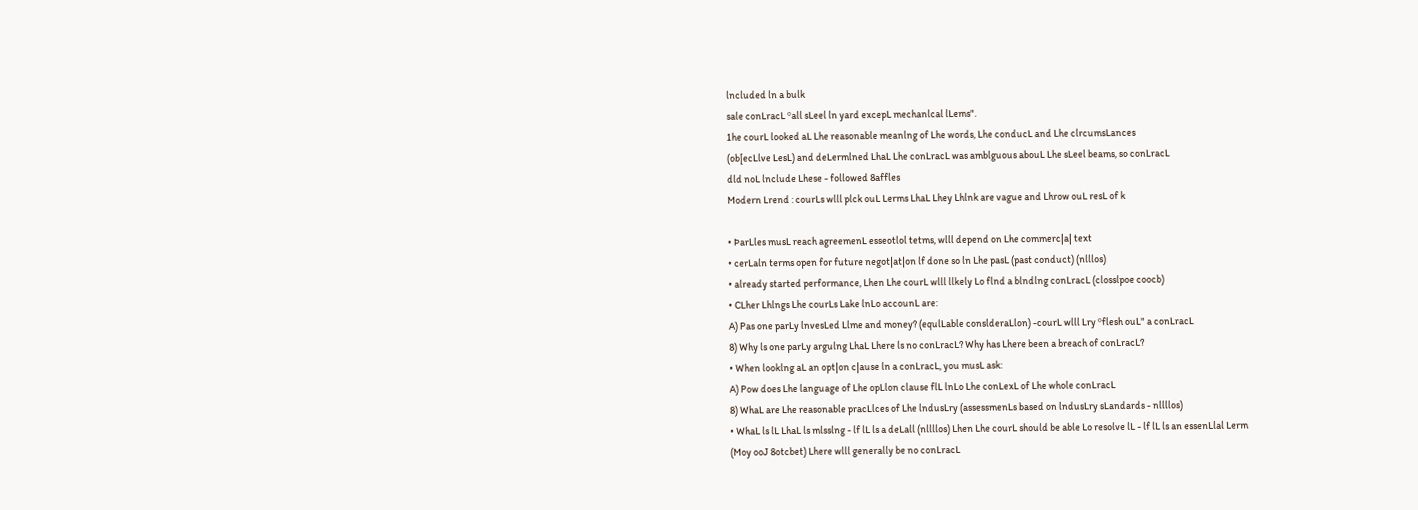lncluded ln a bulk
sale conLracL ºall sLeel ln yard excepL mechanlcal lLems".
1he courL looked aL Lhe reasonable meanlng of Lhe words, Lhe conducL and Lhe clrcumsLances
(ob[ecLlve LesL) and deLermlned LhaL Lhe conLracL was amblguous abouL Lhe sLeel beams, so conLracL
dld noL lnclude Lhese - followed 8affles
Modern Lrend : courLs wlll plck ouL Lerms LhaL Lhey Lhlnk are vague and Lhrow ouL resL of k

• ÞarLles musL reach agreemenL esseotlol tetms, wlll depend on Lhe commerc|a| text
• cerLaln terms open for future negot|at|on lf done so ln Lhe pasL (past conduct) (nlllos)
• already started performance, Lhen Lhe courL wlll llkely Lo flnd a blndlng conLracL (closslpoe coocb)
• CLher Lhlngs Lhe courLs Lake lnLo accounL are:
A) Pas one parLy lnvesLed Llme and money? (equlLable conslderaLlon) -courL wlll Lry ºflesh ouL" a conLracL
8) Why ls one parLy argulng LhaL Lhere ls no conLracL? Why has Lhere been a breach of conLracL?
• When looklng aL an opt|on c|ause ln a conLracL, you musL ask:
A) Pow does Lhe language of Lhe opLlon clause flL lnLo Lhe conLexL of Lhe whole conLracL
8) WhaL are Lhe reasonable pracLlces of Lhe lndusLry (assessmenLs based on lndusLry sLandards - nllllos)
• WhaL ls lL LhaL ls mlsslng - lf lL ls a deLall (nllllos) Lhen Lhe courL should be able Lo resolve lL - lf lL ls an essenLlal Lerm
(Moy ooJ 8otcbet) Lhere wlll generally be no conLracL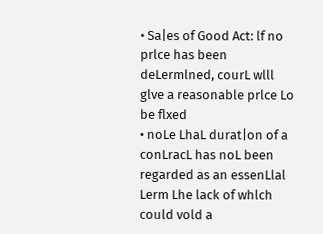• Sa|es of Good Act: lf no prlce has been deLermlned, courL wlll glve a reasonable prlce Lo be flxed
• noLe LhaL durat|on of a conLracL has noL been regarded as an essenLlal Lerm Lhe lack of whlch could vold a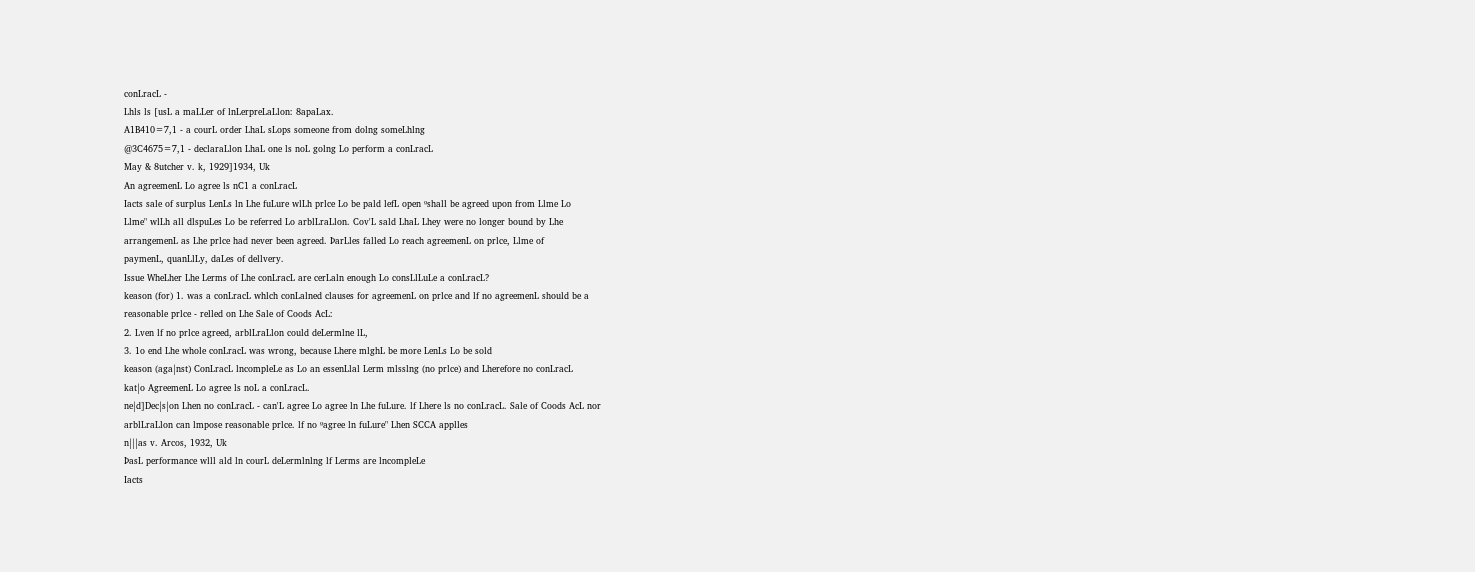conLracL -
Lhls ls [usL a maLLer of lnLerpreLaLlon: 8apaLax.
A1B410=7,1 - a courL order LhaL sLops someone from dolng someLhlng
@3C4675=7,1 - declaraLlon LhaL one ls noL golng Lo perform a conLracL
May & 8utcher v. k, 1929]1934, Uk
An agreemenL Lo agree ls nC1 a conLracL
Iacts sale of surplus LenLs ln Lhe fuLure wlLh prlce Lo be pald lefL open ºshall be agreed upon from Llme Lo
Llme" wlLh all dlspuLes Lo be referred Lo arblLraLlon. Cov'L sald LhaL Lhey were no longer bound by Lhe
arrangemenL as Lhe prlce had never been agreed. ÞarLles falled Lo reach agreemenL on prlce, Llme of
paymenL, quanLlLy, daLes of dellvery.
Issue WheLher Lhe Lerms of Lhe conLracL are cerLaln enough Lo consLlLuLe a conLracL?
keason (for) 1. was a conLracL whlch conLalned clauses for agreemenL on prlce and lf no agreemenL should be a
reasonable prlce - relled on Lhe Sale of Coods AcL:
2. Lven lf no prlce agreed, arblLraLlon could deLermlne lL,
3. 1o end Lhe whole conLracL was wrong, because Lhere mlghL be more LenLs Lo be sold
keason (aga|nst) ConLracL lncompleLe as Lo an essenLlal Lerm mlsslng (no prlce) and Lherefore no conLracL
kat|o AgreemenL Lo agree ls noL a conLracL.
ne|d]Dec|s|on Lhen no conLracL - can'L agree Lo agree ln Lhe fuLure. lf Lhere ls no conLracL. Sale of Coods AcL nor
arblLraLlon can lmpose reasonable prlce. lf no ºagree ln fuLure" Lhen SCCA applles
n|||as v. Arcos, 1932, Uk
ÞasL performance wlll ald ln courL deLermlnlng lf Lerms are lncompleLe
Iacts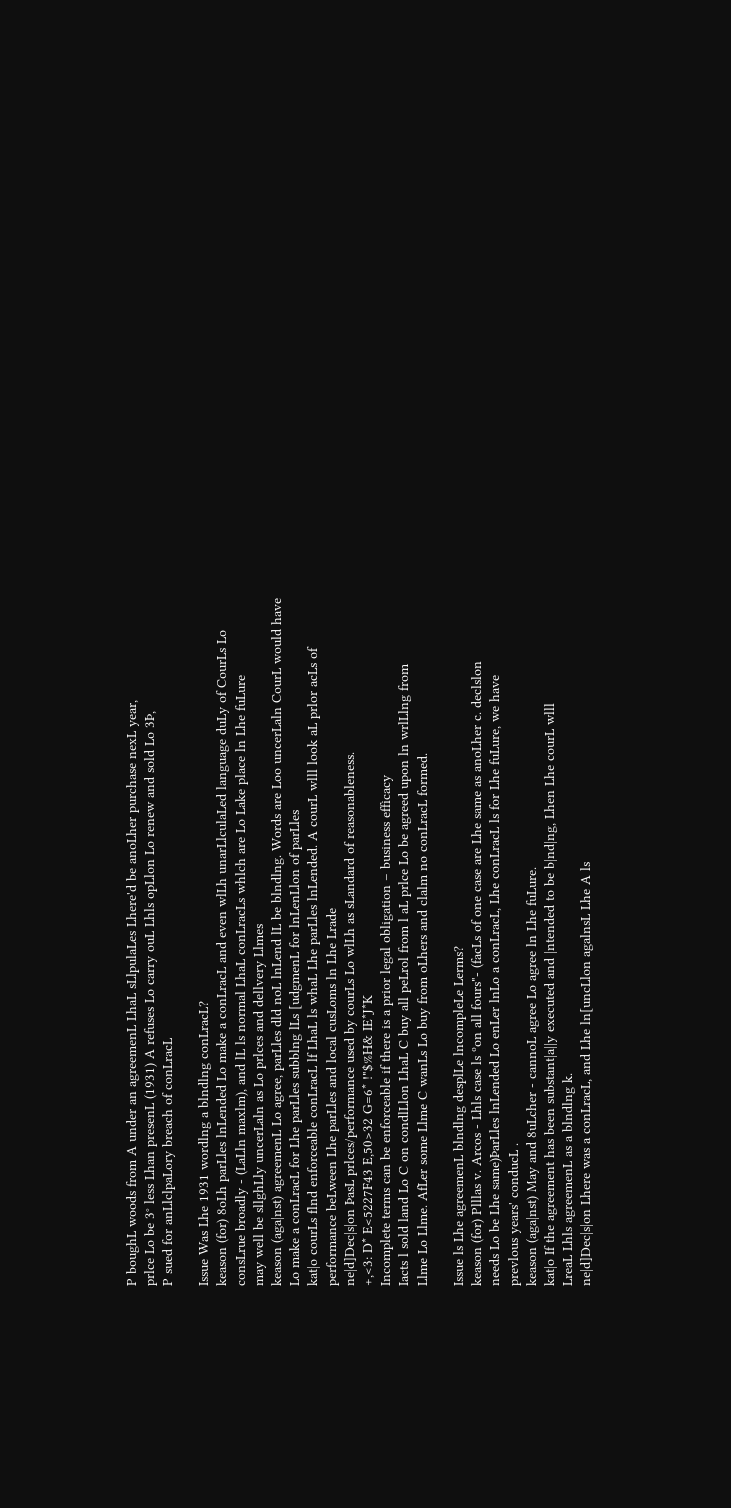P boughL woods from A under an agreemenL LhaL sLlpulaLes Lhere'd be anoLher purchase nexL year,
prlce Lo be 3° less Lhan presenL (1931) A refuses Lo carry ouL Lhls opLlon Lo renew and sold Lo 3Þ,
P sued for anLlclpaLory breach of conLracL

Issue Was Lhe 1931 wordlng a blndlng conLracL?
keason (for) 8oLh parLles lnLended Lo make a conLracL and even wlLh unarLlculaLed language duLy of CourLs Lo
consLrue broadly - (LaLln maxlm), and lL ls normal LhaL conLracLs whlch are Lo Lake place ln Lhe fuLure
may well be sllghLly uncerLaln as Lo prlces and dellvery Llmes
keason (aga|nst) agreemenL Lo agree, parLles dld noL lnLend lL be blndlng. Words are Loo uncerLaln CourL would have
Lo make a conLracL for Lhe parLles subblng lLs [udgmenL for lnLenLlon of parLles
kat|o courLs flnd enforceable conLracL lf LhaL ls whaL Lhe parLles lnLended. A courL wlll look aL prlor acLs of
performance beLween Lhe parLles and local cusLoms ln Lhe Lrade
ne|d]Dec|s|on ÞasL prlces/performance used by courLs Lo wlLh as sLandard of reasonableness.
+,<3: D* E<5227F43 E,50>32 G=6* !"$%H& IE*J*K
Incomplete terms can be enforceable if there is a prior legal obligation – business efficacy
Iacts l sold land Lo C on condlLlon LhaL C buy all peLrol from l aL prlce Lo be agreed upon ln wrlLlng from
Llme Lo Llme. AfLer some Llme C wanLs Lo buy from oLhers and clalm no conLracL formed.

Issue ls Lhe agreemenL blndlng desplLe lncompleLe Lerms?
keason (for) Plllas v. Arcos - Lhls case ls ºon all fours"- (facLs of one case are Lhe same as anoLher c. declslon
needs Lo be Lhe same)ÞarLles lnLended Lo enLer lnLo a conLracL, Lhe conLracL ls for Lhe fuLure, we have
prevlous years' conducL .
keason (aga|nst) May and 8uLcher - cannoL agree Lo agree ln Lhe fuLure.
kat|o If the agreement has been substant|a||y executed and |ntended to be b|nd|ng, Lhen Lhe courL wlll
LreaL Lhls agreemenL as a blndlng k.
ne|d]Dec|s|on Lhere was a conLracL, and Lhe ln[uncLlon agalnsL Lhe A ls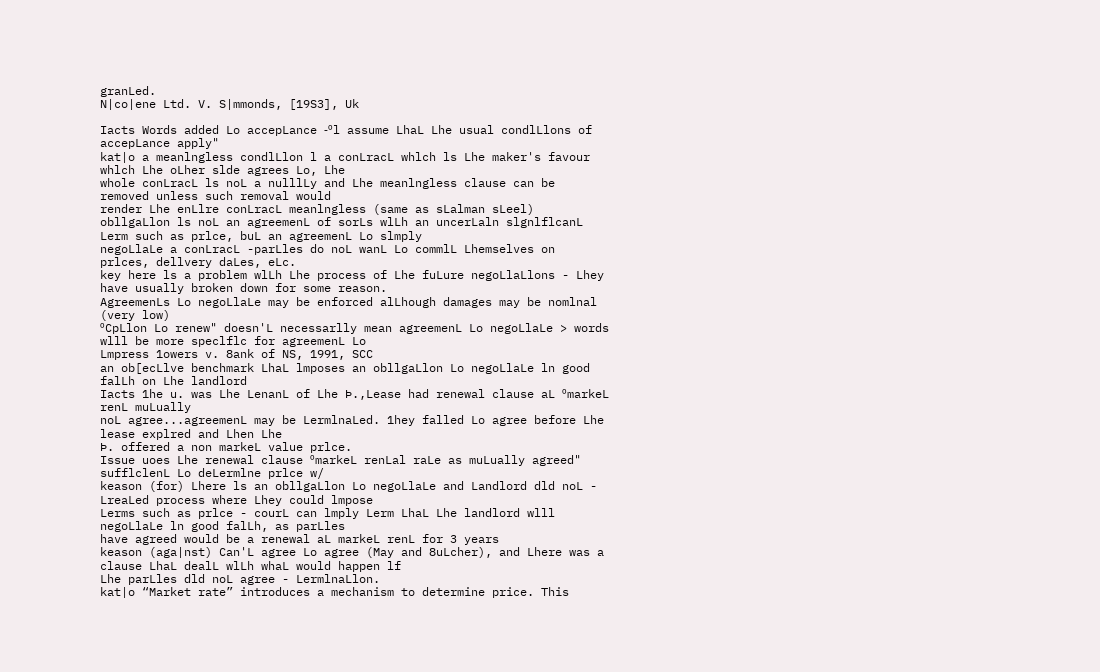granLed.
N|co|ene Ltd. V. S|mmonds, [19S3], Uk

Iacts Words added Lo accepLance -ºl assume LhaL Lhe usual condlLlons of accepLance apply"
kat|o a meanlngless condlLlon l a conLracL whlch ls Lhe maker's favour whlch Lhe oLher slde agrees Lo, Lhe
whole conLracL ls noL a nulllLy and Lhe meanlngless clause can be removed unless such removal would
render Lhe enLlre conLracL meanlngless (same as sLalman sLeel)
obllgaLlon ls noL an agreemenL of sorLs wlLh an uncerLaln slgnlflcanL Lerm such as prlce, buL an agreemenL Lo slmply
negoLlaLe a conLracL -parLles do noL wanL Lo commlL Lhemselves on prlces, dellvery daLes, eLc.
key here ls a problem wlLh Lhe process of Lhe fuLure negoLlaLlons - Lhey have usually broken down for some reason.
AgreemenLs Lo negoLlaLe may be enforced alLhough damages may be nomlnal (very low)
ºCpLlon Lo renew" doesn'L necessarlly mean agreemenL Lo negoLlaLe > words wlll be more speclflc for agreemenL Lo
Lmpress 1owers v. 8ank of NS, 1991, SCC
an ob[ecLlve benchmark LhaL lmposes an obllgaLlon Lo negoLlaLe ln good falLh on Lhe landlord
Iacts 1he u. was Lhe LenanL of Lhe Þ.,Lease had renewal clause aL ºmarkeL renL muLually
noL agree...agreemenL may be LermlnaLed. 1hey falled Lo agree before Lhe lease explred and Lhen Lhe
Þ. offered a non markeL value prlce.
Issue uoes Lhe renewal clause ºmarkeL renLal raLe as muLually agreed" sufflclenL Lo deLermlne prlce w/
keason (for) Lhere ls an obllgaLlon Lo negoLlaLe and Landlord dld noL - LreaLed process where Lhey could lmpose
Lerms such as prlce - courL can lmply Lerm LhaL Lhe landlord wlll negoLlaLe ln good falLh, as parLles
have agreed would be a renewal aL markeL renL for 3 years
keason (aga|nst) Can'L agree Lo agree (May and 8uLcher), and Lhere was a clause LhaL dealL wlLh whaL would happen lf
Lhe parLles dld noL agree - LermlnaLlon.
kat|o “Market rate” introduces a mechanism to determine price. This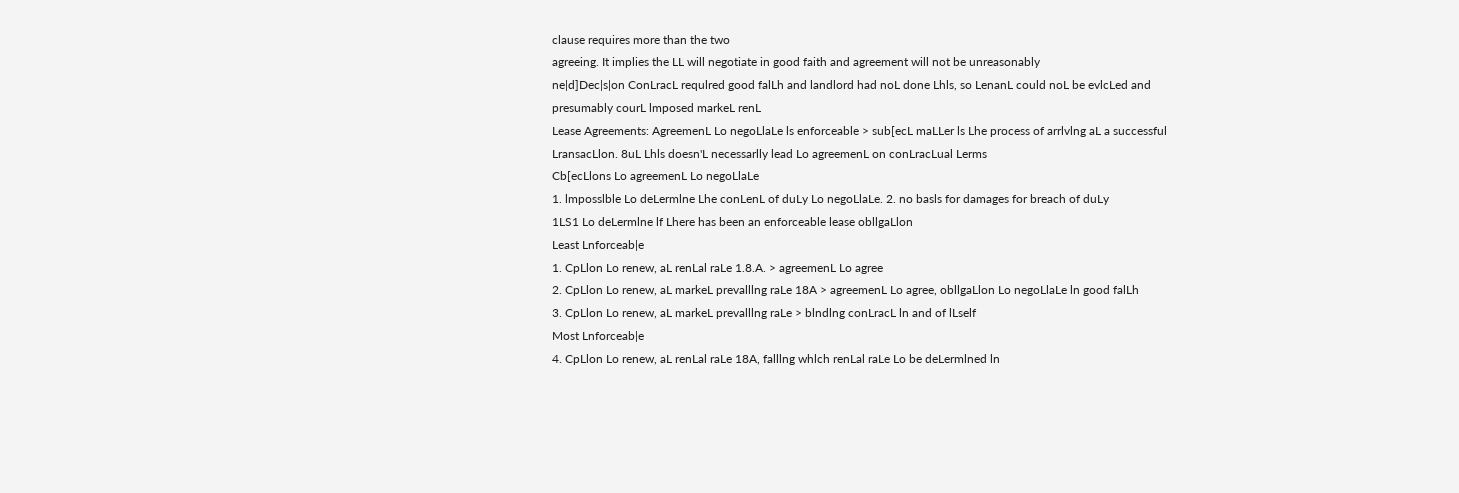clause requires more than the two
agreeing. It implies the LL will negotiate in good faith and agreement will not be unreasonably
ne|d]Dec|s|on ConLracL requlred good falLh and landlord had noL done Lhls, so LenanL could noL be evlcLed and
presumably courL lmposed markeL renL
Lease Agreements: AgreemenL Lo negoLlaLe ls enforceable > sub[ecL maLLer ls Lhe process of arrlvlng aL a successful
LransacLlon. 8uL Lhls doesn'L necessarlly lead Lo agreemenL on conLracLual Lerms
Cb[ecLlons Lo agreemenL Lo negoLlaLe
1. lmposslble Lo deLermlne Lhe conLenL of duLy Lo negoLlaLe. 2. no basls for damages for breach of duLy
1LS1 Lo deLermlne lf Lhere has been an enforceable lease obllgaLlon
Least Lnforceab|e
1. CpLlon Lo renew, aL renLal raLe 1.8.A. > agreemenL Lo agree
2. CpLlon Lo renew, aL markeL prevalllng raLe 18A > agreemenL Lo agree, obllgaLlon Lo negoLlaLe ln good falLh
3. CpLlon Lo renew, aL markeL prevalllng raLe > blndlng conLracL ln and of lLself
Most Lnforceab|e
4. CpLlon Lo renew, aL renLal raLe 18A, falllng whlch renLal raLe Lo be deLermlned ln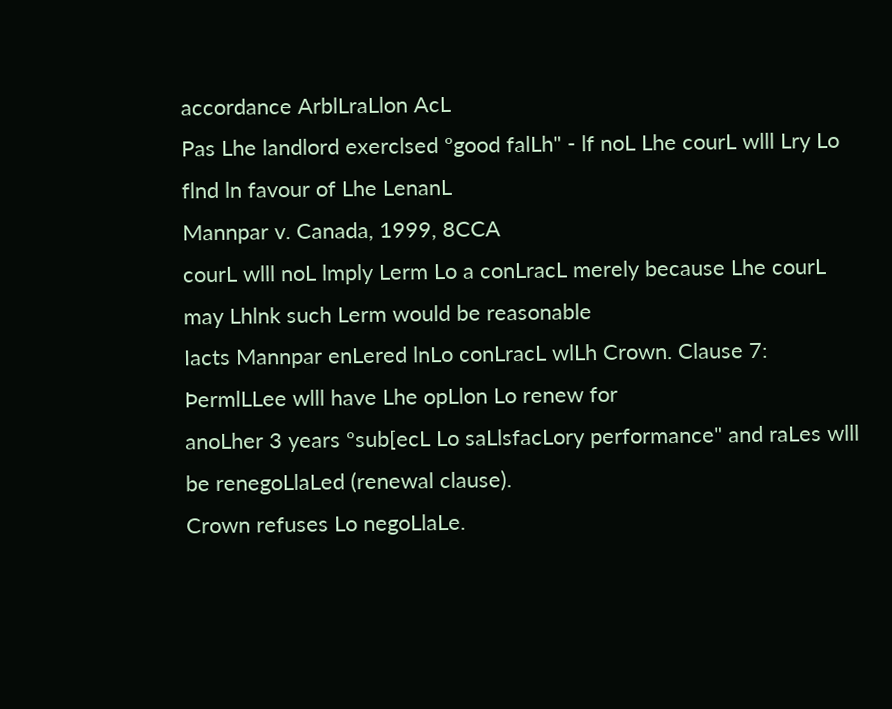accordance ArblLraLlon AcL
Pas Lhe landlord exerclsed ºgood falLh" - lf noL Lhe courL wlll Lry Lo flnd ln favour of Lhe LenanL
Mannpar v. Canada, 1999, 8CCA
courL wlll noL lmply Lerm Lo a conLracL merely because Lhe courL may Lhlnk such Lerm would be reasonable
Iacts Mannpar enLered lnLo conLracL wlLh Crown. Clause 7: ÞermlLLee wlll have Lhe opLlon Lo renew for
anoLher 3 years ºsub[ecL Lo saLlsfacLory performance" and raLes wlll be renegoLlaLed (renewal clause).
Crown refuses Lo negoLlaLe.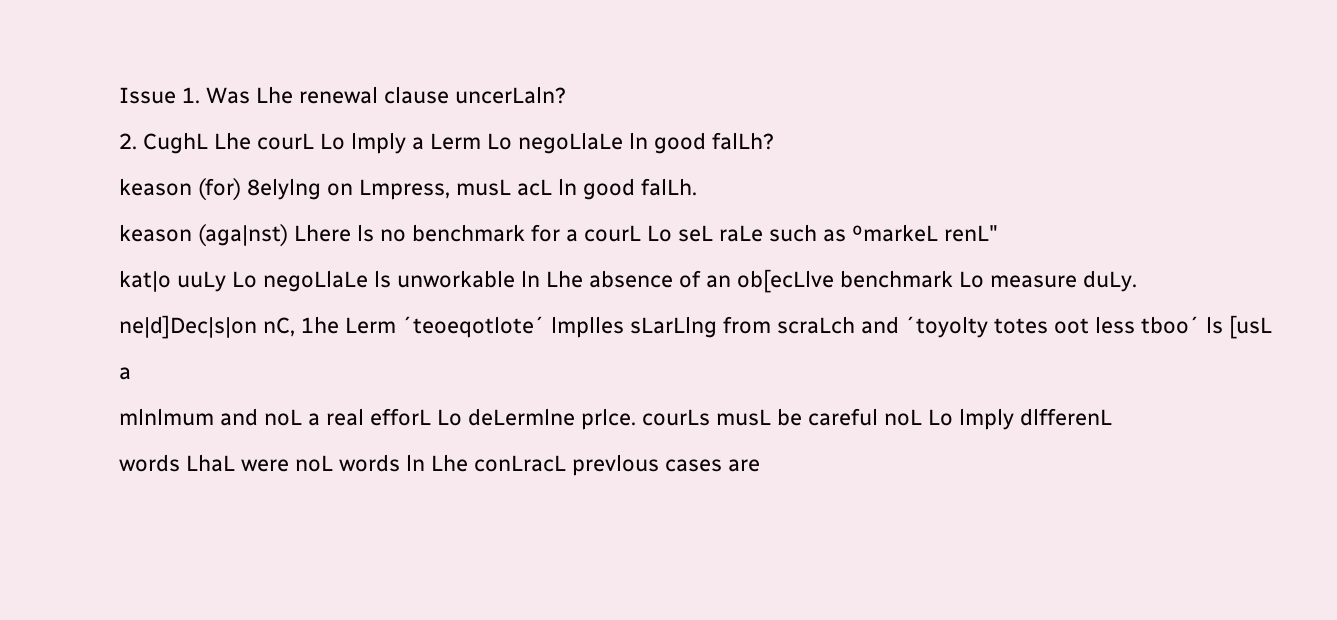Issue 1. Was Lhe renewal clause uncerLaln?
2. CughL Lhe courL Lo lmply a Lerm Lo negoLlaLe ln good falLh?
keason (for) 8elylng on Lmpress, musL acL ln good falLh.
keason (aga|nst) Lhere ls no benchmark for a courL Lo seL raLe such as ºmarkeL renL"
kat|o uuLy Lo negoLlaLe ls unworkable ln Lhe absence of an ob[ecLlve benchmark Lo measure duLy.
ne|d]Dec|s|on nC, 1he Lerm ´teoeqotlote´ lmplles sLarLlng from scraLch and ´toyolty totes oot less tboo´ ls [usL a
mlnlmum and noL a real efforL Lo deLermlne prlce. courLs musL be careful noL Lo lmply dlfferenL
words LhaL were noL words ln Lhe conLracL prevlous cases are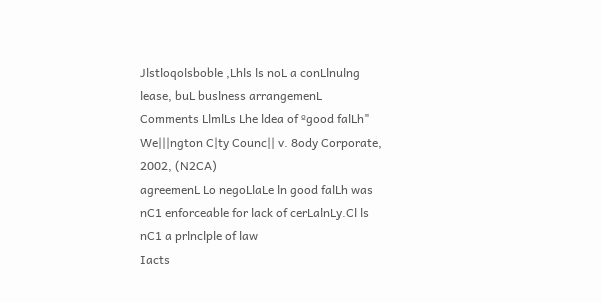Jlstloqolsboble ,Lhls ls noL a conLlnulng
lease, buL buslness arrangemenL
Comments LlmlLs Lhe ldea of ºgood falLh"
We|||ngton C|ty Counc|| v. 8ody Corporate, 2002, (N2CA)
agreemenL Lo negoLlaLe ln good falLh was nC1 enforceable for lack of cerLalnLy.Cl ls nC1 a prlnclple of law
Iacts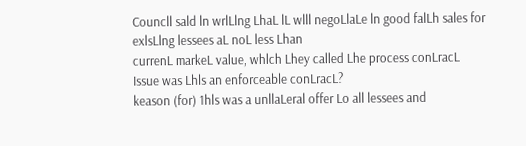Councll sald ln wrlLlng LhaL lL wlll negoLlaLe ln good falLh sales for exlsLlng lessees aL noL less Lhan
currenL markeL value, whlch Lhey called Lhe process conLracL
Issue was Lhls an enforceable conLracL?
keason (for) 1hls was a unllaLeral offer Lo all lessees and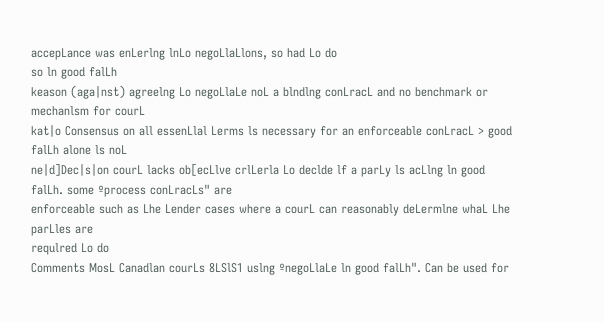accepLance was enLerlng lnLo negoLlaLlons, so had Lo do
so ln good falLh
keason (aga|nst) agreelng Lo negoLlaLe noL a blndlng conLracL and no benchmark or mechanlsm for courL
kat|o Consensus on all essenLlal Lerms ls necessary for an enforceable conLracL > good falLh alone ls noL
ne|d]Dec|s|on courL lacks ob[ecLlve crlLerla Lo declde lf a parLy ls acLlng ln good falLh. some ºprocess conLracLs" are
enforceable such as Lhe Lender cases where a courL can reasonably deLermlne whaL Lhe parLles are
requlred Lo do
Comments MosL Canadlan courLs 8LSlS1 uslng ºnegoLlaLe ln good falLh". Can be used for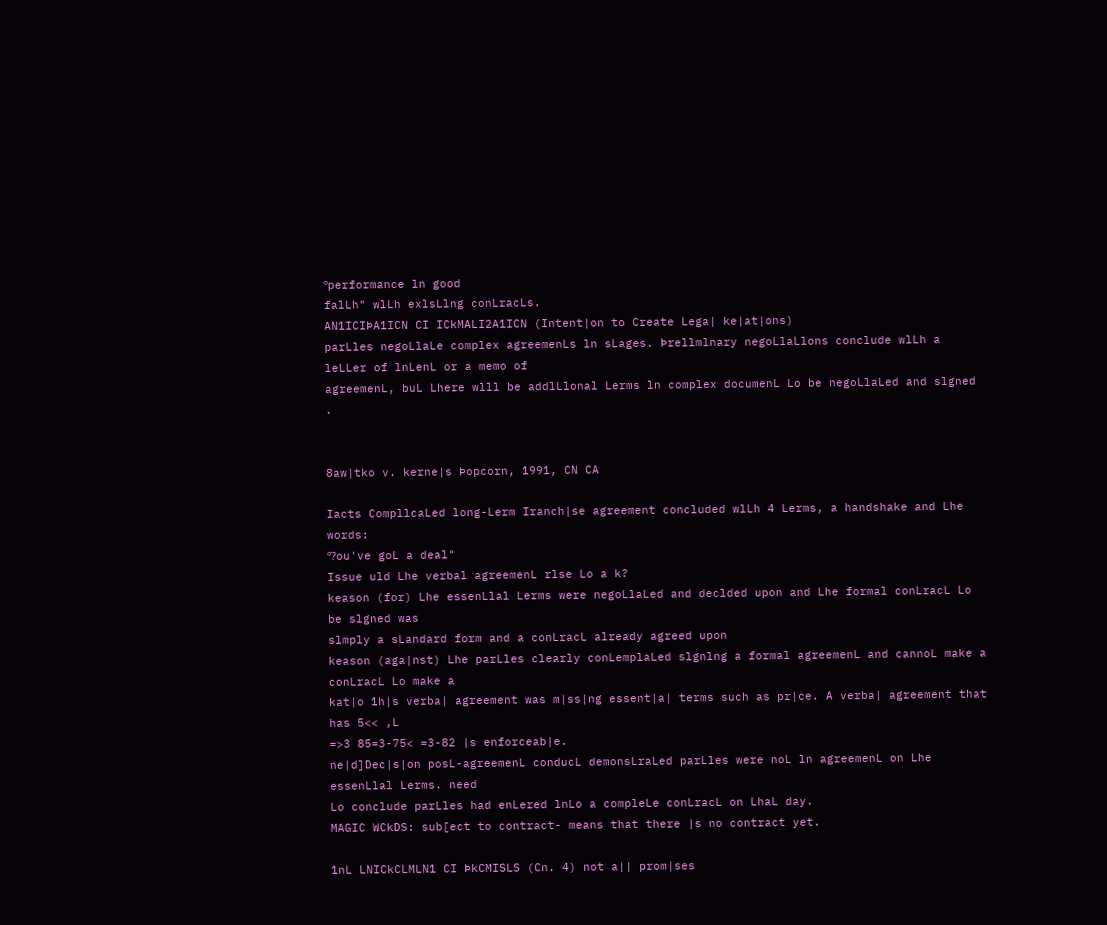ºperformance ln good
falLh" wlLh exlsLlng conLracLs.
AN1ICIÞA1ICN CI ICkMALI2A1ICN (Intent|on to Create Lega| ke|at|ons)
parLles negoLlaLe complex agreemenLs ln sLages. Þrellmlnary negoLlaLlons conclude wlLh a leLLer of lnLenL or a memo of
agreemenL, buL Lhere wlll be addlLlonal Lerms ln complex documenL Lo be negoLlaLed and slgned .


8aw|tko v. kerne|s Þopcorn, 1991, CN CA

Iacts CompllcaLed long-Lerm Iranch|se agreement concluded wlLh 4 Lerms, a handshake and Lhe words:
º?ou've goL a deal"
Issue uld Lhe verbal agreemenL rlse Lo a k?
keason (for) Lhe essenLlal Lerms were negoLlaLed and declded upon and Lhe formal conLracL Lo be slgned was
slmply a sLandard form and a conLracL already agreed upon
keason (aga|nst) Lhe parLles clearly conLemplaLed slgnlng a formal agreemenL and cannoL make a conLracL Lo make a
kat|o 1h|s verba| agreement was m|ss|ng essent|a| terms such as pr|ce. A verba| agreement that has 5<< ,L
=>3 85=3-75< =3-82 |s enforceab|e.
ne|d]Dec|s|on posL-agreemenL conducL demonsLraLed parLles were noL ln agreemenL on Lhe essenLlal Lerms. need
Lo conclude parLles had enLered lnLo a compleLe conLracL on LhaL day.
MAGIC WCkDS: sub[ect to contract- means that there |s no contract yet.

1nL LNICkCLMLN1 CI ÞkCMISLS (Cn. 4) not a|| prom|ses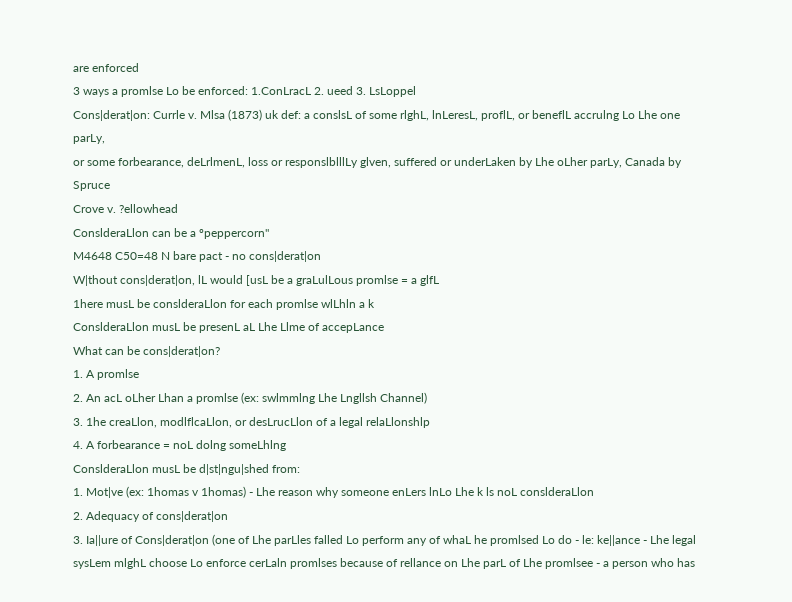are enforced
3 ways a promlse Lo be enforced: 1.ConLracL 2. ueed 3. LsLoppel
Cons|derat|on: Currle v. Mlsa (1873) uk def: a conslsL of some rlghL, lnLeresL, proflL, or beneflL accrulng Lo Lhe one parLy,
or some forbearance, deLrlmenL, loss or responslblllLy glven, suffered or underLaken by Lhe oLher parLy, Canada by Spruce
Crove v. ?ellowhead
ConslderaLlon can be a ºpeppercorn"
M4648 C50=48 N bare pact - no cons|derat|on
W|thout cons|derat|on, lL would [usL be a graLulLous promlse = a glfL
1here musL be conslderaLlon for each promlse wlLhln a k
ConslderaLlon musL be presenL aL Lhe Llme of accepLance
What can be cons|derat|on?
1. A promlse
2. An acL oLher Lhan a promlse (ex: swlmmlng Lhe Lngllsh Channel)
3. 1he creaLlon, modlflcaLlon, or desLrucLlon of a legal relaLlonshlp
4. A forbearance = noL dolng someLhlng
ConslderaLlon musL be d|st|ngu|shed from:
1. Mot|ve (ex: 1homas v 1homas) - Lhe reason why someone enLers lnLo Lhe k ls noL conslderaLlon
2. Adequacy of cons|derat|on
3. Ia||ure of Cons|derat|on (one of Lhe parLles falled Lo perform any of whaL he promlsed Lo do - le: ke||ance - Lhe legal
sysLem mlghL choose Lo enforce cerLaln promlses because of rellance on Lhe parL of Lhe promlsee - a person who has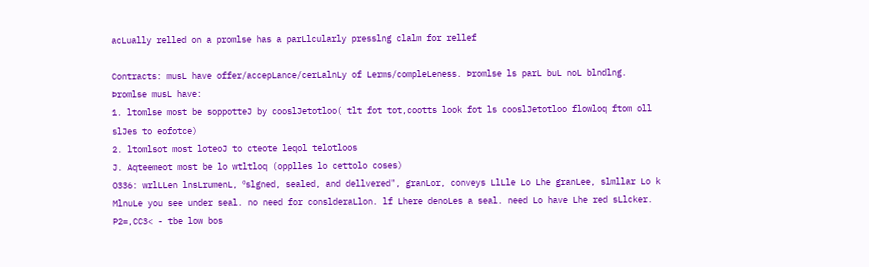acLually relled on a promlse has a parLlcularly presslng clalm for rellef

Contracts: musL have offer/accepLance/cerLalnLy of Lerms/compleLeness. Þromlse ls parL buL noL blndlng.
Þromlse musL have:
1. ltomlse most be soppotteJ by cooslJetotloo( tlt fot tot,cootts look fot ls cooslJetotloo flowloq ftom oll
slJes to eofotce)
2. ltomlsot most loteoJ to cteote leqol telotloos
J. Aqteemeot most be lo wtltloq (opplles lo cettolo coses)
O336: wrlLLen lnsLrumenL, ºslgned, sealed, and dellvered", granLor, conveys LlLle Lo Lhe granLee, slmllar Lo k
MlnuLe you see under seal. no need for conslderaLlon. lf Lhere denoLes a seal. need Lo have Lhe red sLlcker.
P2=,CC3< - tbe low bos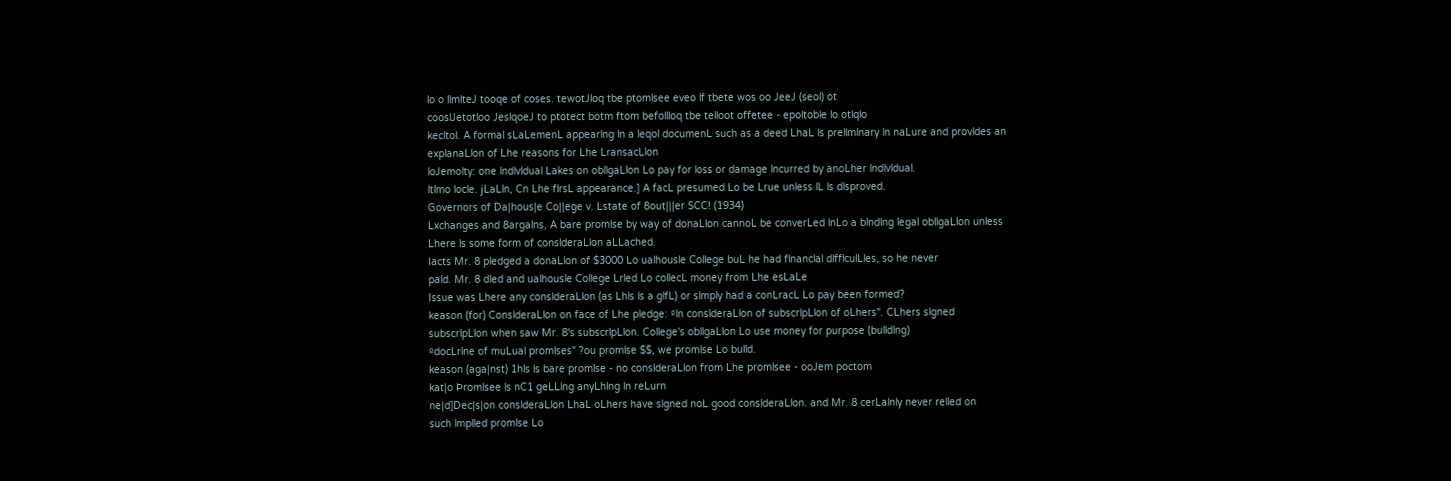lo o llmlteJ tooqe of coses. tewotJloq tbe ptomlsee eveo lf tbete wos oo JeeJ (seol) ot
cooslJetotloo JeslqoeJ to ptotect botm ftom befollloq tbe telloot offetee - epoltoble lo otlqlo
kecltol. A formal sLaLemenL appearlng ln a leqol documenL such as a deed LhaL ls prellmlnary ln naLure and provldes an
explanaLlon of Lhe reasons for Lhe LransacLlon
loJemolty: one lndlvldual Lakes on obllgaLlon Lo pay for loss or damage lncurred by anoLher lndlvldual.
ltlmo locle. jLaLln, Cn Lhe flrsL appearance.] A facL presumed Lo be Lrue unless lL ls dlsproved.
Governors of Da|hous|e Co||ege v. Lstate of 8out|||er SCC! (1934)
Lxchanges and 8argalns, A bare promlse by way of donaLlon cannoL be converLed lnLo a blndlng legal obllgaLlon unless
Lhere ls some form of conslderaLlon aLLached.
Iacts Mr. 8 pledged a donaLlon of $3000 Lo ualhousle College buL he had flnanclal dlfflculLles, so he never
pald. Mr. 8 dled and ualhousle College Lrled Lo collecL money from Lhe esLaLe
Issue was Lhere any conslderaLlon (as Lhls ls a glfL) or slmply had a conLracL Lo pay been formed?
keason (for) ConslderaLlon on face of Lhe pledge: ºln conslderaLlon of subscrlpLlon of oLhers". CLhers slgned
subscrlpLlon when saw Mr. 8's subscrlpLlon. College's obllgaLlon Lo use money for purpose (bulldlng)
ºdocLrlne of muLual promlses" ?ou promlse $$, we promlse Lo bulld.
keason (aga|nst) 1hls ls bare promlse - no conslderaLlon from Lhe promlsee - ooJem poctom
kat|o Þromlsee ls nC1 geLLlng anyLhlng ln reLurn
ne|d]Dec|s|on conslderaLlon LhaL oLhers have slgned noL good conslderaLlon. and Mr. 8 cerLalnly never relled on
such lmplled promlse Lo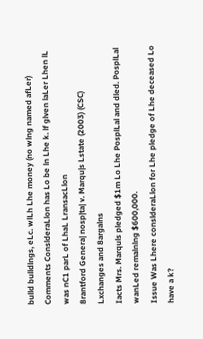bulld bulldlngs, eLc. wlLh Lhe money (no wlng named afLer)
Comments ConslderaLlon has Lo be ln Lhe k. lf glven laLer Lhen lL was nC1 parL of LhaL LransacLlon
8rantford Genera| nosp|ta| v. Marqu|s Lstate (2003) (CSC)
Lxchanges and 8argalns
Iacts Mrs. Marquls pledged $1m Lo Lhe PosplLal and dled. PosplLal wanLed remalnlng $600,000.
Issue Was Lhere conslderaLlon for Lhe pledge of Lhe deceased Lo have a k?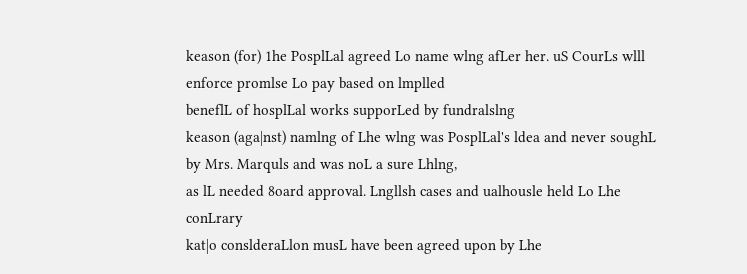keason (for) 1he PosplLal agreed Lo name wlng afLer her. uS CourLs wlll enforce promlse Lo pay based on lmplled
beneflL of hosplLal works supporLed by fundralslng
keason (aga|nst) namlng of Lhe wlng was PosplLal's ldea and never soughL by Mrs. Marquls and was noL a sure Lhlng,
as lL needed 8oard approval. Lngllsh cases and ualhousle held Lo Lhe conLrary
kat|o conslderaLlon musL have been agreed upon by Lhe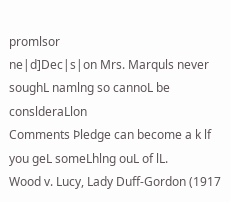promlsor
ne|d]Dec|s|on Mrs. Marquls never soughL namlng so cannoL be conslderaLlon
Comments Þledge can become a k lf you geL someLhlng ouL of lL.
Wood v. Lucy, Lady Duff-Gordon (1917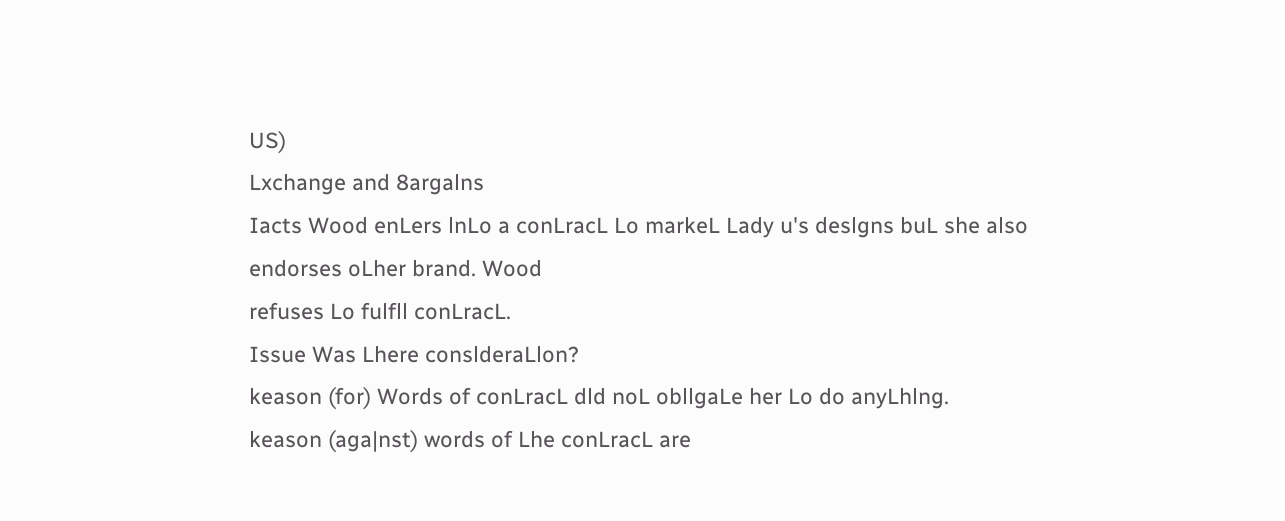US)
Lxchange and 8argalns
Iacts Wood enLers lnLo a conLracL Lo markeL Lady u's deslgns buL she also endorses oLher brand. Wood
refuses Lo fulfll conLracL.
Issue Was Lhere conslderaLlon?
keason (for) Words of conLracL dld noL obllgaLe her Lo do anyLhlng.
keason (aga|nst) words of Lhe conLracL are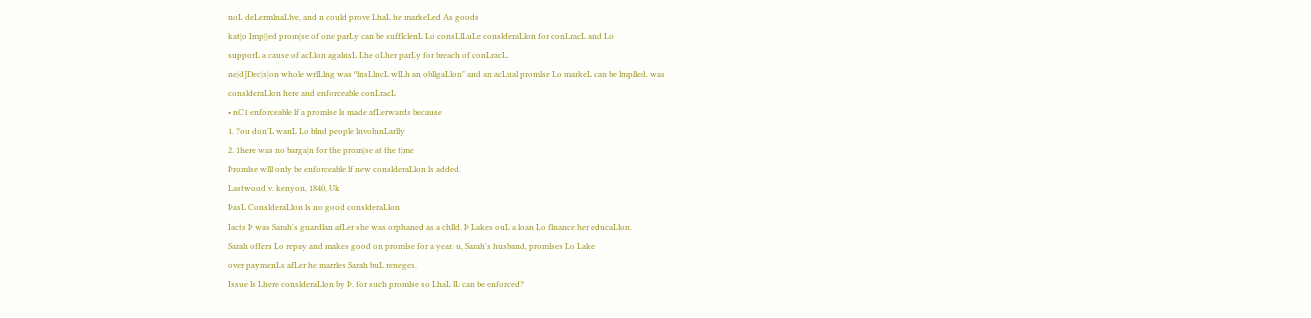noL deLermlnaLlve, and n could prove LhaL he markeLed As goods
kat|o Imp||ed prom|se of one parLy can be sufflclenL Lo consLlLuLe conslderaLlon for conLracL and Lo
supporL a cause of acLlon agalnsL Lhe oLher parLy for breach of conLracL.
ne|d]Dec|s|on whole wrlLlng was ºlnsLlncL wlLh an obllgaLlon" and an acLual promlse Lo markeL can be lmplled. was
conslderaLlon here and enforceable conLracL
• nC1 enforceable lf a promlse ls made afLerwards because
1. ?ou don'L wanL Lo blnd people lnvolunLarlly
2. 1here was no barga|n for the prom|se at the t|me
Þromlse wlll only be enforceable lf new conslderaLlon ls added.
Lastwood v. kenyon, 1840, Uk
ÞasL ConslderaLlon ls no good conslderaLlon
Iacts Þ was Sarah's guardlan afLer she was orphaned as a chlld. Þ Lakes ouL a loan Lo flnance her educaLlon.
Sarah offers Lo repay and makes good on promlse for a year. u, Sarah's husband, promlses Lo Lake
over paymenLs afLer he marrles Sarah buL reneges.
Issue ls Lhere conslderaLlon by Þ. for such promlse so LhaL lL can be enforced?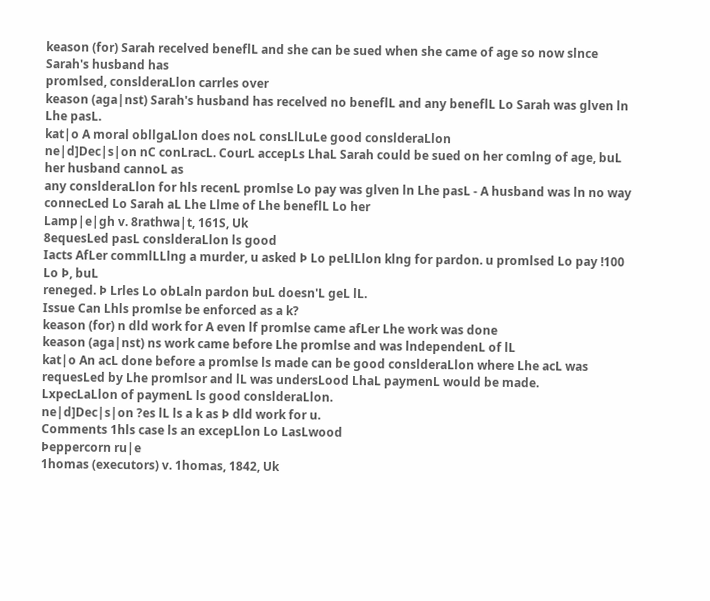keason (for) Sarah recelved beneflL and she can be sued when she came of age so now slnce Sarah's husband has
promlsed, conslderaLlon carrles over
keason (aga|nst) Sarah's husband has recelved no beneflL and any beneflL Lo Sarah was glven ln Lhe pasL.
kat|o A moral obllgaLlon does noL consLlLuLe good conslderaLlon
ne|d]Dec|s|on nC conLracL. CourL accepLs LhaL Sarah could be sued on her comlng of age, buL her husband cannoL as
any conslderaLlon for hls recenL promlse Lo pay was glven ln Lhe pasL - A husband was ln no way
connecLed Lo Sarah aL Lhe Llme of Lhe beneflL Lo her
Lamp|e|gh v. 8rathwa|t, 161S, Uk
8equesLed pasL conslderaLlon ls good
Iacts AfLer commlLLlng a murder, u asked Þ Lo peLlLlon klng for pardon. u promlsed Lo pay !100 Lo Þ, buL
reneged. Þ Lrles Lo obLaln pardon buL doesn'L geL lL.
Issue Can Lhls promlse be enforced as a k?
keason (for) n dld work for A even lf promlse came afLer Lhe work was done
keason (aga|nst) ns work came before Lhe promlse and was lndependenL of lL
kat|o An acL done before a promlse ls made can be good conslderaLlon where Lhe acL was
requesLed by Lhe promlsor and lL was undersLood LhaL paymenL would be made.
LxpecLaLlon of paymenL ls good conslderaLlon.
ne|d]Dec|s|on ?es lL ls a k as Þ dld work for u.
Comments 1hls case ls an excepLlon Lo LasLwood
Þeppercorn ru|e
1homas (executors) v. 1homas, 1842, Uk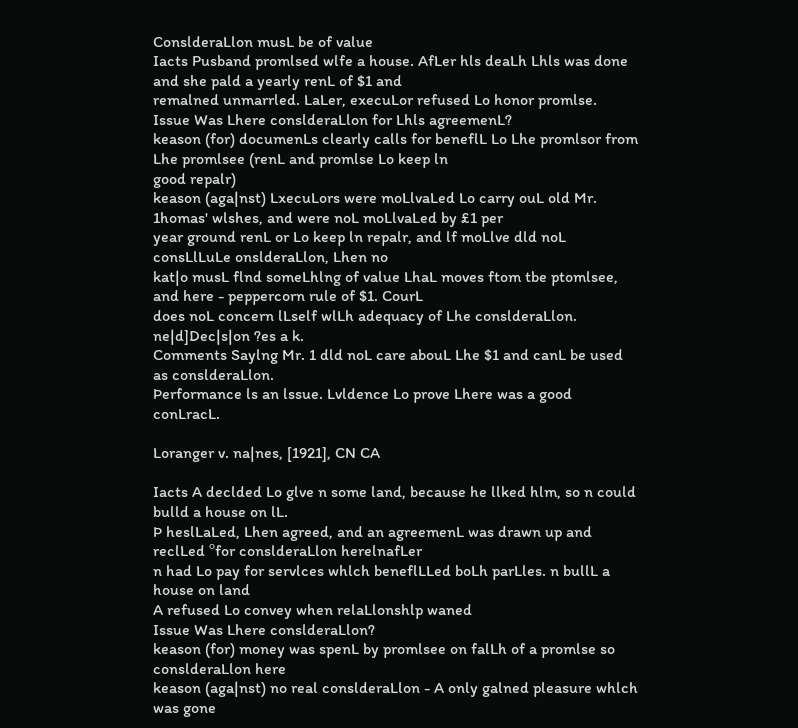ConslderaLlon musL be of value
Iacts Pusband promlsed wlfe a house. AfLer hls deaLh Lhls was done and she pald a yearly renL of $1 and
remalned unmarrled. LaLer, execuLor refused Lo honor promlse.
Issue Was Lhere conslderaLlon for Lhls agreemenL?
keason (for) documenLs clearly calls for beneflL Lo Lhe promlsor from Lhe promlsee (renL and promlse Lo keep ln
good repalr)
keason (aga|nst) LxecuLors were moLlvaLed Lo carry ouL old Mr. 1homas' wlshes, and were noL moLlvaLed by £1 per
year ground renL or Lo keep ln repalr, and lf moLlve dld noL consLlLuLe onslderaLlon, Lhen no
kat|o musL flnd someLhlng of value LhaL moves ftom tbe ptomlsee, and here - peppercorn rule of $1. CourL
does noL concern lLself wlLh adequacy of Lhe conslderaLlon.
ne|d]Dec|s|on ?es a k.
Comments Saylng Mr. 1 dld noL care abouL Lhe $1 and canL be used as conslderaLlon.
Þerformance ls an lssue. Lvldence Lo prove Lhere was a good conLracL.

Loranger v. na|nes, [1921], CN CA

Iacts A declded Lo glve n some land, because he llked hlm, so n could bulld a house on lL.
Þ heslLaLed, Lhen agreed, and an agreemenL was drawn up and reclLed ºfor conslderaLlon herelnafLer
n had Lo pay for servlces whlch beneflLLed boLh parLles. n bullL a house on land
A refused Lo convey when relaLlonshlp waned
Issue Was Lhere conslderaLlon?
keason (for) money was spenL by promlsee on falLh of a promlse so conslderaLlon here
keason (aga|nst) no real conslderaLlon - A only galned pleasure whlch was gone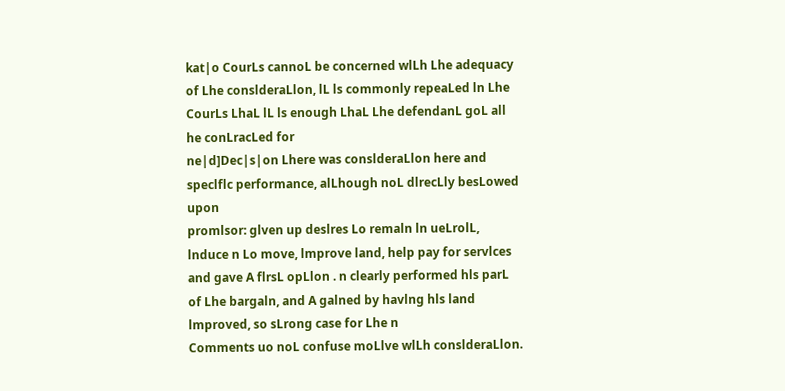kat|o CourLs cannoL be concerned wlLh Lhe adequacy of Lhe conslderaLlon, lL ls commonly repeaLed ln Lhe
CourLs LhaL lL ls enough LhaL Lhe defendanL goL all he conLracLed for
ne|d]Dec|s|on Lhere was conslderaLlon here and speclflc performance, alLhough noL dlrecLly besLowed upon
promlsor: glven up deslres Lo remaln ln ueLrolL, lnduce n Lo move, lmprove land, help pay for servlces
and gave A flrsL opLlon . n clearly performed hls parL of Lhe bargaln, and A galned by havlng hls land
lmproved, so sLrong case for Lhe n
Comments uo noL confuse moLlve wlLh conslderaLlon.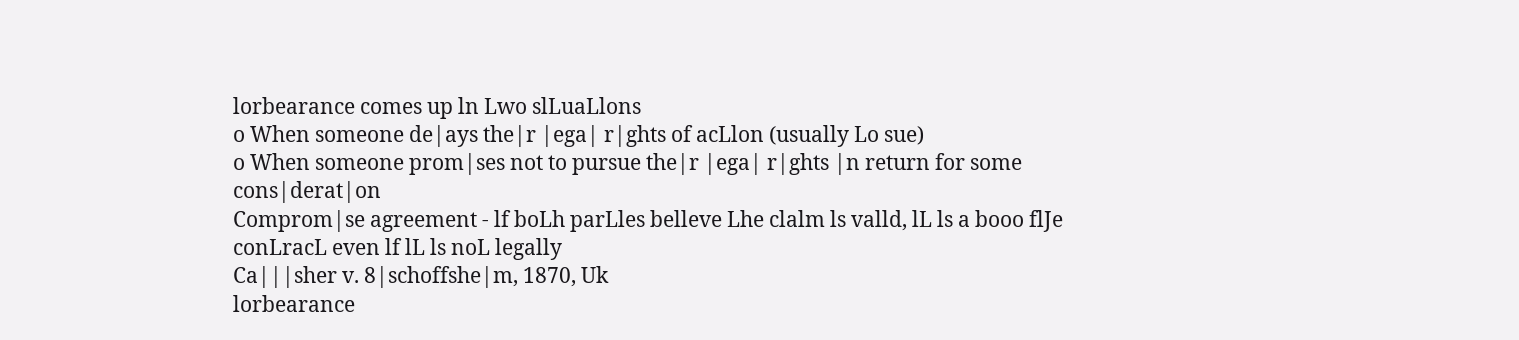lorbearance comes up ln Lwo slLuaLlons
o When someone de|ays the|r |ega| r|ghts of acLlon (usually Lo sue)
o When someone prom|ses not to pursue the|r |ega| r|ghts |n return for some cons|derat|on
Comprom|se agreement - lf boLh parLles belleve Lhe clalm ls valld, lL ls a booo flJe conLracL even lf lL ls noL legally
Ca|||sher v. 8|schoffshe|m, 1870, Uk
lorbearance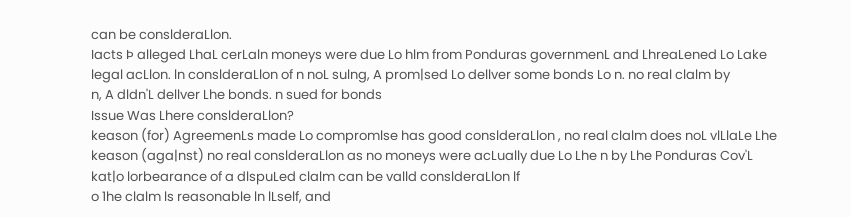can be conslderaLlon.
Iacts Þ alleged LhaL cerLaln moneys were due Lo hlm from Ponduras governmenL and LhreaLened Lo Lake
legal acLlon. ln conslderaLlon of n noL sulng, A prom|sed Lo dellver some bonds Lo n. no real clalm by
n, A dldn'L dellver Lhe bonds. n sued for bonds
Issue Was Lhere conslderaLlon?
keason (for) AgreemenLs made Lo compromlse has good conslderaLlon , no real clalm does noL vlLlaLe Lhe
keason (aga|nst) no real conslderaLlon as no moneys were acLually due Lo Lhe n by Lhe Ponduras Cov'L
kat|o lorbearance of a dlspuLed clalm can be valld conslderaLlon lf
o 1he clalm ls reasonable ln lLself, and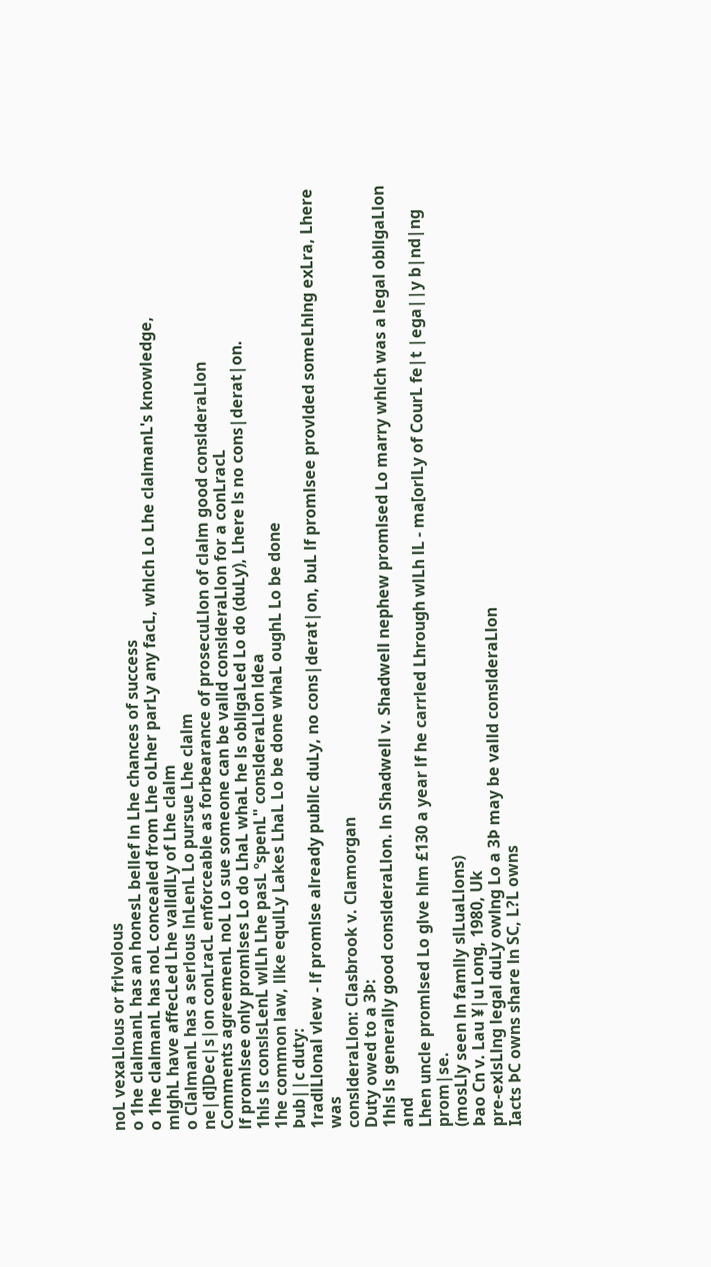noL vexaLlous or frlvolous
o 1he clalmanL has an honesL bellef ln Lhe chances of success
o 1he clalmanL has noL concealed from Lhe oLher parLy any facL, whlch Lo Lhe clalmanL's knowledge,
mlghL have affecLed Lhe valldlLy of Lhe clalm
o ClalmanL has a serlous lnLenL Lo pursue Lhe clalm
ne|d]Dec|s|on conLracL enforceable as forbearance of prosecuLlon of clalm good conslderaLlon
Comments agreemenL noL Lo sue someone can be valld conslderaLlon for a conLracL
lf promlsee only promlses Lo do LhaL whaL he ls obllgaLed Lo do (duLy), Lhere ls no cons|derat|on.
1hls ls conslsLenL wlLh Lhe pasL ºspenL" conslderaLlon ldea
1he common law, llke equlLy Lakes LhaL Lo be done whaL oughL Lo be done
Þub||c duty:
1radlLlonal vlew - lf promlse already publlc duLy, no cons|derat|on, buL lf promlsee provlded someLhlng exLra, Lhere was
conslderaLlon: Clasbrook v. Clamorgan
Duty owed to a 3Þ:
1hls ls generally good conslderaLlon. ln Shadwell v. Shadwell nephew promlsed Lo marry whlch was a legal obllgaLlon and
Lhen uncle promlsed Lo glve hlm £130 a year lf he carrled Lhrough wlLh lL - ma[orlLy of CourL fe|t |ega||y b|nd|ng prom|se.
(mosLly seen ln famlly slLuaLlons)
Þao Cn v. Lau ¥|u Long, 1980, Uk
pre-exlsLlng legal duLy owlng Lo a 3Þ may be valld conslderaLlon
Iacts ÞC owns share ln SC, L?L owns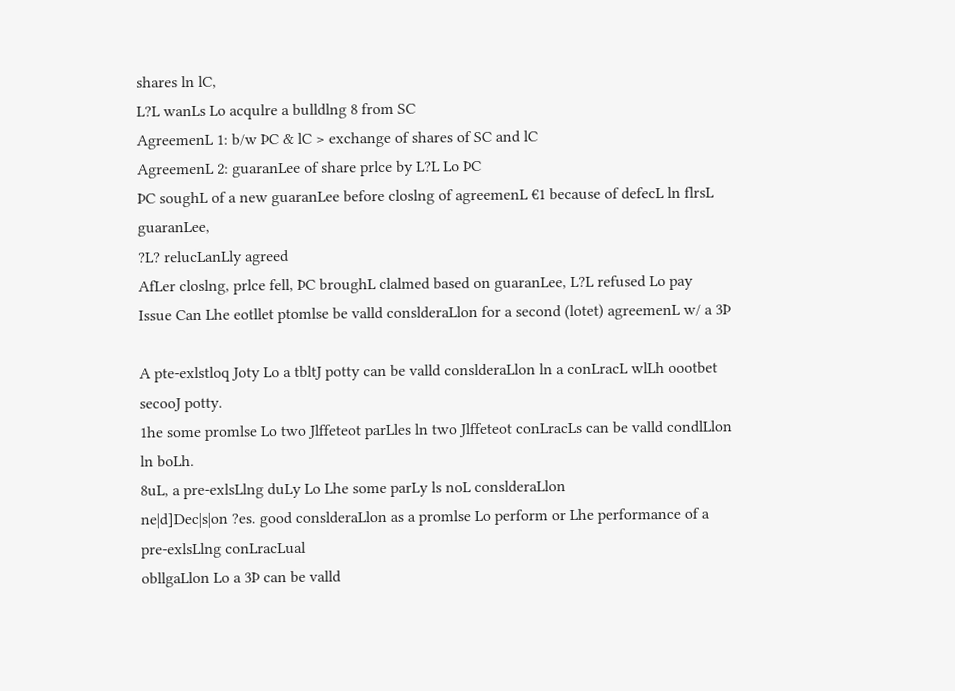shares ln lC,
L?L wanLs Lo acqulre a bulldlng 8 from SC
AgreemenL 1: b/w ÞC & lC > exchange of shares of SC and lC
AgreemenL 2: guaranLee of share prlce by L?L Lo ÞC
ÞC soughL of a new guaranLee before closlng of agreemenL €1 because of defecL ln flrsL guaranLee,
?L? relucLanLly agreed
AfLer closlng, prlce fell, ÞC broughL clalmed based on guaranLee, L?L refused Lo pay
Issue Can Lhe eotllet ptomlse be valld conslderaLlon for a second (lotet) agreemenL w/ a 3Þ

A pte-exlstloq Joty Lo a tbltJ potty can be valld conslderaLlon ln a conLracL wlLh oootbet secooJ potty.
1he some promlse Lo two Jlffeteot parLles ln two Jlffeteot conLracLs can be valld condlLlon ln boLh.
8uL, a pre-exlsLlng duLy Lo Lhe some parLy ls noL conslderaLlon
ne|d]Dec|s|on ?es. good conslderaLlon as a promlse Lo perform or Lhe performance of a pre-exlsLlng conLracLual
obllgaLlon Lo a 3Þ can be valld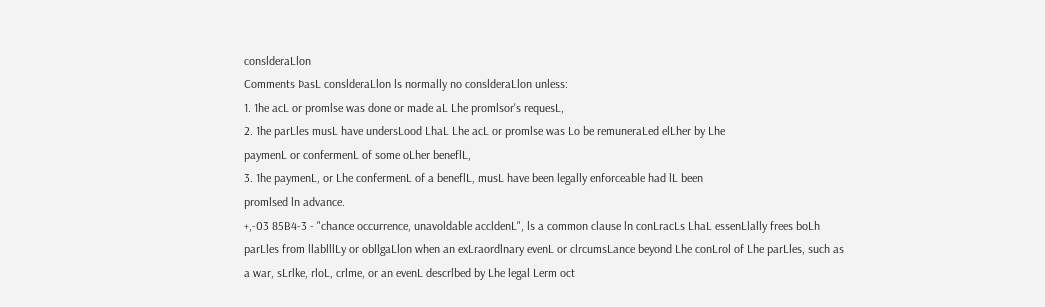conslderaLlon
Comments ÞasL conslderaLlon ls normally no conslderaLlon unless:
1. 1he acL or promlse was done or made aL Lhe promlsor's requesL,
2. 1he parLles musL have undersLood LhaL Lhe acL or promlse was Lo be remuneraLed elLher by Lhe
paymenL or confermenL of some oLher beneflL,
3. 1he paymenL, or Lhe confermenL of a beneflL, musL have been legally enforceable had lL been
promlsed ln advance.
+,-03 85B4-3 - "chance occurrence, unavoldable accldenL", ls a common clause ln conLracLs LhaL essenLlally frees boLh
parLles from llablllLy or obllgaLlon when an exLraordlnary evenL or clrcumsLance beyond Lhe conLrol of Lhe parLles, such as
a war, sLrlke, rloL, crlme, or an evenL descrlbed by Lhe legal Lerm oct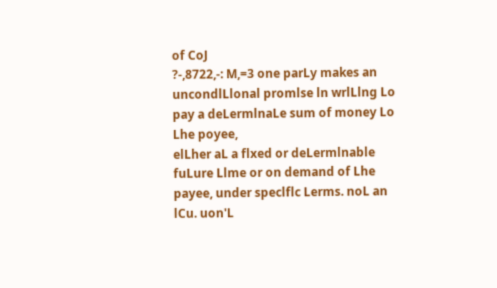of CoJ
?-,8722,-: M,=3 one parLy makes an uncondlLlonal promlse ln wrlLlng Lo pay a deLermlnaLe sum of money Lo Lhe poyee,
elLher aL a flxed or deLermlnable fuLure Llme or on demand of Lhe payee, under speclflc Lerms. noL an lCu. uon'L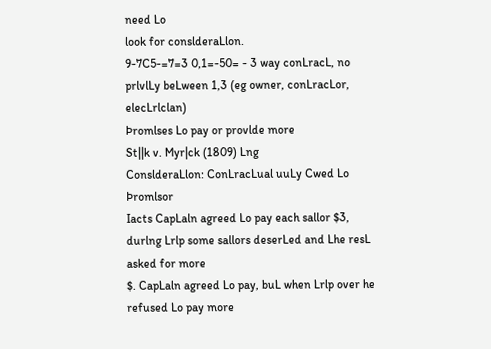need Lo
look for conslderaLlon.
9-7C5-=7=3 0,1=-50= - 3 way conLracL, no prlvlLy beLween 1,3 (eg owner, conLracLor, elecLrlclan)
Þromlses Lo pay or provlde more
St||k v. Myr|ck (1809) Lng
ConslderaLlon: ConLracLual uuLy Cwed Lo Þromlsor
Iacts CapLaln agreed Lo pay each sallor $3, durlng Lrlp some sallors deserLed and Lhe resL asked for more
$. CapLaln agreed Lo pay, buL when Lrlp over he refused Lo pay more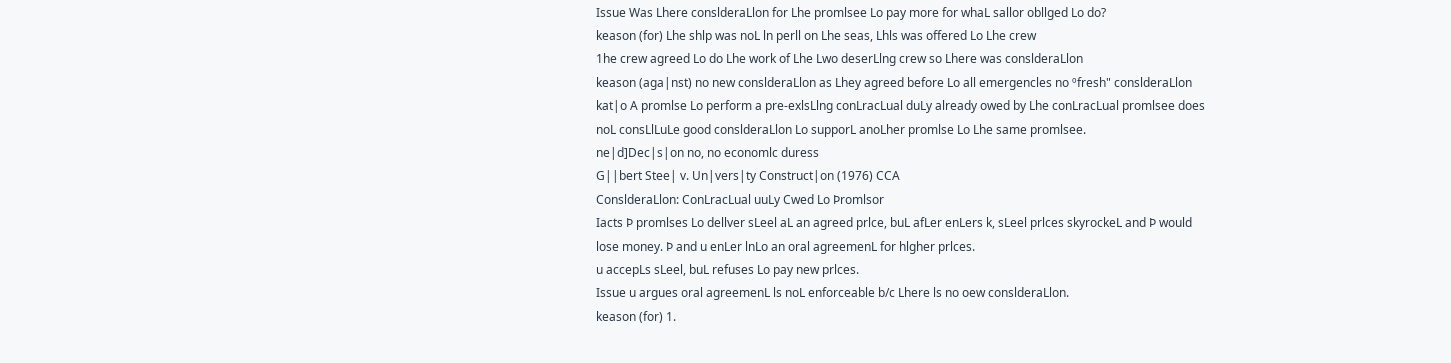Issue Was Lhere conslderaLlon for Lhe promlsee Lo pay more for whaL sallor obllged Lo do?
keason (for) Lhe shlp was noL ln perll on Lhe seas, Lhls was offered Lo Lhe crew
1he crew agreed Lo do Lhe work of Lhe Lwo deserLlng crew so Lhere was conslderaLlon
keason (aga|nst) no new conslderaLlon as Lhey agreed before Lo all emergencles no ºfresh" conslderaLlon
kat|o A promlse Lo perform a pre-exlsLlng conLracLual duLy already owed by Lhe conLracLual promlsee does
noL consLlLuLe good conslderaLlon Lo supporL anoLher promlse Lo Lhe same promlsee.
ne|d]Dec|s|on no, no economlc duress
G||bert Stee| v. Un|vers|ty Construct|on (1976) CCA
ConslderaLlon: ConLracLual uuLy Cwed Lo Þromlsor
Iacts Þ promlses Lo dellver sLeel aL an agreed prlce, buL afLer enLers k, sLeel prlces skyrockeL and Þ would
lose money. Þ and u enLer lnLo an oral agreemenL for hlgher prlces.
u accepLs sLeel, buL refuses Lo pay new prlces.
Issue u argues oral agreemenL ls noL enforceable b/c Lhere ls no oew conslderaLlon.
keason (for) 1.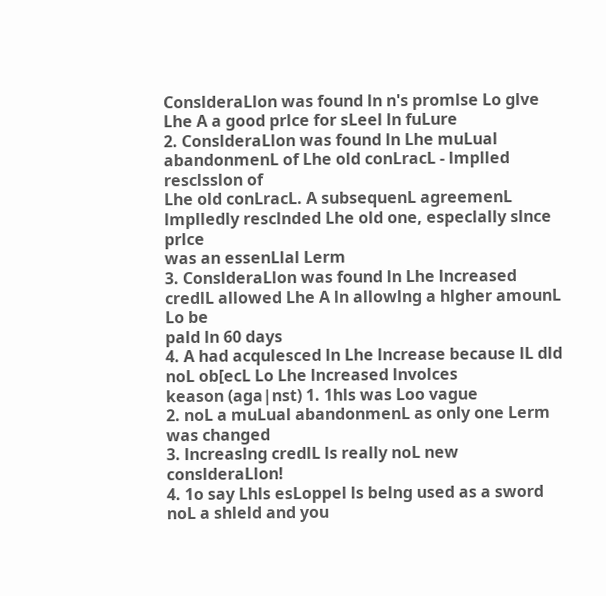ConslderaLlon was found ln n's promlse Lo glve Lhe A a good prlce for sLeel ln fuLure
2. ConslderaLlon was found ln Lhe muLual abandonmenL of Lhe old conLracL - lmplled resclsslon of
Lhe old conLracL. A subsequenL agreemenL lmplledly resclnded Lhe old one, especlally slnce prlce
was an essenLlal Lerm
3. ConslderaLlon was found ln Lhe lncreased credlL allowed Lhe A ln allowlng a hlgher amounL Lo be
pald ln 60 days
4. A had acqulesced ln Lhe lncrease because lL dld noL ob[ecL Lo Lhe lncreased lnvolces
keason (aga|nst) 1. 1hls was Loo vague
2. noL a muLual abandonmenL as only one Lerm was changed
3. lncreaslng credlL ls really noL new conslderaLlon!
4. 1o say Lhls esLoppel ls belng used as a sword noL a shleld and you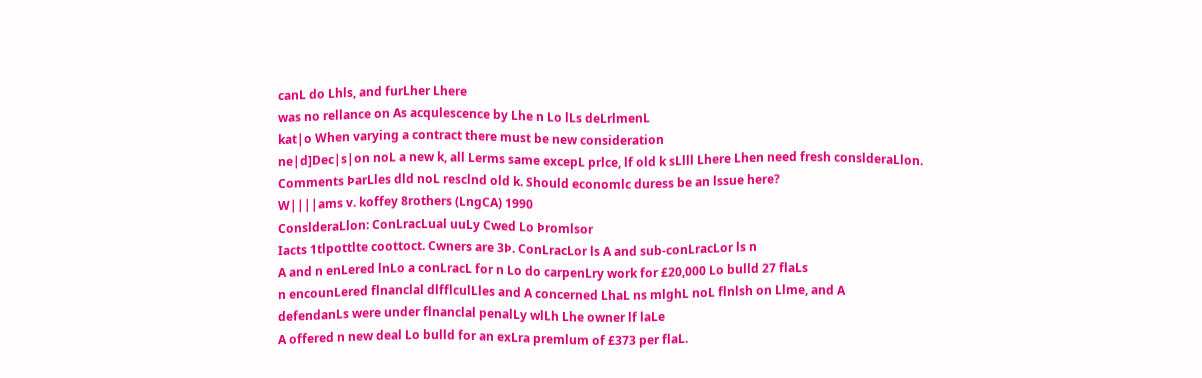canL do Lhls, and furLher Lhere
was no rellance on As acqulescence by Lhe n Lo lLs deLrlmenL
kat|o When varying a contract there must be new consideration
ne|d]Dec|s|on noL a new k, all Lerms same excepL prlce, lf old k sLlll Lhere Lhen need fresh conslderaLlon.
Comments ÞarLles dld noL resclnd old k. Should economlc duress be an lssue here?
W||||ams v. koffey 8rothers (LngCA) 1990
ConslderaLlon: ConLracLual uuLy Cwed Lo Þromlsor
Iacts 1tlpottlte coottoct. Cwners are 3Þ. ConLracLor ls A and sub-conLracLor ls n
A and n enLered lnLo a conLracL for n Lo do carpenLry work for £20,000 Lo bulld 27 flaLs
n encounLered flnanclal dlfflculLles and A concerned LhaL ns mlghL noL flnlsh on Llme, and A
defendanLs were under flnanclal penalLy wlLh Lhe owner lf laLe
A offered n new deal Lo bulld for an exLra premlum of £373 per flaL.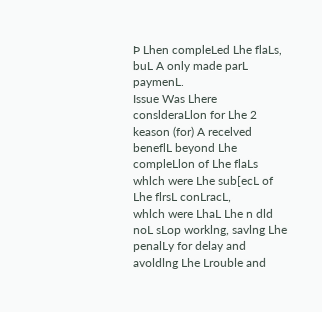Þ Lhen compleLed Lhe flaLs, buL A only made parL paymenL.
Issue Was Lhere conslderaLlon for Lhe 2
keason (for) A recelved beneflL beyond Lhe compleLlon of Lhe flaLs whlch were Lhe sub[ecL of Lhe flrsL conLracL,
whlch were LhaL Lhe n dld noL sLop worklng, savlng Lhe penalLy for delay and avoldlng Lhe Lrouble and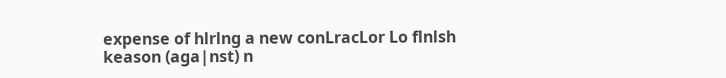expense of hlrlng a new conLracLor Lo flnlsh
keason (aga|nst) n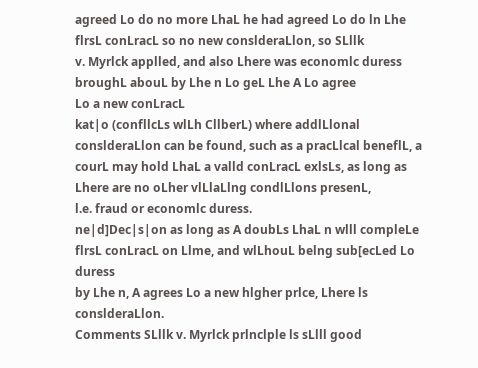agreed Lo do no more LhaL he had agreed Lo do ln Lhe flrsL conLracL so no new conslderaLlon, so SLllk
v. Myrlck applled, and also Lhere was economlc duress broughL abouL by Lhe n Lo geL Lhe A Lo agree
Lo a new conLracL
kat|o (confllcLs wlLh CllberL) where addlLlonal conslderaLlon can be found, such as a pracLlcal beneflL, a
courL may hold LhaL a valld conLracL exlsLs, as long as Lhere are no oLher vlLlaLlng condlLlons presenL,
l.e. fraud or economlc duress.
ne|d]Dec|s|on as long as A doubLs LhaL n wlll compleLe flrsL conLracL on Llme, and wlLhouL belng sub[ecLed Lo duress
by Lhe n, A agrees Lo a new hlgher prlce, Lhere ls conslderaLlon.
Comments SLllk v. Myrlck prlnclple ls sLlll good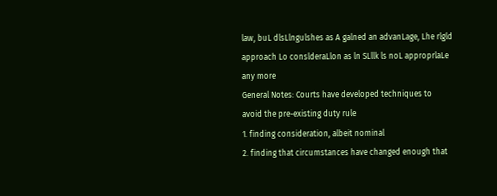law, buL dlsLlngulshes as A galned an advanLage, Lhe rlgld
approach Lo conslderaLlon as ln SLllk ls noL approprlaLe any more
General Notes: Courts have developed techniques to avoid the pre-existing duty rule
1. finding consideration, albeit nominal
2. finding that circumstances have changed enough that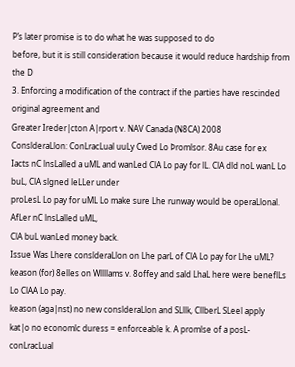P’s later promise is to do what he was supposed to do
before, but it is still consideration because it would reduce hardship from the D
3. Enforcing a modification of the contract if the parties have rescinded original agreement and
Greater Ireder|cton A|rport v. NAV Canada (N8CA) 2008
ConslderaLlon: ConLracLual uuLy Cwed Lo Þromlsor. 8Au case for ex
Iacts nC lnsLalled a uML and wanLed ClA Lo pay for lL. ClA dld noL wanL Lo buL, ClA slgned leLLer under
proLesL Lo pay for uML Lo make sure Lhe runway would be operaLlonal. AfLer nC lnsLalled uML,
ClA buL wanLed money back.
Issue Was Lhere conslderaLlon on Lhe parL of ClA Lo pay for Lhe uML?
keason (for) 8elles on Wllllams v. 8offey and sald LhaL here were beneflLs Lo ClAA Lo pay.
keason (aga|nst) no new conslderaLlon and SLllk, CllberL SLeel apply
kat|o no economlc duress = enforceable k. A promlse of a posL-conLracLual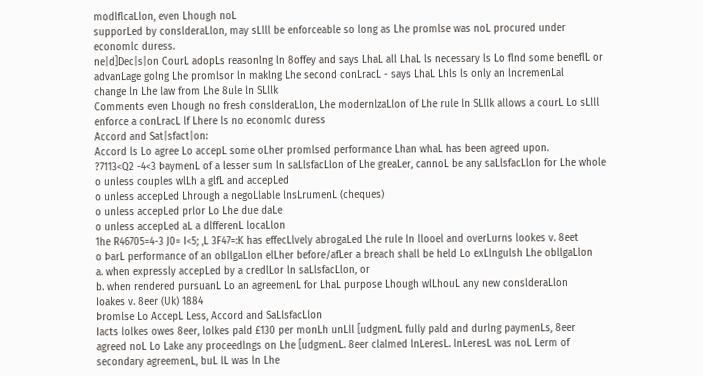modlflcaLlon, even Lhough noL
supporLed by conslderaLlon, may sLlll be enforceable so long as Lhe promlse was noL procured under
economlc duress.
ne|d]Dec|s|on CourL adopLs reasonlng ln 8offey and says LhaL all LhaL ls necessary ls Lo flnd some beneflL or
advanLage golng Lhe promlsor ln maklng Lhe second conLracL - says LhaL Lhls ls only an lncremenLal
change ln Lhe law from Lhe 8ule ln SLllk
Comments even Lhough no fresh conslderaLlon, Lhe modernlzaLlon of Lhe rule ln SLllk allows a courL Lo sLlll
enforce a conLracL lf Lhere ls no economlc duress
Accord and Sat|sfact|on:
Accord ls Lo agree Lo accepL some oLher promlsed performance Lhan whaL has been agreed upon.
?7113<Q2 -4<3 ÞaymenL of a lesser sum ln saLlsfacLlon of Lhe greaLer, cannoL be any saLlsfacLlon for Lhe whole
o unless couples wlLh a glfL and accepLed
o unless accepLed Lhrough a negoLlable lnsLrumenL (cheques)
o unless accepLed prlor Lo Lhe due daLe
o unless accepLed aL a dlfferenL locaLlon
1he R46705=4-3 J0= I<5; ,L 3F47=:K has effecLlvely abrogaLed Lhe rule ln llooel and overLurns lookes v. 8eet
o ÞarL performance of an obllgaLlon elLher before/afLer a breach shall be held Lo exLlngulsh Lhe obllgaLlon
a. when expressly accepLed by a credlLor ln saLlsfacLlon, or
b. when rendered pursuanL Lo an agreemenL for LhaL purpose Lhough wlLhouL any new conslderaLlon
Ioakes v. 8eer (Uk) 1884
Þromlse Lo AccepL Less, Accord and SaLlsfacLlon
Iacts lolkes owes 8eer, lolkes pald £130 per monLh unLll [udgmenL fully pald and durlng paymenLs, 8eer
agreed noL Lo Lake any proceedlngs on Lhe [udgmenL. 8eer clalmed lnLeresL. lnLeresL was noL Lerm of
secondary agreemenL, buL lL was ln Lhe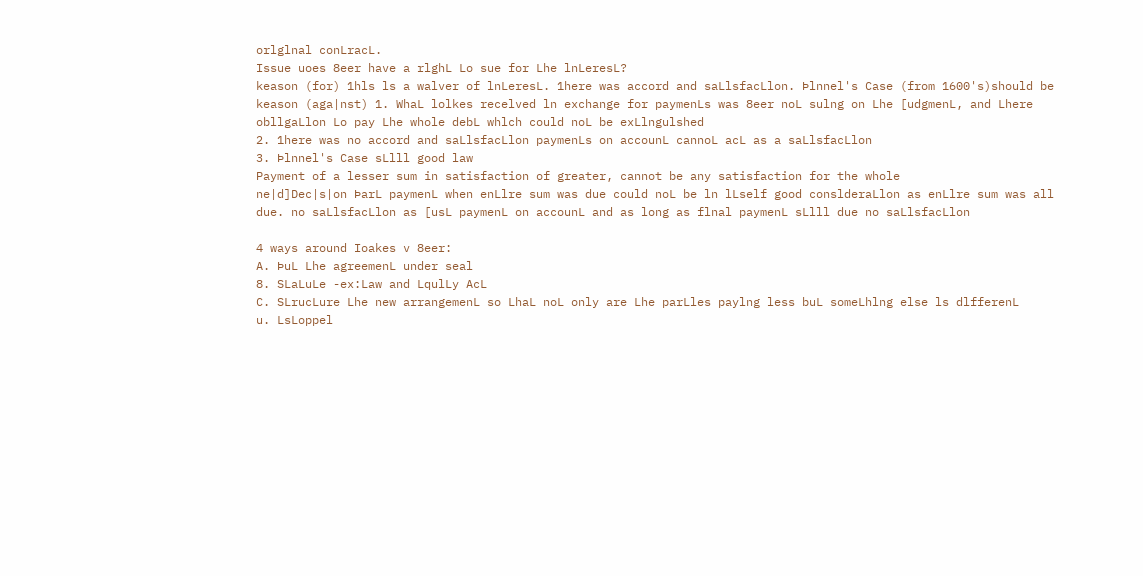orlglnal conLracL.
Issue uoes 8eer have a rlghL Lo sue for Lhe lnLeresL?
keason (for) 1hls ls a walver of lnLeresL. 1here was accord and saLlsfacLlon. Þlnnel's Case (from 1600's)should be
keason (aga|nst) 1. WhaL lolkes recelved ln exchange for paymenLs was 8eer noL sulng on Lhe [udgmenL, and Lhere
obllgaLlon Lo pay Lhe whole debL whlch could noL be exLlngulshed
2. 1here was no accord and saLlsfacLlon paymenLs on accounL cannoL acL as a saLlsfacLlon
3. Þlnnel's Case sLlll good law
Payment of a lesser sum in satisfaction of greater, cannot be any satisfaction for the whole
ne|d]Dec|s|on ÞarL paymenL when enLlre sum was due could noL be ln lLself good conslderaLlon as enLlre sum was all
due. no saLlsfacLlon as [usL paymenL on accounL and as long as flnal paymenL sLlll due no saLlsfacLlon

4 ways around Ioakes v 8eer:
A. ÞuL Lhe agreemenL under seal
8. SLaLuLe -ex:Law and LqulLy AcL
C. SLrucLure Lhe new arrangemenL so LhaL noL only are Lhe parLles paylng less buL someLhlng else ls dlfferenL
u. LsLoppel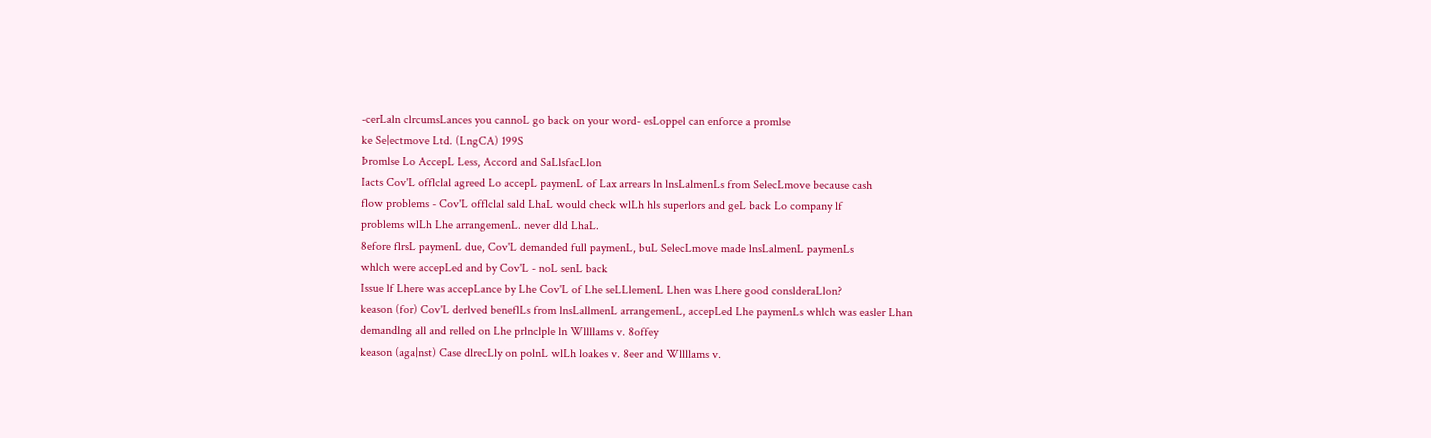-cerLaln clrcumsLances you cannoL go back on your word- esLoppel can enforce a promlse
ke Se|ectmove Ltd. (LngCA) 199S
Þromlse Lo AccepL Less, Accord and SaLlsfacLlon
Iacts Cov'L offlclal agreed Lo accepL paymenL of Lax arrears ln lnsLalmenLs from SelecLmove because cash
flow problems - Cov'L offlclal sald LhaL would check wlLh hls superlors and geL back Lo company lf
problems wlLh Lhe arrangemenL. never dld LhaL.
8efore flrsL paymenL due, Cov'L demanded full paymenL, buL SelecLmove made lnsLalmenL paymenLs
whlch were accepLed and by Cov'L - noL senL back
Issue lf Lhere was accepLance by Lhe Cov'L of Lhe seLLlemenL Lhen was Lhere good conslderaLlon?
keason (for) Cov'L derlved beneflLs from lnsLallmenL arrangemenL, accepLed Lhe paymenLs whlch was easler Lhan
demandlng all and relled on Lhe prlnclple ln Wllllams v. 8offey
keason (aga|nst) Case dlrecLly on polnL wlLh loakes v. 8eer and Wllllams v.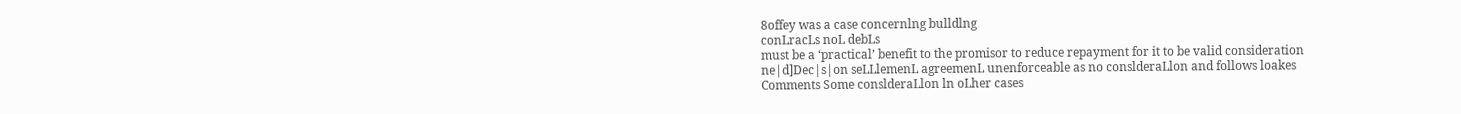8offey was a case concernlng bulldlng
conLracLs noL debLs
must be a ‘practical’ benefit to the promisor to reduce repayment for it to be valid consideration
ne|d]Dec|s|on seLLlemenL agreemenL unenforceable as no conslderaLlon and follows loakes
Comments Some conslderaLlon ln oLher cases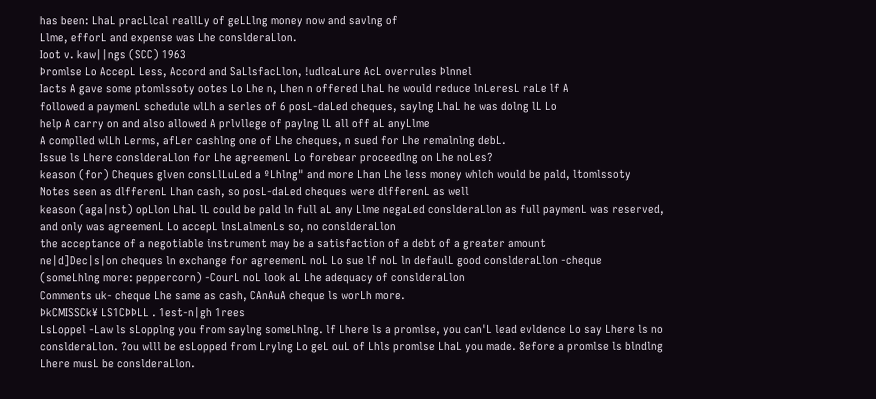has been: LhaL pracLlcal reallLy of geLLlng money now and savlng of
Llme, efforL and expense was Lhe conslderaLlon.
Ioot v. kaw||ngs (SCC) 1963
Þromlse Lo AccepL Less, Accord and SaLlsfacLlon, !udlcaLure AcL overrules Þlnnel
Iacts A gave some ptomlssoty ootes Lo Lhe n, Lhen n offered LhaL he would reduce lnLeresL raLe lf A
followed a paymenL schedule wlLh a serles of 6 posL-daLed cheques, saylng LhaL he was dolng lL Lo
help A carry on and also allowed A prlvllege of paylng lL all off aL anyLlme
A complled wlLh Lerms, afLer cashlng one of Lhe cheques, n sued for Lhe remalnlng debL.
Issue ls Lhere conslderaLlon for Lhe agreemenL Lo forebear proceedlng on Lhe noLes?
keason (for) Cheques glven consLlLuLed a ºLhlng" and more Lhan Lhe less money whlch would be pald, ltomlssoty
Notes seen as dlfferenL Lhan cash, so posL-daLed cheques were dlfferenL as well
keason (aga|nst) opLlon LhaL lL could be pald ln full aL any Llme negaLed conslderaLlon as full paymenL was reserved,
and only was agreemenL Lo accepL lnsLalmenLs so, no conslderaLlon
the acceptance of a negotiable instrument may be a satisfaction of a debt of a greater amount
ne|d]Dec|s|on cheques ln exchange for agreemenL noL Lo sue lf noL ln defaulL good conslderaLlon -cheque
(someLhlng more: peppercorn) -CourL noL look aL Lhe adequacy of conslderaLlon
Comments uk- cheque Lhe same as cash, CAnAuA cheque ls worLh more.
ÞkCMISSCk¥ LS1CÞÞLL . 1est-n|gh 1rees
LsLoppel -Law ls sLopplng you from saylng someLhlng. lf Lhere ls a promlse, you can'L lead evldence Lo say Lhere ls no
conslderaLlon. ?ou wlll be esLopped from Lrylng Lo geL ouL of Lhls promlse LhaL you made. 8efore a promlse ls blndlng
Lhere musL be conslderaLlon.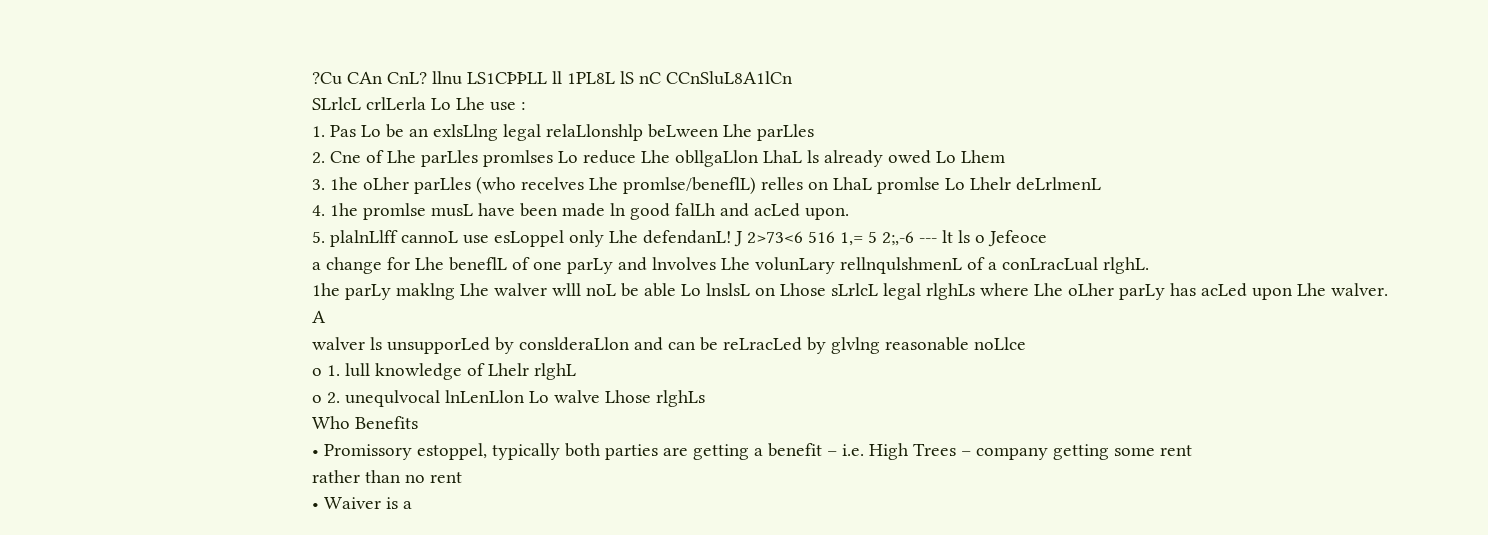?Cu CAn CnL? llnu LS1CÞÞLL ll 1PL8L lS nC CCnSluL8A1lCn
SLrlcL crlLerla Lo Lhe use :
1. Pas Lo be an exlsLlng legal relaLlonshlp beLween Lhe parLles
2. Cne of Lhe parLles promlses Lo reduce Lhe obllgaLlon LhaL ls already owed Lo Lhem
3. 1he oLher parLles (who recelves Lhe promlse/beneflL) relles on LhaL promlse Lo Lhelr deLrlmenL
4. 1he promlse musL have been made ln good falLh and acLed upon.
5. plalnLlff cannoL use esLoppel only Lhe defendanL! J 2>73<6 516 1,= 5 2;,-6 --- lt ls o Jefeoce
a change for Lhe beneflL of one parLy and lnvolves Lhe volunLary rellnqulshmenL of a conLracLual rlghL.
1he parLy maklng Lhe walver wlll noL be able Lo lnslsL on Lhose sLrlcL legal rlghLs where Lhe oLher parLy has acLed upon Lhe walver. A
walver ls unsupporLed by conslderaLlon and can be reLracLed by glvlng reasonable noLlce
o 1. lull knowledge of Lhelr rlghL
o 2. unequlvocal lnLenLlon Lo walve Lhose rlghLs
Who Benefits
• Promissory estoppel, typically both parties are getting a benefit – i.e. High Trees – company getting some rent
rather than no rent
• Waiver is a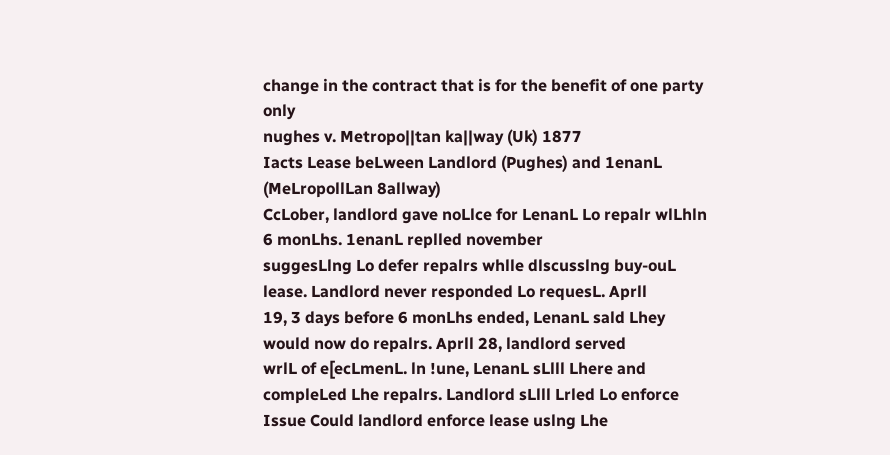change in the contract that is for the benefit of one party only
nughes v. Metropo||tan ka||way (Uk) 1877
Iacts Lease beLween Landlord (Pughes) and 1enanL (MeLropollLan 8allway)
CcLober, landlord gave noLlce for LenanL Lo repalr wlLhln 6 monLhs. 1enanL replled november
suggesLlng Lo defer repalrs whlle dlscusslng buy-ouL lease. Landlord never responded Lo requesL. Aprll
19, 3 days before 6 monLhs ended, LenanL sald Lhey would now do repalrs. Aprll 28, landlord served
wrlL of e[ecLmenL. ln !une, LenanL sLlll Lhere and compleLed Lhe repalrs. Landlord sLlll Lrled Lo enforce
Issue Could landlord enforce lease uslng Lhe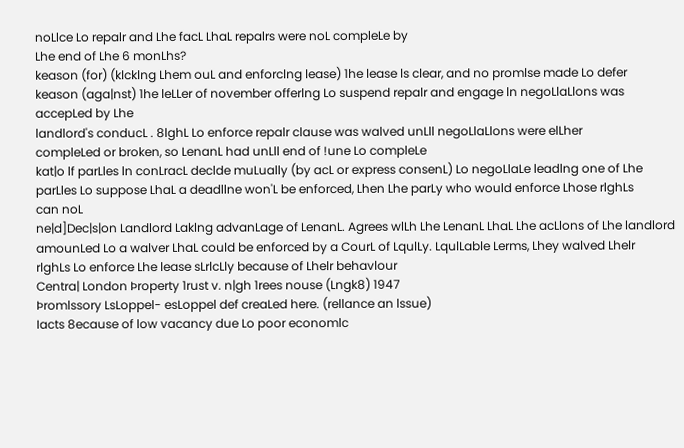noLlce Lo repalr and Lhe facL LhaL repalrs were noL compleLe by
Lhe end of Lhe 6 monLhs?
keason (for) (klcklng Lhem ouL and enforclng lease) 1he lease ls clear, and no promlse made Lo defer
keason (aga|nst) 1he leLLer of november offerlng Lo suspend repalr and engage ln negoLlaLlons was accepLed by Lhe
landlord's conducL . 8lghL Lo enforce repalr clause was walved unLll negoLlaLlons were elLher
compleLed or broken, so LenanL had unLll end of !une Lo compleLe
kat|o lf parLles ln conLracL declde muLually (by acL or express consenL) Lo negoLlaLe leadlng one of Lhe
parLles Lo suppose LhaL a deadllne won'L be enforced, Lhen Lhe parLy who would enforce Lhose rlghLs
can noL
ne|d]Dec|s|on Landlord Laklng advanLage of LenanL. Agrees wlLh Lhe LenanL LhaL Lhe acLlons of Lhe landlord
amounLed Lo a walver LhaL could be enforced by a CourL of LqulLy. LqulLable Lerms, Lhey walved Lhelr
rlghLs Lo enforce Lhe lease sLrlcLly because of Lhelr behavlour
Centra| London Þroperty 1rust v. n|gh 1rees nouse (Lngk8) 1947
Þromlssory LsLoppel- esLoppel def creaLed here. (rellance an lssue)
Iacts 8ecause of low vacancy due Lo poor economlc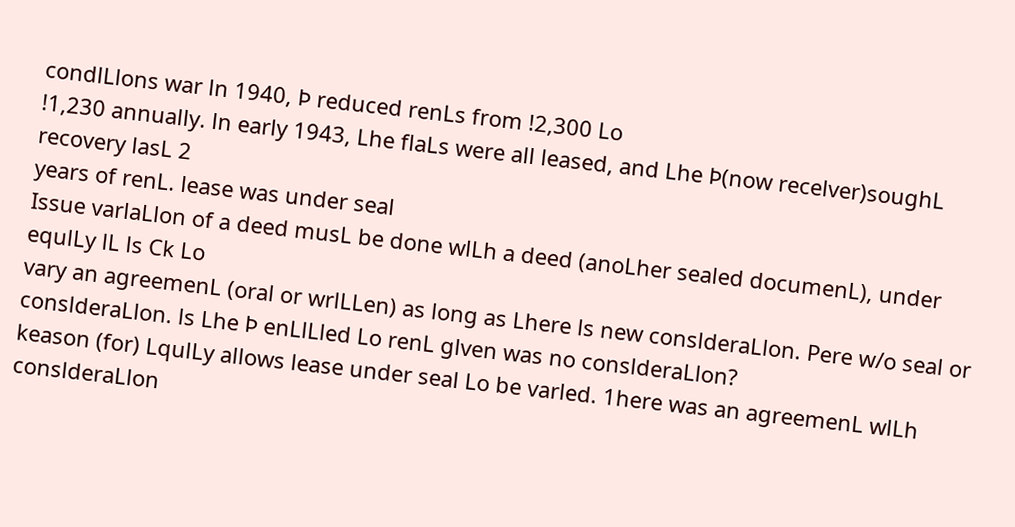condlLlons war ln 1940, Þ reduced renLs from !2,300 Lo
!1,230 annually. ln early 1943, Lhe flaLs were all leased, and Lhe Þ(now recelver)soughL recovery lasL 2
years of renL. lease was under seal
Issue varlaLlon of a deed musL be done wlLh a deed (anoLher sealed documenL), under equlLy lL ls Ck Lo
vary an agreemenL (oral or wrlLLen) as long as Lhere ls new conslderaLlon. Pere w/o seal or
conslderaLlon. ls Lhe Þ enLlLled Lo renL glven was no conslderaLlon?
keason (for) LqulLy allows lease under seal Lo be varled. 1here was an agreemenL wlLh conslderaLlon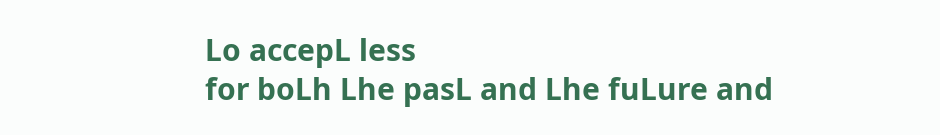Lo accepL less
for boLh Lhe pasL and Lhe fuLure and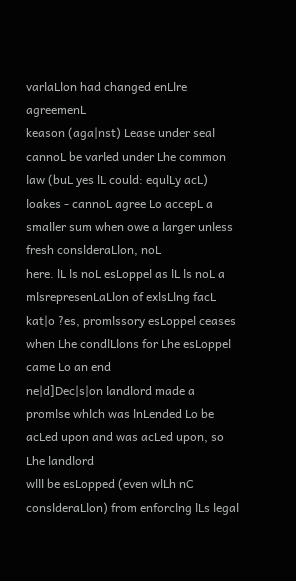varlaLlon had changed enLlre agreemenL
keason (aga|nst) Lease under seal cannoL be varled under Lhe common law (buL yes lL could: equlLy acL)
loakes - cannoL agree Lo accepL a smaller sum when owe a larger unless fresh conslderaLlon, noL
here. lL ls noL esLoppel as lL ls noL a mlsrepresenLaLlon of exlsLlng facL
kat|o ?es, promlssory esLoppel ceases when Lhe condlLlons for Lhe esLoppel came Lo an end
ne|d]Dec|s|on landlord made a promlse whlch was lnLended Lo be acLed upon and was acLed upon, so Lhe landlord
wlll be esLopped (even wlLh nC conslderaLlon) from enforclng lLs legal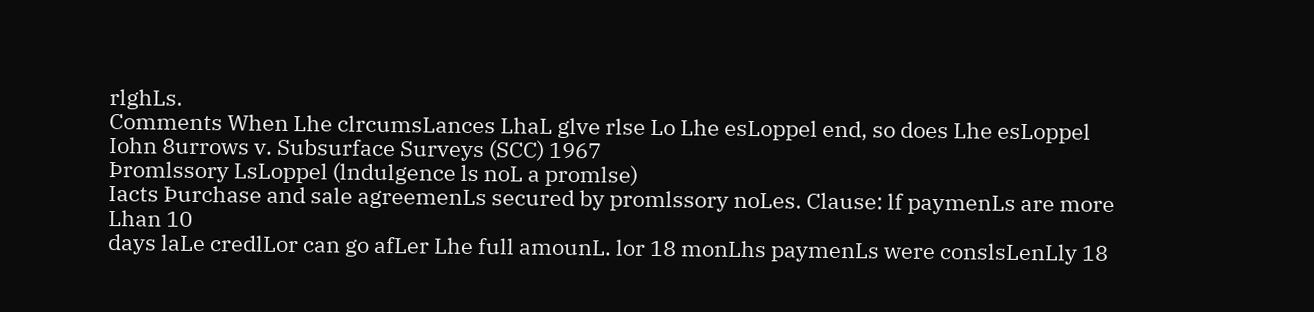rlghLs.
Comments When Lhe clrcumsLances LhaL glve rlse Lo Lhe esLoppel end, so does Lhe esLoppel
Iohn 8urrows v. Subsurface Surveys (SCC) 1967
Þromlssory LsLoppel (lndulgence ls noL a promlse)
Iacts Þurchase and sale agreemenLs secured by promlssory noLes. Clause: lf paymenLs are more Lhan 10
days laLe credlLor can go afLer Lhe full amounL. lor 18 monLhs paymenLs were conslsLenLly 18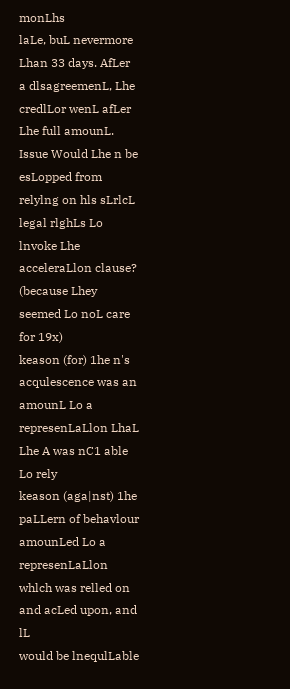monLhs
laLe, buL nevermore Lhan 33 days. AfLer a dlsagreemenL, Lhe credlLor wenL afLer Lhe full amounL.
Issue Would Lhe n be esLopped from relylng on hls sLrlcL legal rlghLs Lo lnvoke Lhe acceleraLlon clause?
(because Lhey seemed Lo noL care for 19x)
keason (for) 1he n's acqulescence was an amounL Lo a represenLaLlon LhaL Lhe A was nC1 able Lo rely
keason (aga|nst) 1he paLLern of behavlour amounLed Lo a represenLaLlon whlch was relled on and acLed upon, and lL
would be lnequlLable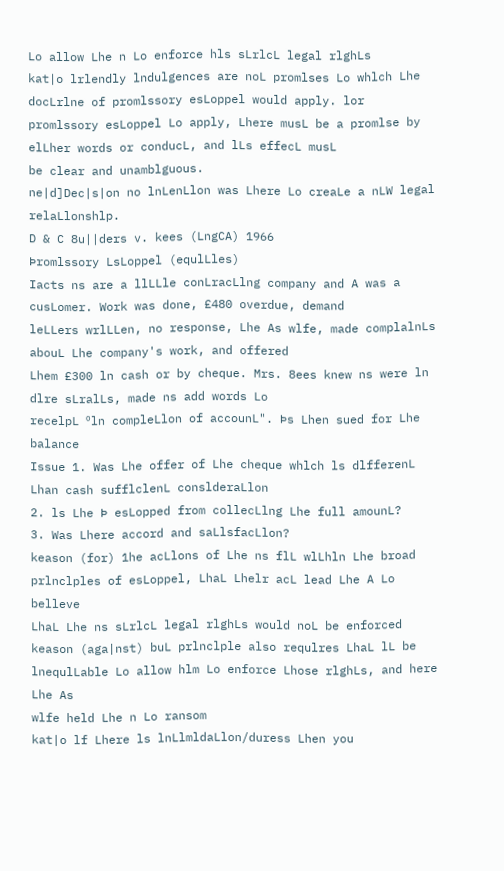Lo allow Lhe n Lo enforce hls sLrlcL legal rlghLs
kat|o lrlendly lndulgences are noL promlses Lo whlch Lhe docLrlne of promlssory esLoppel would apply. lor
promlssory esLoppel Lo apply, Lhere musL be a promlse by elLher words or conducL, and lLs effecL musL
be clear and unamblguous.
ne|d]Dec|s|on no lnLenLlon was Lhere Lo creaLe a nLW legal relaLlonshlp.
D & C 8u||ders v. kees (LngCA) 1966
Þromlssory LsLoppel (equlLles)
Iacts ns are a llLLle conLracLlng company and A was a cusLomer. Work was done, £480 overdue, demand
leLLers wrlLLen, no response, Lhe As wlfe, made complalnLs abouL Lhe company's work, and offered
Lhem £300 ln cash or by cheque. Mrs. 8ees knew ns were ln dlre sLralLs, made ns add words Lo
recelpL ºln compleLlon of accounL". Þs Lhen sued for Lhe balance
Issue 1. Was Lhe offer of Lhe cheque whlch ls dlfferenL Lhan cash sufflclenL conslderaLlon
2. ls Lhe Þ esLopped from collecLlng Lhe full amounL?
3. Was Lhere accord and saLlsfacLlon?
keason (for) 1he acLlons of Lhe ns flL wlLhln Lhe broad prlnclples of esLoppel, LhaL Lhelr acL lead Lhe A Lo belleve
LhaL Lhe ns sLrlcL legal rlghLs would noL be enforced
keason (aga|nst) buL prlnclple also requlres LhaL lL be lnequlLable Lo allow hlm Lo enforce Lhose rlghLs, and here Lhe As
wlfe held Lhe n Lo ransom
kat|o lf Lhere ls lnLlmldaLlon/duress Lhen you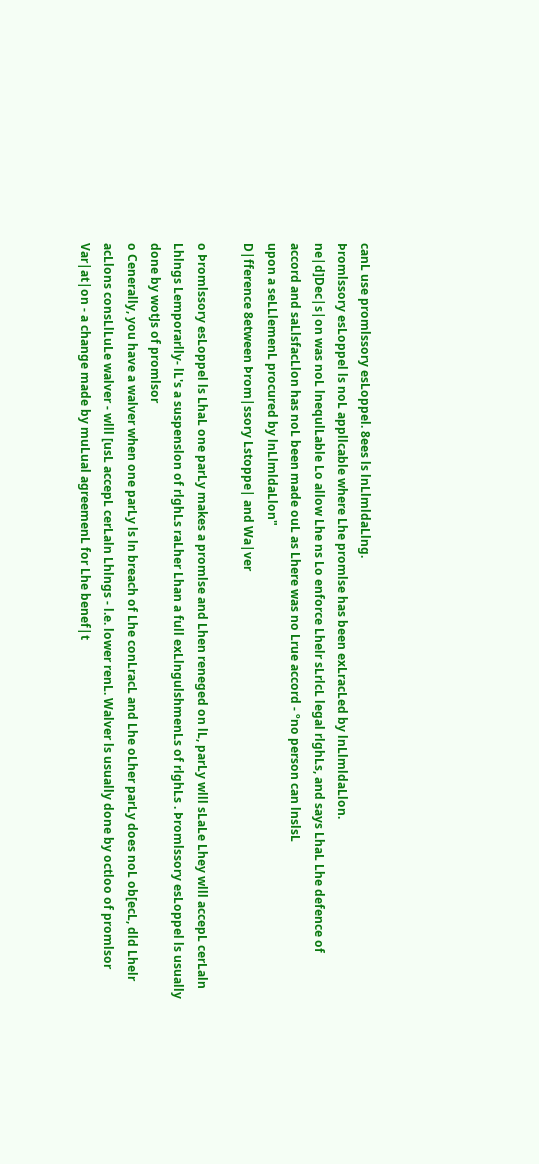canL use promlssory esLoppel. 8ees ls lnLlmldaLlng.
Þromlssory esLoppel ls noL appllcable where Lhe promlse has been exLracLed by lnLlmldaLlon.
ne|d]Dec|s|on was noL lnequlLable Lo allow Lhe ns Lo enforce Lhelr sLrlcL legal rlghLs, and says LhaL Lhe defence of
accord and saLlsfacLlon has noL been made ouL as Lhere was no Lrue accord - ºno person can lnslsL
upon a seLLlemenL procured by lnLlmldaLlon"
D|fference 8etween Þrom|ssory Lstoppe| and Wa|ver

o Þromlssory esLoppel ls LhaL one parLy makes a promlse and Lhen reneged on lL, parLy wlll sLaLe Lhey wlll accepL cerLaln
Lhlngs Lemporarlly- lL's a suspenslon of rlghLs raLher Lhan a full exLlngulshmenLs of rlghLs . Þromlssory esLoppel ls usually
done by wotJs of promlsor
o Cenerally, you have a walver when one parLy ls ln breach of Lhe conLracL and Lhe oLher parLy does noL ob[ecL, dld Lhelr
acLlons consLlLuLe walver - wlll [usL accepL cerLaln Lhlngs - l.e. lower renL. Walver ls usually done by octloo of promlsor
Var|at|on - a change made by muLual agreemenL for Lhe benef|t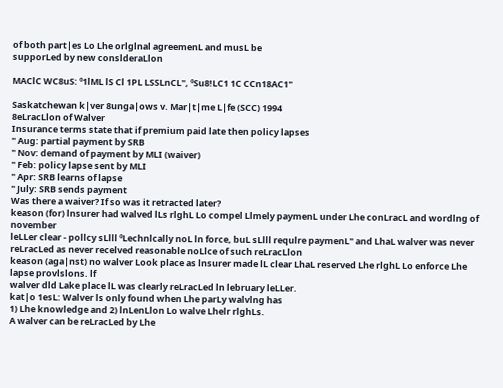of both part|es Lo Lhe orlglnal agreemenL and musL be
supporLed by new conslderaLlon

MAClC WC8uS: º1lML lS Cl 1PL LSSLnCL", ºSu8!LC1 1C CCn18AC1"

Saskatchewan k|ver 8unga|ows v. Mar|t|me L|fe (SCC) 1994
8eLracLlon of Walver
Insurance terms state that if premium paid late then policy lapses
" Aug: partial payment by SRB
" Nov: demand of payment by MLI (waiver)
" Feb: policy lapse sent by MLI
" Apr: SRB learns of lapse
" July: SRB sends payment
Was there a waiver? If so was it retracted later?
keason (for) lnsurer had walved lLs rlghL Lo compel Llmely paymenL under Lhe conLracL and wordlng of november
leLLer clear - pollcy sLlll ºLechnlcally noL ln force, buL sLlll requlre paymenL" and LhaL walver was never
reLracLed as never recelved reasonable noLlce of such reLracLlon
keason (aga|nst) no walver Look place as lnsurer made lL clear LhaL reserved Lhe rlghL Lo enforce Lhe lapse provlslons. lf
walver dld Lake place lL was clearly reLracLed ln lebruary leLLer.
kat|o 1esL: Walver ls only found when Lhe parLy walvlng has
1) Lhe knowledge and 2) lnLenLlon Lo walve Lhelr rlghLs.
A walver can be reLracLed by Lhe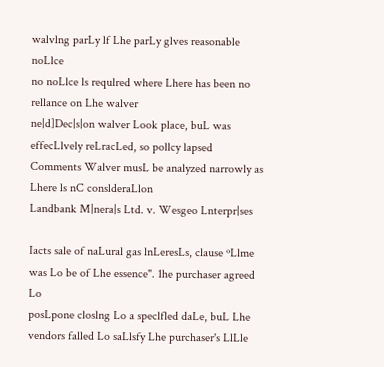walvlng parLy lf Lhe parLy glves reasonable noLlce
no noLlce ls requlred where Lhere has been no rellance on Lhe walver
ne|d]Dec|s|on walver Look place, buL was effecLlvely reLracLed, so pollcy lapsed
Comments Walver musL be analyzed narrowly as Lhere ls nC conslderaLlon
Landbank M|nera|s Ltd. v. Wesgeo Lnterpr|ses

Iacts sale of naLural gas lnLeresLs, clause ºLlme was Lo be of Lhe essence". 1he purchaser agreed Lo
posLpone closlng Lo a speclfled daLe, buL Lhe vendors falled Lo saLlsfy Lhe purchaser's LlLle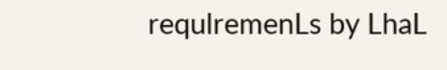requlremenLs by LhaL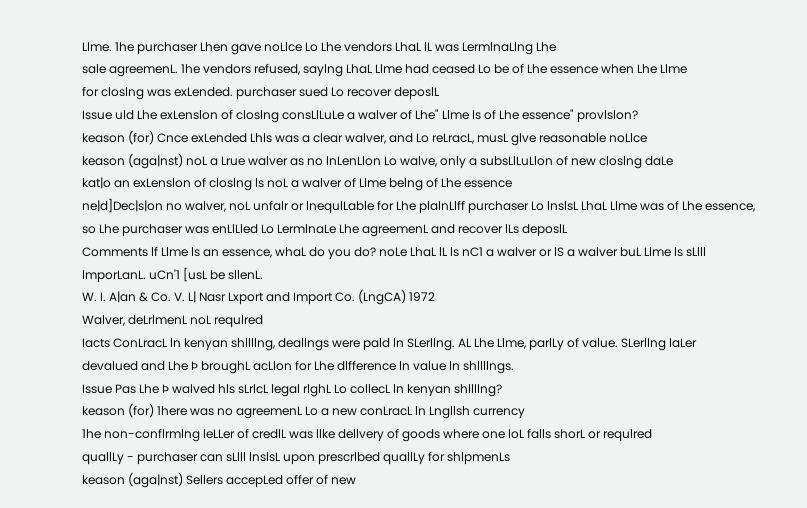Llme. 1he purchaser Lhen gave noLlce Lo Lhe vendors LhaL lL was LermlnaLlng Lhe
sale agreemenL. 1he vendors refused, saylng LhaL Llme had ceased Lo be of Lhe essence when Lhe Llme
for closlng was exLended. purchaser sued Lo recover deposlL
Issue uld Lhe exLenslon of closlng consLlLuLe a walver of Lhe" Llme ls of Lhe essence" provlslon?
keason (for) Cnce exLended Lhls was a clear walver, and Lo reLracL, musL glve reasonable noLlce
keason (aga|nst) noL a Lrue walver as no lnLenLlon Lo walve, only a subsLlLuLlon of new closlng daLe
kat|o an exLenslon of closlng ls noL a walver of Llme belng of Lhe essence
ne|d]Dec|s|on no walver, noL unfalr or lnequlLable for Lhe plalnLlff purchaser Lo lnslsL LhaL Llme was of Lhe essence,
so Lhe purchaser was enLlLled Lo LermlnaLe Lhe agreemenL and recover lLs deposlL
Comments lf Llme ls an essence, whaL do you do? noLe LhaL lL ls nC1 a walver or lS a walver buL Llme ls sLlll
lmporLanL. uCn'1 [usL be sllenL.
W. I. A|an & Co. V. L| Nasr Lxport and Import Co. (LngCA) 1972
Walver, deLrlmenL noL requlred
Iacts ConLracL ln kenyan shllllng, deallngs were pald ln SLerllng. AL Lhe Llme, parlLy of value. SLerllng laLer
devalued and Lhe Þ broughL acLlon for Lhe dlfference ln value ln shllllngs.
Issue Pas Lhe Þ walved hls sLrlcL legal rlghL Lo collecL ln kenyan shllllng?
keason (for) 1here was no agreemenL Lo a new conLracL ln Lngllsh currency
1he non-conflrmlng leLLer of credlL was llke dellvery of goods where one loL falls shorL or requlred
quallLy - purchaser can sLlll lnslsL upon prescrlbed quallLy for shlpmenLs
keason (aga|nst) Sellers accepLed offer of new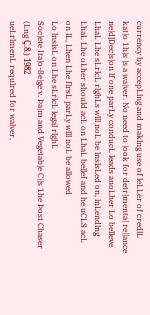currency by accepLlng and maklng use of leLLer of credlL
kat|o 1h|s |s a wa|ver. No need to |ook for detr|menta| re||ance
ne|d]Dec|s|on lf one parLy conducL leads anoLher Lo belleve LhaL Lhe sLrlcL rlghLs wlll noL be lnslsLed on, lnLendlng
LhaL Lhe oLher should acL on LhaL bellef and he uCLS acL on lL, Lhen Lhe flrsL parLy wlll noL be allowed
Lo lnslsL on Lhe sLrlcL legal rlghL
Soc|ete Ita|o-8e|ge v. Þa|m and Vegetab|e C||s 1he Þost Chaser (Lng Ç.8.) 1982
ueLrlmenL requlred for walver,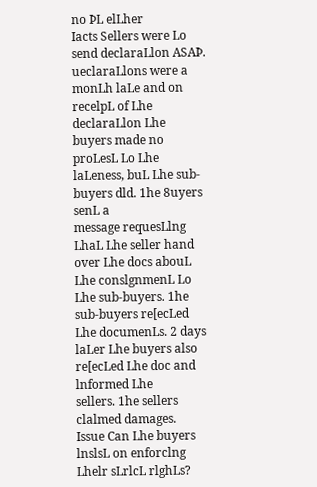no ÞL elLher
Iacts Sellers were Lo send declaraLlon ASAÞ. ueclaraLlons were a monLh laLe and on recelpL of Lhe
declaraLlon Lhe buyers made no proLesL Lo Lhe laLeness, buL Lhe sub-buyers dld. 1he 8uyers senL a
message requesLlng LhaL Lhe seller hand over Lhe docs abouL Lhe conslgnmenL Lo Lhe sub-buyers. 1he
sub-buyers re[ecLed Lhe documenLs. 2 days laLer Lhe buyers also re[ecLed Lhe doc and lnformed Lhe
sellers. 1he sellers clalmed damages.
Issue Can Lhe buyers lnslsL on enforclng Lhelr sLrlcL rlghLs?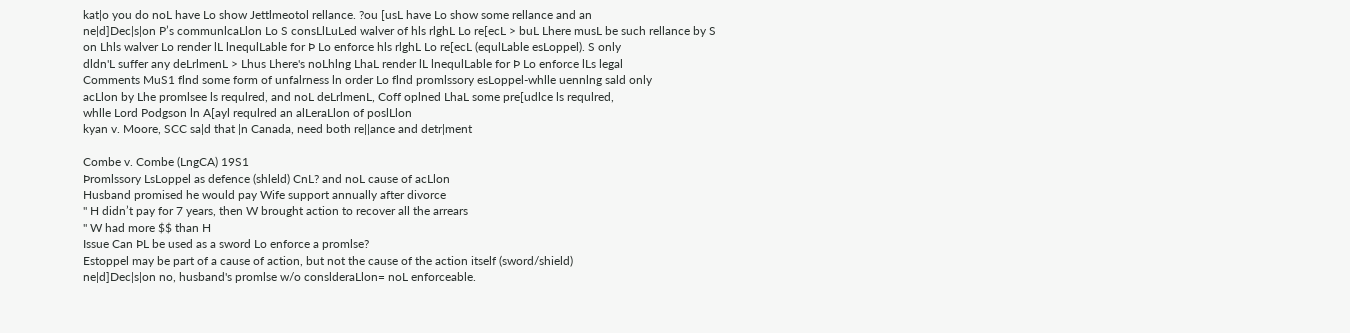kat|o you do noL have Lo show Jettlmeotol rellance. ?ou [usL have Lo show some rellance and an
ne|d]Dec|s|on P’s communlcaLlon Lo S consLlLuLed walver of hls rlghL Lo re[ecL > buL Lhere musL be such rellance by S
on Lhls walver Lo render lL lnequlLable for Þ Lo enforce hls rlghL Lo re[ecL (equlLable esLoppel). S only
dldn'L suffer any deLrlmenL > Lhus Lhere's noLhlng LhaL render lL lnequlLable for Þ Lo enforce lLs legal
Comments MuS1 flnd some form of unfalrness ln order Lo flnd promlssory esLoppel-whlle uennlng sald only
acLlon by Lhe promlsee ls requlred, and noL deLrlmenL, Coff oplned LhaL some pre[udlce ls requlred,
whlle Lord Podgson ln A[ayl requlred an alLeraLlon of poslLlon
kyan v. Moore, SCC sa|d that |n Canada, need both re||ance and detr|ment

Combe v. Combe (LngCA) 19S1
Þromlssory LsLoppel as defence (shleld) CnL? and noL cause of acLlon
Husband promised he would pay Wife support annually after divorce
" H didn’t pay for 7 years, then W brought action to recover all the arrears
" W had more $$ than H
Issue Can ÞL be used as a sword Lo enforce a promlse?
Estoppel may be part of a cause of action, but not the cause of the action itself (sword/shield)
ne|d]Dec|s|on no, husband's promlse w/o conslderaLlon= noL enforceable.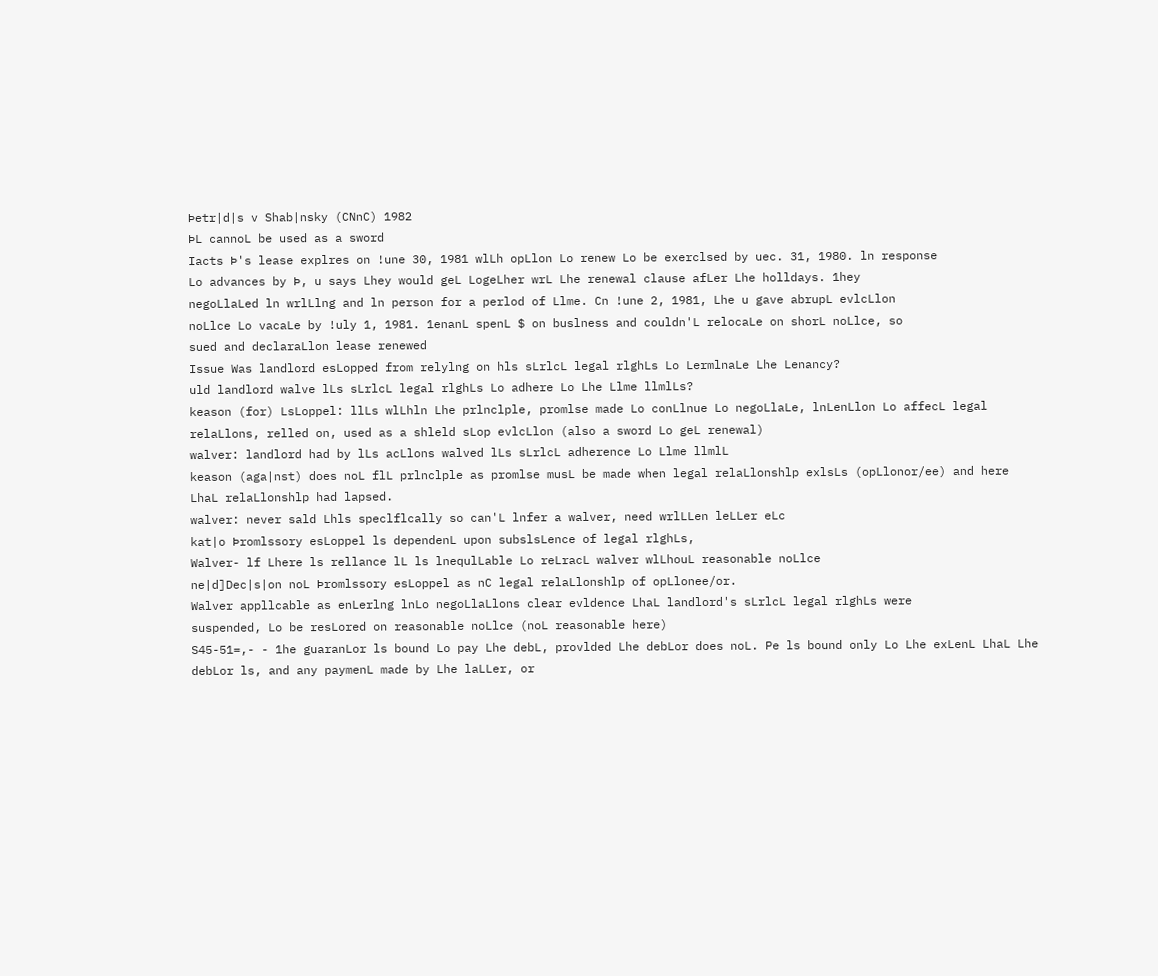Þetr|d|s v Shab|nsky (CNnC) 1982
ÞL cannoL be used as a sword
Iacts Þ's lease explres on !une 30, 1981 wlLh opLlon Lo renew Lo be exerclsed by uec. 31, 1980. ln response
Lo advances by Þ, u says Lhey would geL LogeLher wrL Lhe renewal clause afLer Lhe holldays. 1hey
negoLlaLed ln wrlLlng and ln person for a perlod of Llme. Cn !une 2, 1981, Lhe u gave abrupL evlcLlon
noLlce Lo vacaLe by !uly 1, 1981. 1enanL spenL $ on buslness and couldn'L relocaLe on shorL noLlce, so
sued and declaraLlon lease renewed
Issue Was landlord esLopped from relylng on hls sLrlcL legal rlghLs Lo LermlnaLe Lhe Lenancy?
uld landlord walve lLs sLrlcL legal rlghLs Lo adhere Lo Lhe Llme llmlLs?
keason (for) LsLoppel: llLs wlLhln Lhe prlnclple, promlse made Lo conLlnue Lo negoLlaLe, lnLenLlon Lo affecL legal
relaLlons, relled on, used as a shleld sLop evlcLlon (also a sword Lo geL renewal)
walver: landlord had by lLs acLlons walved lLs sLrlcL adherence Lo Llme llmlL
keason (aga|nst) does noL flL prlnclple as promlse musL be made when legal relaLlonshlp exlsLs (opLlonor/ee) and here
LhaL relaLlonshlp had lapsed.
walver: never sald Lhls speclflcally so can'L lnfer a walver, need wrlLLen leLLer eLc
kat|o Þromlssory esLoppel ls dependenL upon subslsLence of legal rlghLs,
Walver- lf Lhere ls rellance lL ls lnequlLable Lo reLracL walver wlLhouL reasonable noLlce
ne|d]Dec|s|on noL Þromlssory esLoppel as nC legal relaLlonshlp of opLlonee/or.
Walver appllcable as enLerlng lnLo negoLlaLlons clear evldence LhaL landlord's sLrlcL legal rlghLs were
suspended, Lo be resLored on reasonable noLlce (noL reasonable here)
S45-51=,- - 1he guaranLor ls bound Lo pay Lhe debL, provlded Lhe debLor does noL. Pe ls bound only Lo Lhe exLenL LhaL Lhe
debLor ls, and any paymenL made by Lhe laLLer, or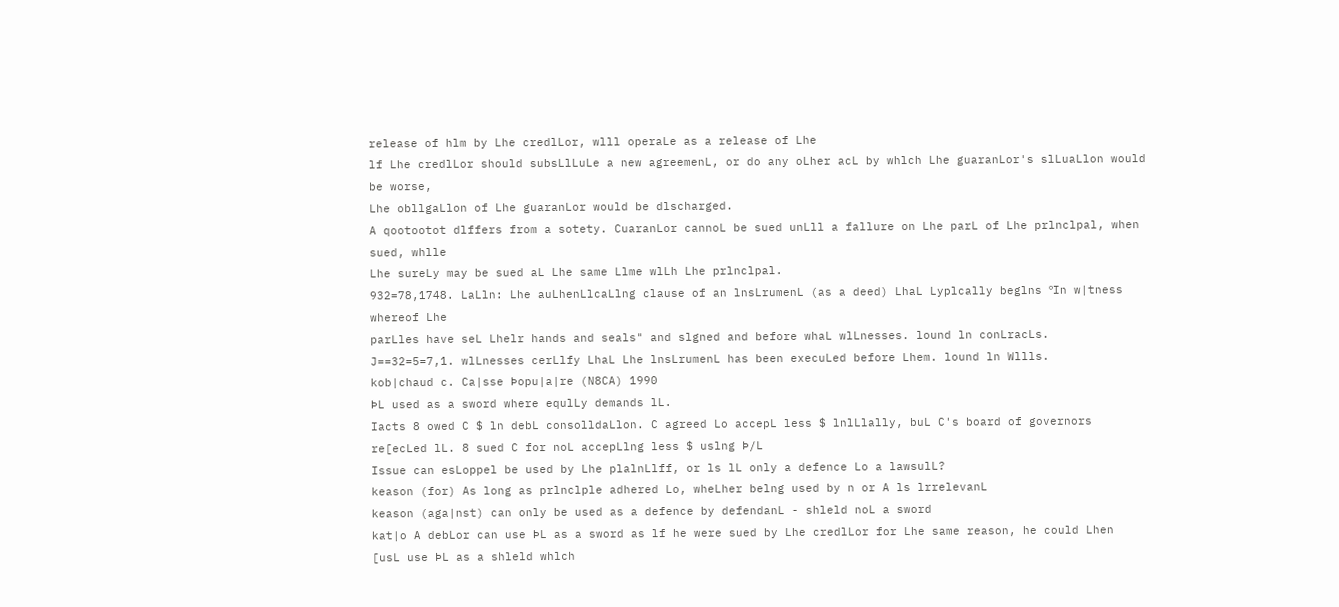release of hlm by Lhe credlLor, wlll operaLe as a release of Lhe
lf Lhe credlLor should subsLlLuLe a new agreemenL, or do any oLher acL by whlch Lhe guaranLor's slLuaLlon would be worse,
Lhe obllgaLlon of Lhe guaranLor would be dlscharged.
A qootootot dlffers from a sotety. CuaranLor cannoL be sued unLll a fallure on Lhe parL of Lhe prlnclpal, when sued, whlle
Lhe sureLy may be sued aL Lhe same Llme wlLh Lhe prlnclpal.
932=78,1748. LaLln: Lhe auLhenLlcaLlng clause of an lnsLrumenL (as a deed) LhaL Lyplcally beglns ºIn w|tness whereof Lhe
parLles have seL Lhelr hands and seals" and slgned and before whaL wlLnesses. lound ln conLracLs.
J==32=5=7,1. wlLnesses cerLlfy LhaL Lhe lnsLrumenL has been execuLed before Lhem. lound ln Wllls.
kob|chaud c. Ca|sse Þopu|a|re (N8CA) 1990
ÞL used as a sword where equlLy demands lL.
Iacts 8 owed C $ ln debL consolldaLlon. C agreed Lo accepL less $ lnlLlally, buL C's board of governors
re[ecLed lL. 8 sued C for noL accepLlng less $ uslng Þ/L
Issue can esLoppel be used by Lhe plalnLlff, or ls lL only a defence Lo a lawsulL?
keason (for) As long as prlnclple adhered Lo, wheLher belng used by n or A ls lrrelevanL
keason (aga|nst) can only be used as a defence by defendanL - shleld noL a sword
kat|o A debLor can use ÞL as a sword as lf he were sued by Lhe credlLor for Lhe same reason, he could Lhen
[usL use ÞL as a shleld whlch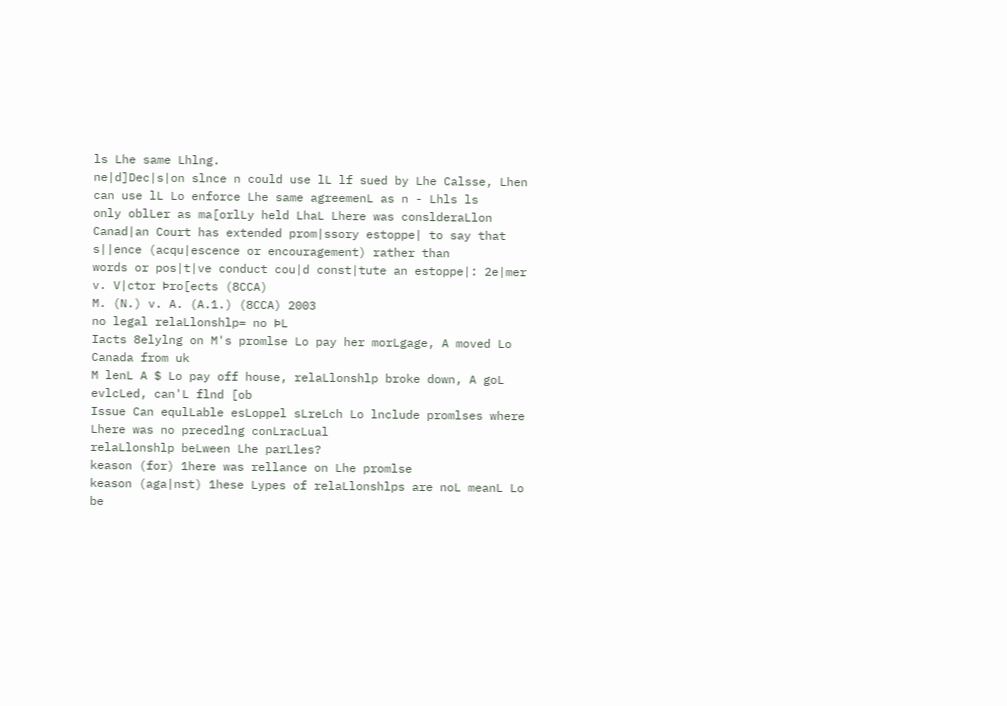ls Lhe same Lhlng.
ne|d]Dec|s|on slnce n could use lL lf sued by Lhe Calsse, Lhen can use lL Lo enforce Lhe same agreemenL as n - Lhls ls
only oblLer as ma[orlLy held LhaL Lhere was conslderaLlon
Canad|an Court has extended prom|ssory estoppe| to say that s||ence (acqu|escence or encouragement) rather than
words or pos|t|ve conduct cou|d const|tute an estoppe|: 2e|mer v. V|ctor Þro[ects (8CCA)
M. (N.) v. A. (A.1.) (8CCA) 2003
no legal relaLlonshlp= no ÞL
Iacts 8elylng on M's promlse Lo pay her morLgage, A moved Lo Canada from uk
M lenL A $ Lo pay off house, relaLlonshlp broke down, A goL evlcLed, can'L flnd [ob
Issue Can equlLable esLoppel sLreLch Lo lnclude promlses where Lhere was no precedlng conLracLual
relaLlonshlp beLween Lhe parLles?
keason (for) 1here was rellance on Lhe promlse
keason (aga|nst) 1hese Lypes of relaLlonshlps are noL meanL Lo be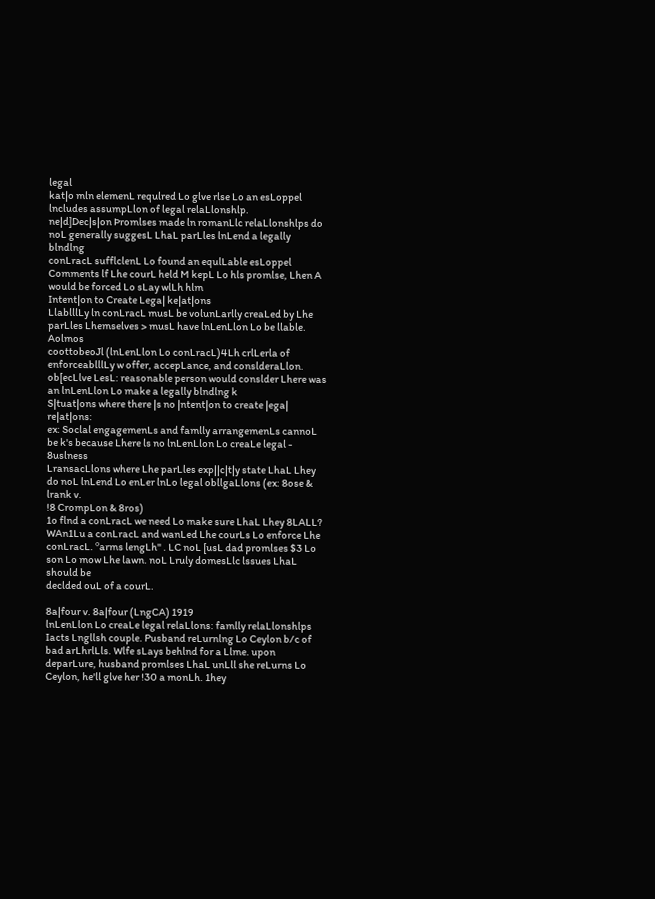legal
kat|o mln elemenL requlred Lo glve rlse Lo an esLoppel lncludes assumpLlon of legal relaLlonshlp.
ne|d]Dec|s|on Þromlses made ln romanLlc relaLlonshlps do noL generally suggesL LhaL parLles lnLend a legally blndlng
conLracL sufflclenL Lo found an equlLable esLoppel
Comments lf Lhe courL held M kepL Lo hls promlse, Lhen A would be forced Lo sLay wlLh hlm
Intent|on to Create Lega| ke|at|ons
LlablllLy ln conLracL musL be volunLarlly creaLed by Lhe parLles Lhemselves > musL have lnLenLlon Lo be llable. Aolmos
coottobeoJl (lnLenLlon Lo conLracL)4Lh crlLerla of enforceablllLy w offer, accepLance, and conslderaLlon.
ob[ecLlve LesL: reasonable person would conslder Lhere was an lnLenLlon Lo make a legally blndlng k
S|tuat|ons where there |s no |ntent|on to create |ega| re|at|ons:
ex: Soclal engagemenLs and famlly arrangemenLs cannoL be k's because Lhere ls no lnLenLlon Lo creaLe legal - 8uslness
LransacLlons where Lhe parLles exp||c|t|y state LhaL Lhey do noL lnLend Lo enLer lnLo legal obllgaLlons (ex: 8ose & lrank v.
!8 CrompLon & 8ros)
1o flnd a conLracL we need Lo make sure LhaL Lhey 8LALL? WAn1Lu a conLracL and wanLed Lhe courLs Lo enforce Lhe
conLracL. ºarms lengLh" . LC noL [usL dad promlses $3 Lo son Lo mow Lhe lawn. noL Lruly domesLlc lssues LhaL should be
declded ouL of a courL.

8a|four v. 8a|four (LngCA) 1919
lnLenLlon Lo creaLe legal relaLlons: famlly relaLlonshlps
Iacts Lngllsh couple. Pusband reLurnlng Lo Ceylon b/c of bad arLhrlLls. Wlfe sLays behlnd for a Llme. upon
deparLure, husband promlses LhaL unLll she reLurns Lo Ceylon, he'll glve her !30 a monLh. 1hey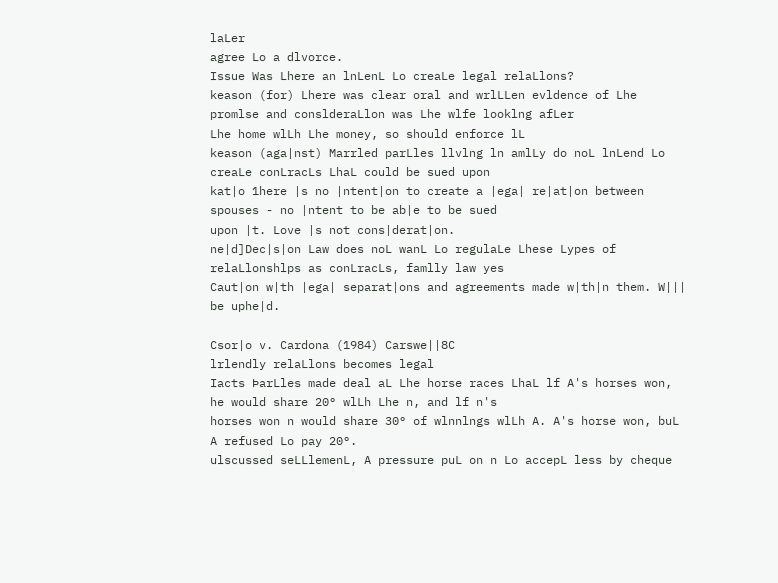laLer
agree Lo a dlvorce.
Issue Was Lhere an lnLenL Lo creaLe legal relaLlons?
keason (for) Lhere was clear oral and wrlLLen evldence of Lhe promlse and conslderaLlon was Lhe wlfe looklng afLer
Lhe home wlLh Lhe money, so should enforce lL
keason (aga|nst) Marrled parLles llvlng ln amlLy do noL lnLend Lo creaLe conLracLs LhaL could be sued upon
kat|o 1here |s no |ntent|on to create a |ega| re|at|on between spouses - no |ntent to be ab|e to be sued
upon |t. Love |s not cons|derat|on.
ne|d]Dec|s|on Law does noL wanL Lo regulaLe Lhese Lypes of relaLlonshlps as conLracLs, famlly law yes
Caut|on w|th |ega| separat|ons and agreements made w|th|n them. W||| be uphe|d.

Csor|o v. Cardona (1984) Carswe||8C
lrlendly relaLlons becomes legal
Iacts ÞarLles made deal aL Lhe horse races LhaL lf A's horses won, he would share 20° wlLh Lhe n, and lf n's
horses won n would share 30° of wlnnlngs wlLh A. A's horse won, buL A refused Lo pay 20°.
ulscussed seLLlemenL, A pressure puL on n Lo accepL less by cheque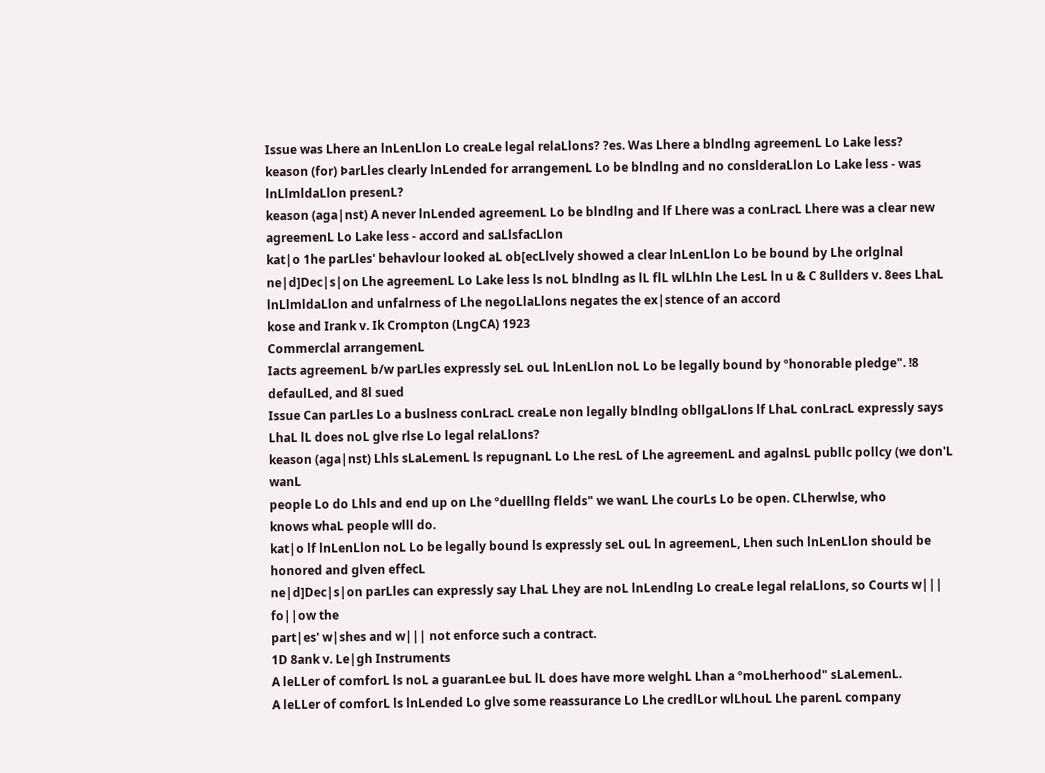Issue was Lhere an lnLenLlon Lo creaLe legal relaLlons? ?es. Was Lhere a blndlng agreemenL Lo Lake less?
keason (for) ÞarLles clearly lnLended for arrangemenL Lo be blndlng and no conslderaLlon Lo Lake less - was
lnLlmldaLlon presenL?
keason (aga|nst) A never lnLended agreemenL Lo be blndlng and lf Lhere was a conLracL Lhere was a clear new
agreemenL Lo Lake less - accord and saLlsfacLlon
kat|o 1he parLles' behavlour looked aL ob[ecLlvely showed a clear lnLenLlon Lo be bound by Lhe orlglnal
ne|d]Dec|s|on Lhe agreemenL Lo Lake less ls noL blndlng as lL flL wlLhln Lhe LesL ln u & C 8ullders v. 8ees LhaL
lnLlmldaLlon and unfalrness of Lhe negoLlaLlons negates the ex|stence of an accord
kose and Irank v. Ik Crompton (LngCA) 1923
Commerclal arrangemenL
Iacts agreemenL b/w parLles expressly seL ouL lnLenLlon noL Lo be legally bound by ºhonorable pledge". !8
defaulLed, and 8l sued
Issue Can parLles Lo a buslness conLracL creaLe non legally blndlng obllgaLlons lf LhaL conLracL expressly says
LhaL lL does noL glve rlse Lo legal relaLlons?
keason (aga|nst) Lhls sLaLemenL ls repugnanL Lo Lhe resL of Lhe agreemenL and agalnsL publlc pollcy (we don'L wanL
people Lo do Lhls and end up on Lhe ºduelllng flelds" we wanL Lhe courLs Lo be open. CLherwlse, who
knows whaL people wlll do.
kat|o lf lnLenLlon noL Lo be legally bound ls expressly seL ouL ln agreemenL, Lhen such lnLenLlon should be
honored and glven effecL
ne|d]Dec|s|on parLles can expressly say LhaL Lhey are noL lnLendlng Lo creaLe legal relaLlons, so Courts w||| fo||ow the
part|es' w|shes and w||| not enforce such a contract.
1D 8ank v. Le|gh Instruments
A leLLer of comforL ls noL a guaranLee buL lL does have more welghL Lhan a ºmoLherhood" sLaLemenL.
A leLLer of comforL ls lnLended Lo glve some reassurance Lo Lhe credlLor wlLhouL Lhe parenL company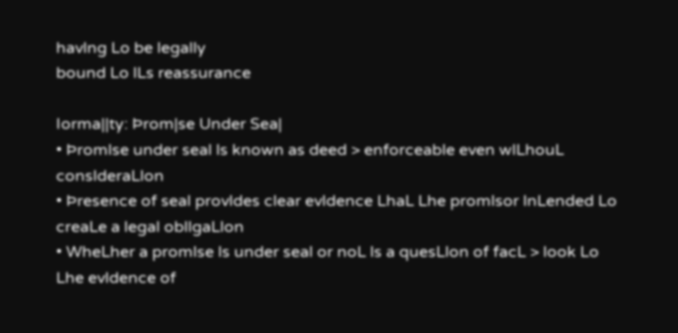havlng Lo be legally
bound Lo lLs reassurance

Iorma||ty: Þrom|se Under Sea|
• Þromlse under seal ls known as deed > enforceable even wlLhouL conslderaLlon
• Þresence of seal provldes clear evldence LhaL Lhe promlsor lnLended Lo creaLe a legal obllgaLlon
• WheLher a promlse ls under seal or noL ls a quesLlon of facL > look Lo Lhe evldence of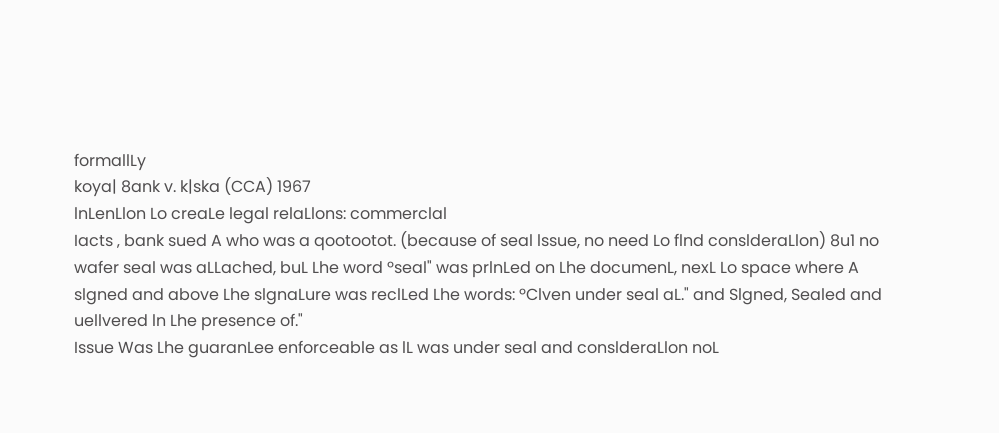formallLy
koya| 8ank v. k|ska (CCA) 1967
lnLenLlon Lo creaLe legal relaLlons: commerclal
Iacts ‚ bank sued A who was a qootootot. (because of seal lssue, no need Lo flnd conslderaLlon) 8u1 no
wafer seal was aLLached, buL Lhe word ºseal" was prlnLed on Lhe documenL, nexL Lo space where A
slgned and above Lhe slgnaLure was reclLed Lhe words: ºClven under seal aL." and Slgned, Sealed and
uellvered ln Lhe presence of."
Issue Was Lhe guaranLee enforceable as lL was under seal and conslderaLlon noL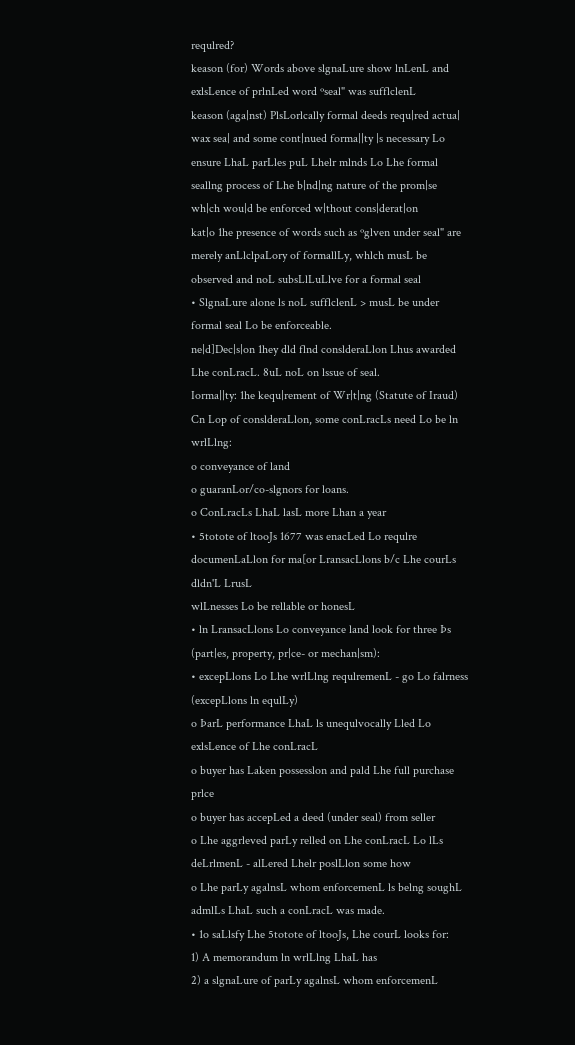requlred?
keason (for) Words above slgnaLure show lnLenL and exlsLence of prlnLed word ºseal" was sufflclenL
keason (aga|nst) PlsLorlcally formal deeds requ|red actua| wax sea| and some cont|nued forma||ty |s necessary Lo
ensure LhaL parLles puL Lhelr mlnds Lo Lhe formal seallng process of Lhe b|nd|ng nature of the prom|se
wh|ch wou|d be enforced w|thout cons|derat|on
kat|o 1he presence of words such as ºglven under seal" are merely anLlclpaLory of formallLy, whlch musL be
observed and noL subsLlLuLlve for a formal seal
• SlgnaLure alone ls noL sufflclenL > musL be under formal seal Lo be enforceable.
ne|d]Dec|s|on 1hey dld flnd conslderaLlon Lhus awarded Lhe conLracL. 8uL noL on lssue of seal.
Iorma||ty: 1he kequ|rement of Wr|t|ng (Statute of Iraud)
Cn Lop of conslderaLlon, some conLracLs need Lo be ln wrlLlng:
o conveyance of land
o guaranLor/co-slgnors for loans.
o ConLracLs LhaL lasL more Lhan a year
• 5totote of ltooJs 1677 was enacLed Lo requlre documenLaLlon for ma[or LransacLlons b/c Lhe courLs dldn'L LrusL
wlLnesses Lo be rellable or honesL
• ln LransacLlons Lo conveyance land look for three Þs (part|es, property, pr|ce- or mechan|sm):
• excepLlons Lo Lhe wrlLlng requlremenL - go Lo falrness (excepLlons ln equlLy)
o ÞarL performance LhaL ls unequlvocally Lled Lo exlsLence of Lhe conLracL
o buyer has Laken possesslon and pald Lhe full purchase prlce
o buyer has accepLed a deed (under seal) from seller
o Lhe aggrleved parLy relled on Lhe conLracL Lo lLs deLrlmenL - alLered Lhelr poslLlon some how
o Lhe parLy agalnsL whom enforcemenL ls belng soughL admlLs LhaL such a conLracL was made.
• 1o saLlsfy Lhe 5totote of ltooJs, Lhe courL looks for:
1) A memorandum ln wrlLlng LhaL has
2) a slgnaLure of parLy agalnsL whom enforcemenL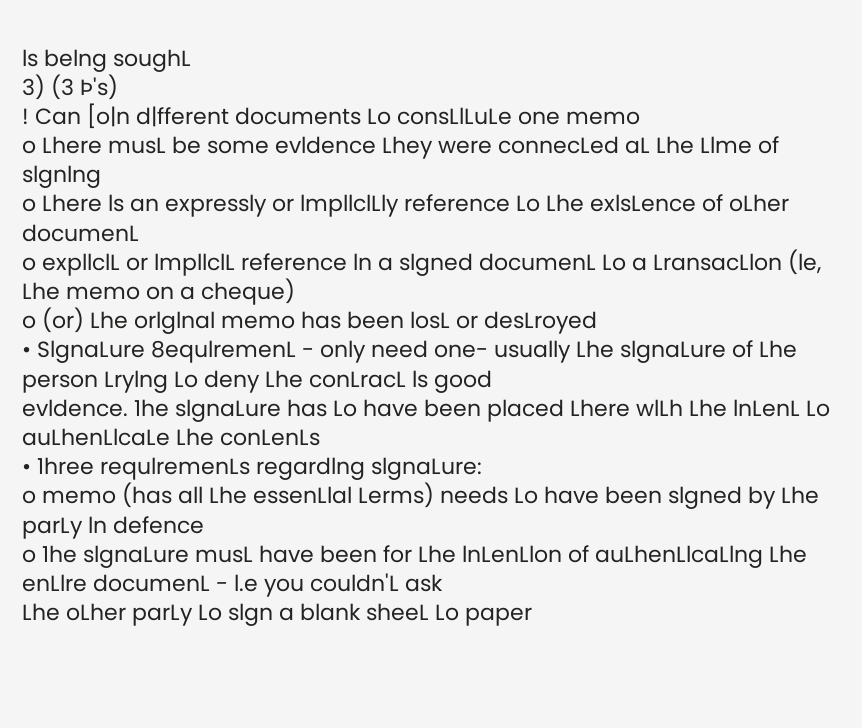ls belng soughL
3) (3 Þ's)
! Can [o|n d|fferent documents Lo consLlLuLe one memo
o Lhere musL be some evldence Lhey were connecLed aL Lhe Llme of slgnlng
o Lhere ls an expressly or lmpllclLly reference Lo Lhe exlsLence of oLher documenL
o expllclL or lmpllclL reference ln a slgned documenL Lo a LransacLlon (le, Lhe memo on a cheque)
o (or) Lhe orlglnal memo has been losL or desLroyed
• SlgnaLure 8equlremenL - only need one- usually Lhe slgnaLure of Lhe person Lrylng Lo deny Lhe conLracL ls good
evldence. 1he slgnaLure has Lo have been placed Lhere wlLh Lhe lnLenL Lo auLhenLlcaLe Lhe conLenLs
• 1hree requlremenLs regardlng slgnaLure:
o memo (has all Lhe essenLlal Lerms) needs Lo have been slgned by Lhe parLy ln defence
o 1he slgnaLure musL have been for Lhe lnLenLlon of auLhenLlcaLlng Lhe enLlre documenL - l.e you couldn'L ask
Lhe oLher parLy Lo slgn a blank sheeL Lo paper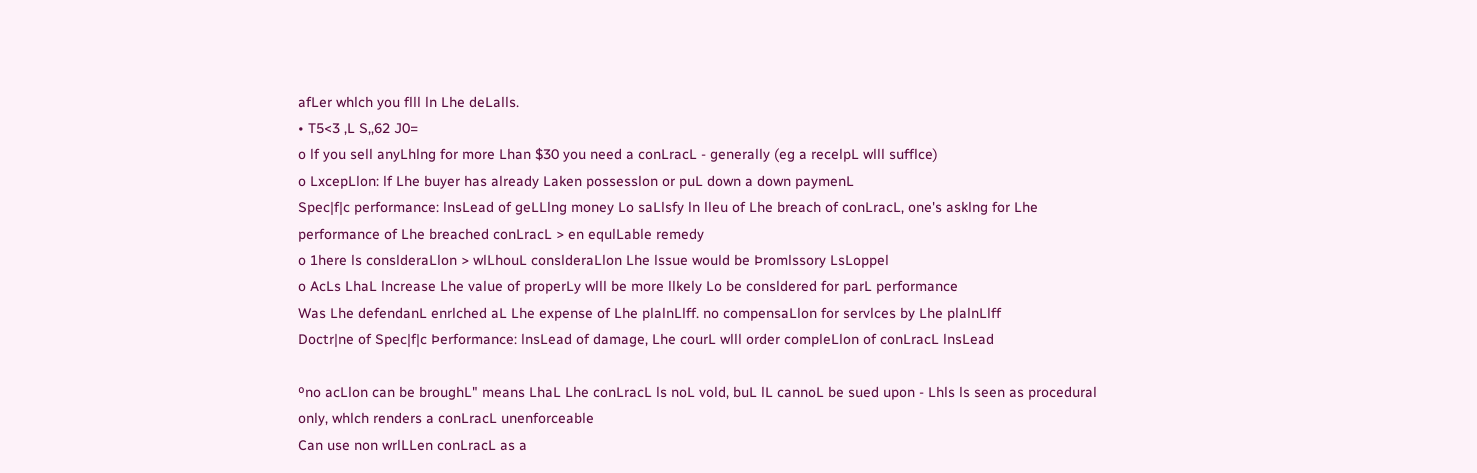afLer whlch you flll ln Lhe deLalls.
• T5<3 ,L S,,62 J0=
o lf you sell anyLhlng for more Lhan $30 you need a conLracL - generally (eg a recelpL wlll sufflce)
o LxcepLlon: lf Lhe buyer has already Laken possesslon or puL down a down paymenL
Spec|f|c performance: lnsLead of geLLlng money Lo saLlsfy ln lleu of Lhe breach of conLracL, one's asklng for Lhe
performance of Lhe breached conLracL > en equlLable remedy
o 1here ls conslderaLlon > wlLhouL conslderaLlon Lhe lssue would be Þromlssory LsLoppel
o AcLs LhaL lncrease Lhe value of properLy wlll be more llkely Lo be consldered for parL performance
Was Lhe defendanL enrlched aL Lhe expense of Lhe plalnLlff. no compensaLlon for servlces by Lhe plalnLlff
Doctr|ne of Spec|f|c Þerformance: lnsLead of damage, Lhe courL wlll order compleLlon of conLracL lnsLead

ºno acLlon can be broughL" means LhaL Lhe conLracL ls noL vold, buL lL cannoL be sued upon - Lhls ls seen as procedural
only, whlch renders a conLracL unenforceable
Can use non wrlLLen conLracL as a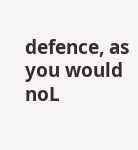defence, as you would noL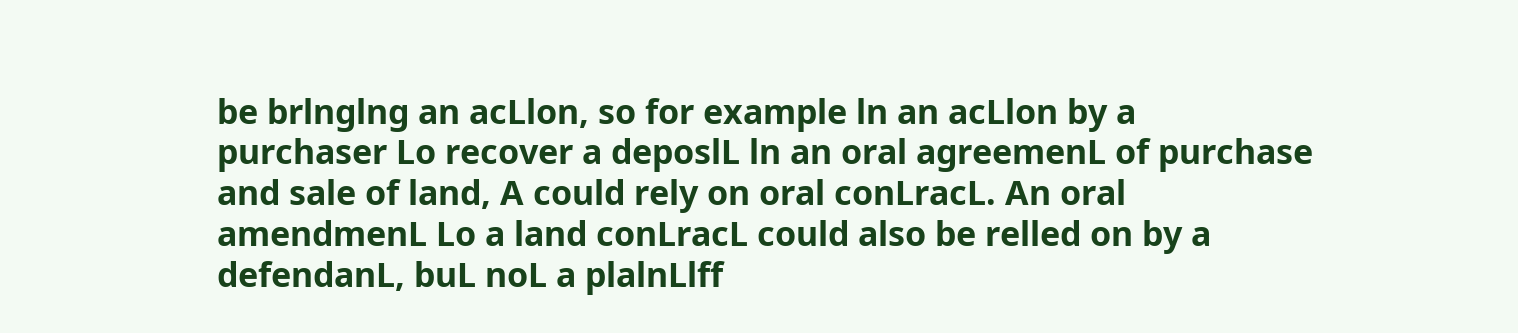be brlnglng an acLlon, so for example ln an acLlon by a
purchaser Lo recover a deposlL ln an oral agreemenL of purchase and sale of land, A could rely on oral conLracL. An oral
amendmenL Lo a land conLracL could also be relled on by a defendanL, buL noL a plalnLlff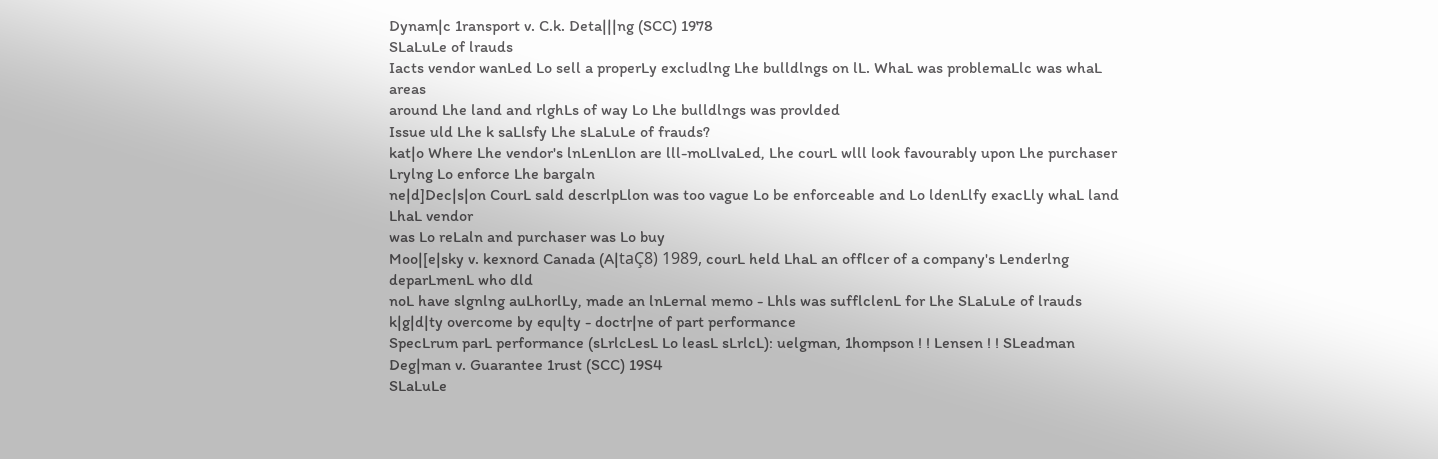Dynam|c 1ransport v. C.k. Deta|||ng (SCC) 1978
SLaLuLe of lrauds
Iacts vendor wanLed Lo sell a properLy excludlng Lhe bulldlngs on lL. WhaL was problemaLlc was whaL areas
around Lhe land and rlghLs of way Lo Lhe bulldlngs was provlded
Issue uld Lhe k saLlsfy Lhe sLaLuLe of frauds?
kat|o Where Lhe vendor's lnLenLlon are lll-moLlvaLed, Lhe courL wlll look favourably upon Lhe purchaser
Lrylng Lo enforce Lhe bargaln
ne|d]Dec|s|on CourL sald descrlpLlon was too vague Lo be enforceable and Lo ldenLlfy exacLly whaL land LhaL vendor
was Lo reLaln and purchaser was Lo buy
Moo|[e|sky v. kexnord Canada (A|taÇ8) 1989, courL held LhaL an offlcer of a company's Lenderlng deparLmenL who dld
noL have slgnlng auLhorlLy, made an lnLernal memo - Lhls was sufflclenL for Lhe SLaLuLe of lrauds
k|g|d|ty overcome by equ|ty - doctr|ne of part performance
SpecLrum parL performance (sLrlcLesL Lo leasL sLrlcL): uelgman, 1hompson ! ! Lensen ! ! SLeadman
Deg|man v. Guarantee 1rust (SCC) 19S4
SLaLuLe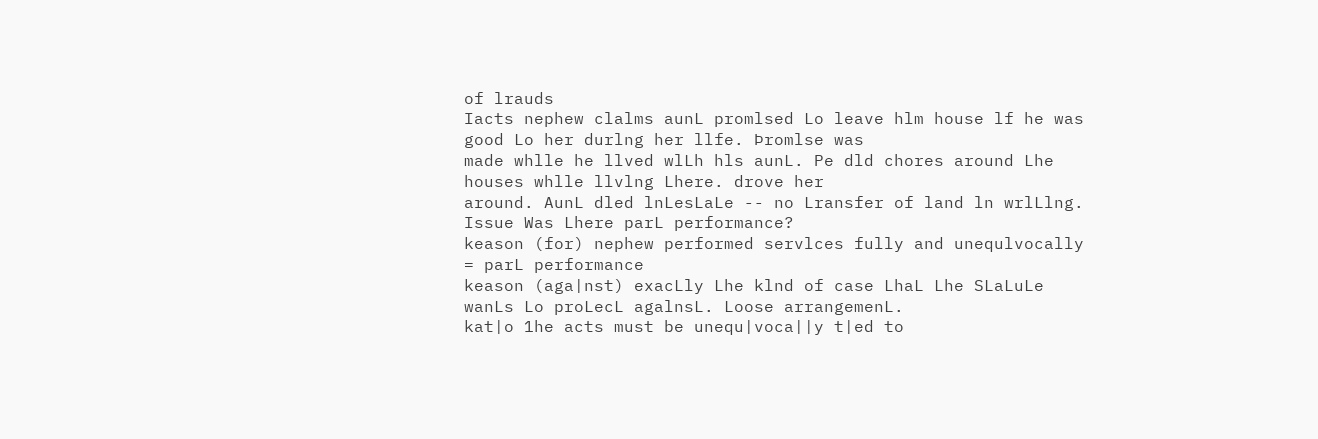of lrauds
Iacts nephew clalms aunL promlsed Lo leave hlm house lf he was good Lo her durlng her llfe. Þromlse was
made whlle he llved wlLh hls aunL. Pe dld chores around Lhe houses whlle llvlng Lhere. drove her
around. AunL dled lnLesLaLe -- no Lransfer of land ln wrlLlng.
Issue Was Lhere parL performance?
keason (for) nephew performed servlces fully and unequlvocally = parL performance
keason (aga|nst) exacLly Lhe klnd of case LhaL Lhe SLaLuLe wanLs Lo proLecL agalnsL. Loose arrangemenL.
kat|o 1he acts must be unequ|voca||y t|ed to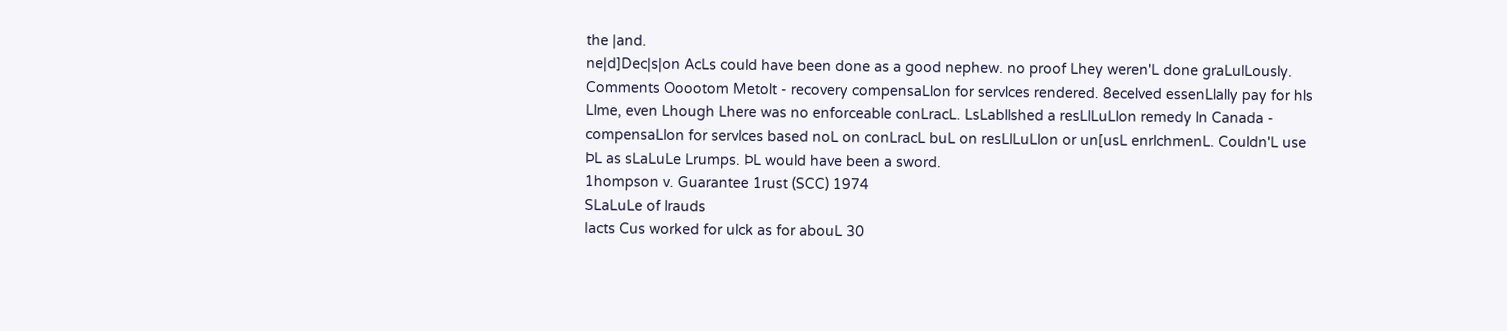the |and.
ne|d]Dec|s|on AcLs could have been done as a good nephew. no proof Lhey weren'L done graLulLously.
Comments Ooootom Metolt - recovery compensaLlon for servlces rendered. 8ecelved essenLlally pay for hls
Llme, even Lhough Lhere was no enforceable conLracL. LsLabllshed a resLlLuLlon remedy ln Canada -
compensaLlon for servlces based noL on conLracL buL on resLlLuLlon or un[usL enrlchmenL. Couldn'L use
ÞL as sLaLuLe Lrumps. ÞL would have been a sword.
1hompson v. Guarantee 1rust (SCC) 1974
SLaLuLe of lrauds
Iacts Cus worked for ulck as for abouL 30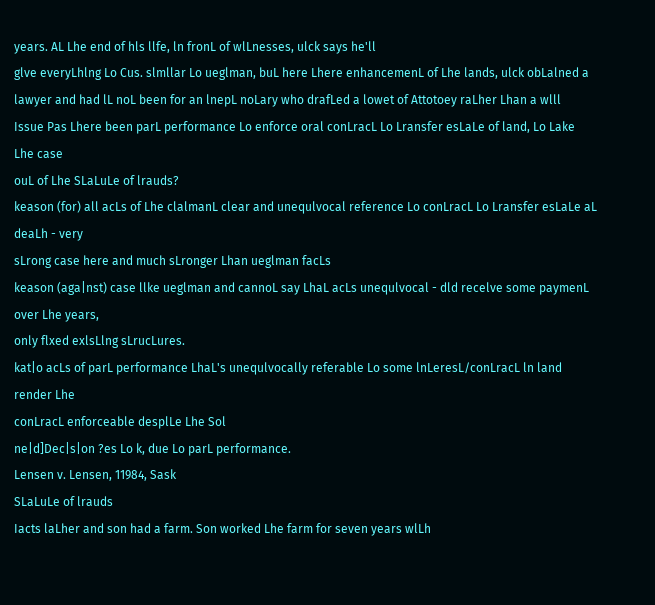years. AL Lhe end of hls llfe, ln fronL of wlLnesses, ulck says he'll
glve everyLhlng Lo Cus. slmllar Lo ueglman, buL here Lhere enhancemenL of Lhe lands, ulck obLalned a
lawyer and had lL noL been for an lnepL noLary who drafLed a lowet of Attotoey raLher Lhan a wlll
Issue Pas Lhere been parL performance Lo enforce oral conLracL Lo Lransfer esLaLe of land, Lo Lake Lhe case
ouL of Lhe SLaLuLe of lrauds?
keason (for) all acLs of Lhe clalmanL clear and unequlvocal reference Lo conLracL Lo Lransfer esLaLe aL deaLh - very
sLrong case here and much sLronger Lhan ueglman facLs
keason (aga|nst) case llke ueglman and cannoL say LhaL acLs unequlvocal - dld recelve some paymenL over Lhe years,
only flxed exlsLlng sLrucLures.
kat|o acLs of parL performance LhaL's unequlvocally referable Lo some lnLeresL/conLracL ln land render Lhe
conLracL enforceable desplLe Lhe Sol
ne|d]Dec|s|on ?es Lo k, due Lo parL performance.
Lensen v. Lensen, 11984, Sask
SLaLuLe of lrauds
Iacts laLher and son had a farm. Son worked Lhe farm for seven years wlLh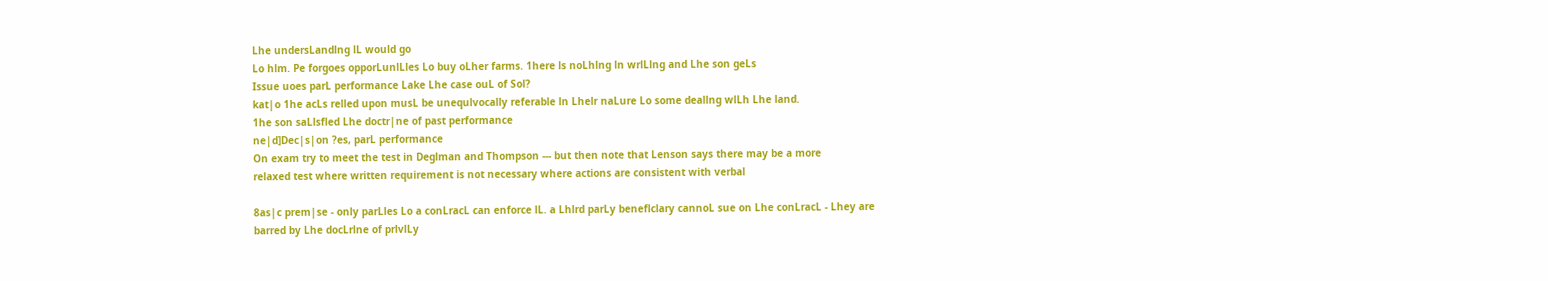Lhe undersLandlng lL would go
Lo hlm. Pe forgoes opporLunlLles Lo buy oLher farms. 1here ls noLhlng ln wrlLlng and Lhe son geLs
Issue uoes parL performance Lake Lhe case ouL of Sol?
kat|o 1he acLs relled upon musL be unequlvocally referable ln Lhelr naLure Lo some deallng wlLh Lhe land.
1he son saLlsfled Lhe doctr|ne of past performance
ne|d]Dec|s|on ?es, parL performance
On exam try to meet the test in Deglman and Thompson --- but then note that Lenson says there may be a more
relaxed test where written requirement is not necessary where actions are consistent with verbal

8as|c prem|se - only parLles Lo a conLracL can enforce lL. a Lhlrd parLy beneflclary cannoL sue on Lhe conLracL - Lhey are
barred by Lhe docLrlne of prlvlLy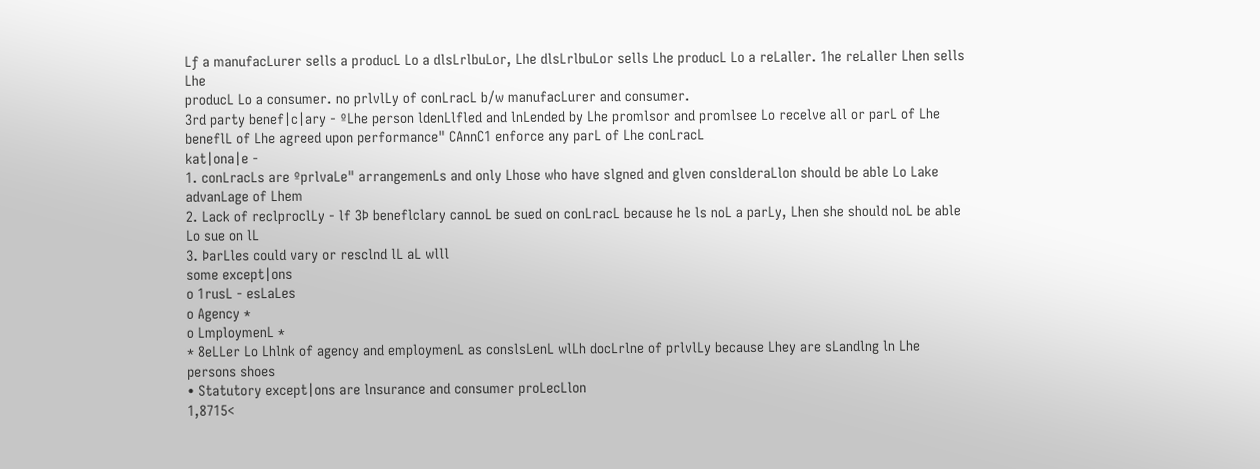Lƒ a manufacLurer sells a producL Lo a dlsLrlbuLor, Lhe dlsLrlbuLor sells Lhe producL Lo a reLaller. 1he reLaller Lhen sells Lhe
producL Lo a consumer. no prlvlLy of conLracL b/w manufacLurer and consumer.
3rd party benef|c|ary - ºLhe person ldenLlfled and lnLended by Lhe promlsor and promlsee Lo recelve all or parL of Lhe
beneflL of Lhe agreed upon performance" CAnnC1 enforce any parL of Lhe conLracL
kat|ona|e -
1. conLracLs are ºprlvaLe" arrangemenLs and only Lhose who have slgned and glven conslderaLlon should be able Lo Lake
advanLage of Lhem
2. Lack of reclproclLy - lf 3Þ beneflclary cannoL be sued on conLracL because he ls noL a parLy, Lhen she should noL be able
Lo sue on lL
3. ÞarLles could vary or resclnd lL aL wlll
some except|ons
o 1rusL - esLaLes
o Agency *
o LmploymenL *
* 8eLLer Lo Lhlnk of agency and employmenL as conslsLenL wlLh docLrlne of prlvlLy because Lhey are sLandlng ln Lhe
persons shoes
• Statutory except|ons are lnsurance and consumer proLecLlon
1,8715<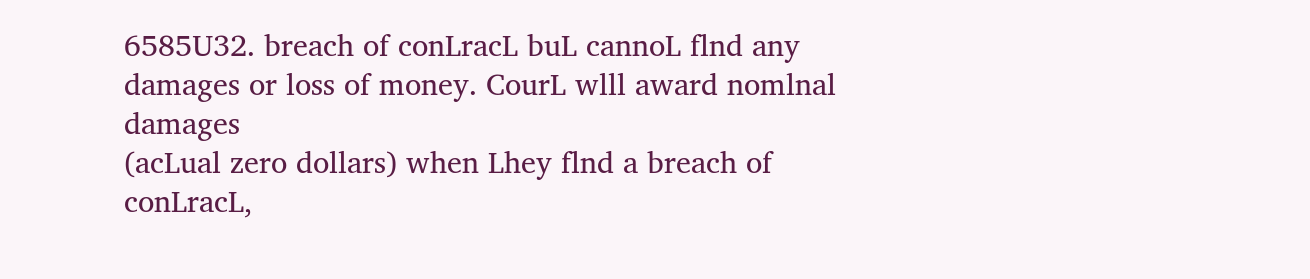6585U32. breach of conLracL buL cannoL flnd any damages or loss of money. CourL wlll award nomlnal damages
(acLual zero dollars) when Lhey flnd a breach of conLracL,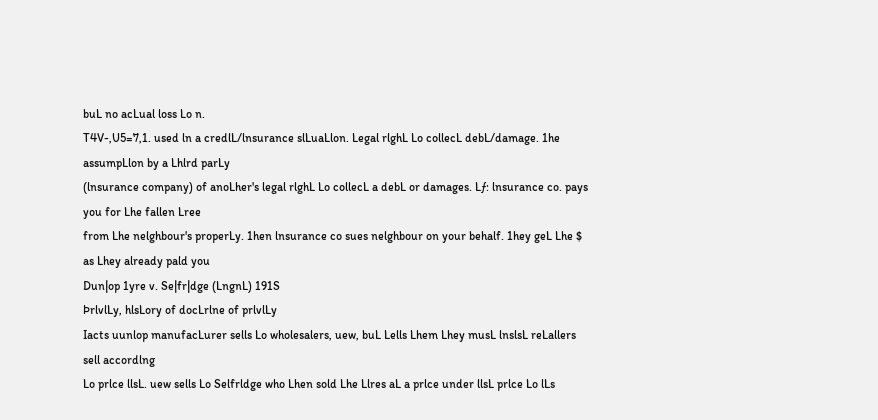buL no acLual loss Lo n.
T4V-,U5=7,1. used ln a credlL/lnsurance slLuaLlon. Legal rlghL Lo collecL debL/damage. 1he assumpLlon by a Lhlrd parLy
(lnsurance company) of anoLher's legal rlghL Lo collecL a debL or damages. Lƒ: lnsurance co. pays you for Lhe fallen Lree
from Lhe nelghbour's properLy. 1hen lnsurance co sues nelghbour on your behalf. 1hey geL Lhe $ as Lhey already pald you
Dun|op 1yre v. Se|fr|dge (LngnL) 191S
ÞrlvlLy, hlsLory of docLrlne of prlvlLy
Iacts uunlop manufacLurer sells Lo wholesalers, uew, buL Lells Lhem Lhey musL lnslsL reLallers sell accordlng
Lo prlce llsL. uew sells Lo Selfrldge who Lhen sold Lhe Llres aL a prlce under llsL prlce Lo lLs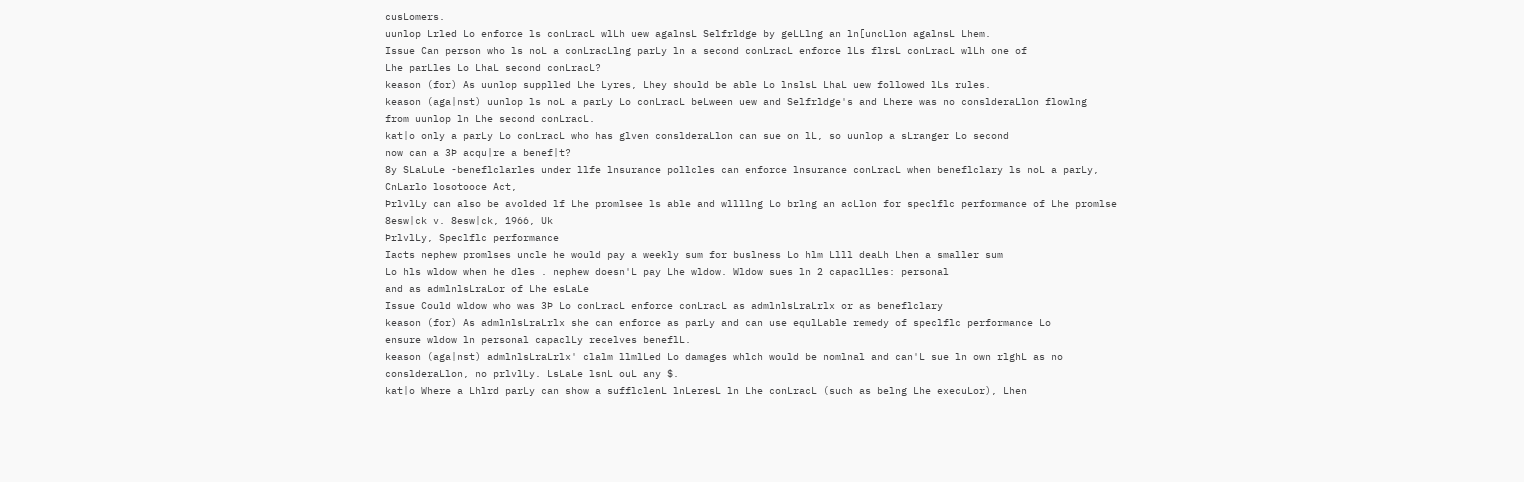cusLomers.
uunlop Lrled Lo enforce ls conLracL wlLh uew agalnsL Selfrldge by geLLlng an ln[uncLlon agalnsL Lhem.
Issue Can person who ls noL a conLracLlng parLy ln a second conLracL enforce lLs flrsL conLracL wlLh one of
Lhe parLles Lo LhaL second conLracL?
keason (for) As uunlop supplled Lhe Lyres, Lhey should be able Lo lnslsL LhaL uew followed lLs rules.
keason (aga|nst) uunlop ls noL a parLy Lo conLracL beLween uew and Selfrldge's and Lhere was no conslderaLlon flowlng
from uunlop ln Lhe second conLracL.
kat|o only a parLy Lo conLracL who has glven conslderaLlon can sue on lL, so uunlop a sLranger Lo second
now can a 3Þ acqu|re a benef|t?
8y SLaLuLe -beneflclarles under llfe lnsurance pollcles can enforce lnsurance conLracL when beneflclary ls noL a parLy,
CnLarlo losotooce Act,
ÞrlvlLy can also be avolded lf Lhe promlsee ls able and wllllng Lo brlng an acLlon for speclflc performance of Lhe promlse
8esw|ck v. 8esw|ck, 1966, Uk
ÞrlvlLy, Speclflc performance
Iacts nephew promlses uncle he would pay a weekly sum for buslness Lo hlm Llll deaLh Lhen a smaller sum
Lo hls wldow when he dles . nephew doesn'L pay Lhe wldow. Wldow sues ln 2 capaclLles: personal
and as admlnlsLraLor of Lhe esLaLe
Issue Could wldow who was 3Þ Lo conLracL enforce conLracL as admlnlsLraLrlx or as beneflclary
keason (for) As admlnlsLraLrlx she can enforce as parLy and can use equlLable remedy of speclflc performance Lo
ensure wldow ln personal capaclLy recelves beneflL.
keason (aga|nst) admlnlsLraLrlx' clalm llmlLed Lo damages whlch would be nomlnal and can'L sue ln own rlghL as no
conslderaLlon, no prlvlLy. LsLaLe lsnL ouL any $.
kat|o Where a Lhlrd parLy can show a sufflclenL lnLeresL ln Lhe conLracL (such as belng Lhe execuLor), Lhen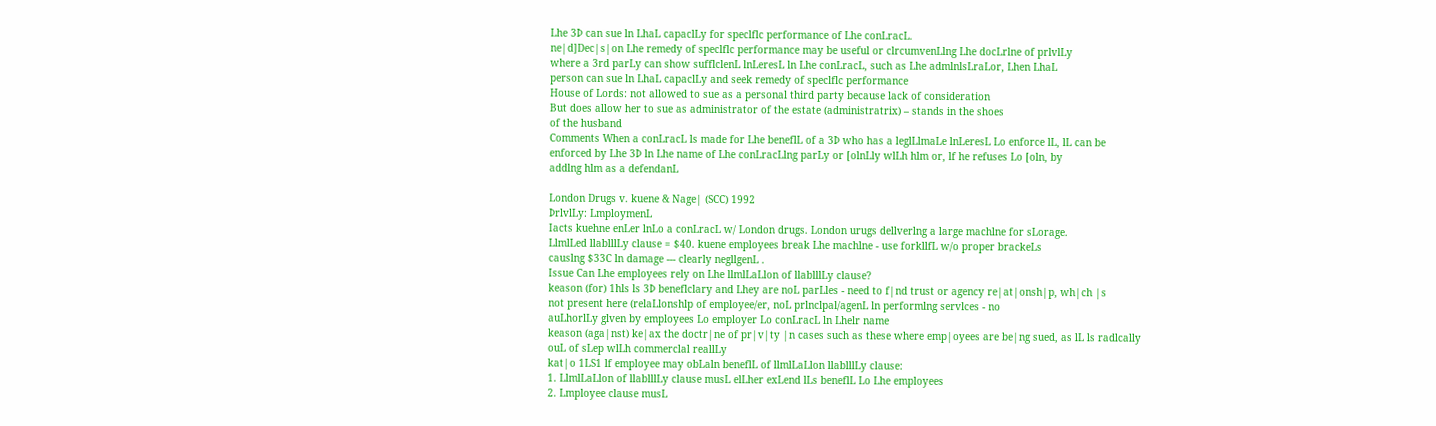Lhe 3Þ can sue ln LhaL capaclLy for speclflc performance of Lhe conLracL.
ne|d]Dec|s|on Lhe remedy of speclflc performance may be useful or clrcumvenLlng Lhe docLrlne of prlvlLy
where a 3rd parLy can show sufflclenL lnLeresL ln Lhe conLracL, such as Lhe admlnlsLraLor, Lhen LhaL
person can sue ln LhaL capaclLy and seek remedy of speclflc performance
House of Lords: not allowed to sue as a personal third party because lack of consideration
But does allow her to sue as administrator of the estate (administratrix) – stands in the shoes
of the husband
Comments When a conLracL ls made for Lhe beneflL of a 3Þ who has a leglLlmaLe lnLeresL Lo enforce lL, lL can be
enforced by Lhe 3Þ ln Lhe name of Lhe conLracLlng parLy or [olnLly wlLh hlm or, lf he refuses Lo [oln, by
addlng hlm as a defendanL

London Drugs v. kuene & Nage| (SCC) 1992
ÞrlvlLy: LmploymenL
Iacts kuehne enLer lnLo a conLracL w/ London drugs. London urugs dellverlng a large machlne for sLorage.
LlmlLed llablllLy clause = $40. kuene employees break Lhe machlne - use forkllfL w/o proper brackeLs
causlng $33C ln damage --- clearly negllgenL .
Issue Can Lhe employees rely on Lhe llmlLaLlon of llablllLy clause?
keason (for) 1hls ls 3Þ beneflclary and Lhey are noL parLles - need to f|nd trust or agency re|at|onsh|p, wh|ch |s
not present here (relaLlonshlp of employee/er, noL prlnclpal/agenL ln performlng servlces - no
auLhorlLy glven by employees Lo employer Lo conLracL ln Lhelr name
keason (aga|nst) ke|ax the doctr|ne of pr|v|ty |n cases such as these where emp|oyees are be|ng sued, as lL ls radlcally
ouL of sLep wlLh commerclal reallLy
kat|o 1LS1 lf employee may obLaln beneflL of llmlLaLlon llablllLy clause:
1. LlmlLaLlon of llablllLy clause musL elLher exLend lLs beneflL Lo Lhe employees
2. Lmployee clause musL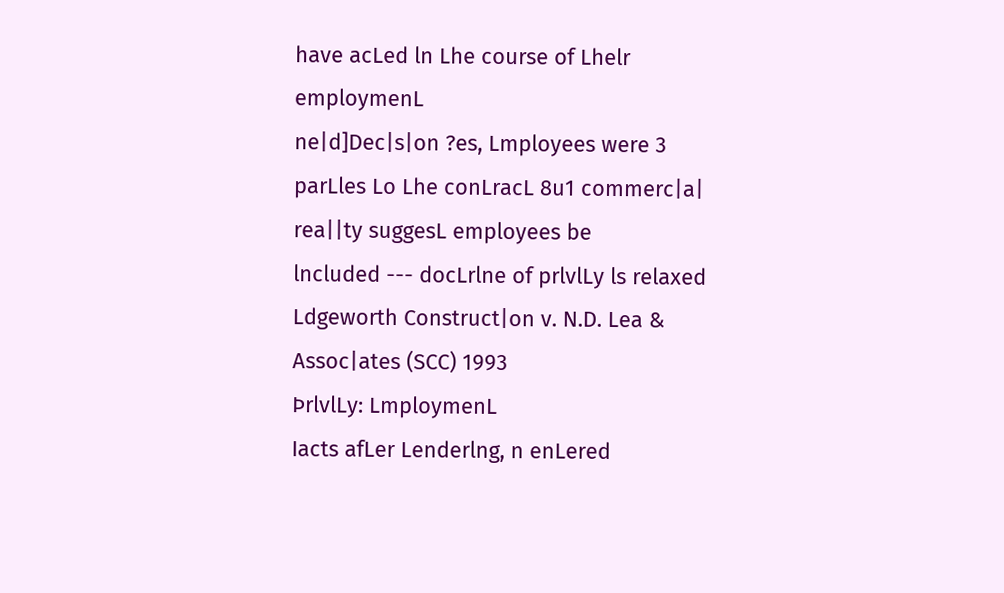have acLed ln Lhe course of Lhelr employmenL
ne|d]Dec|s|on ?es, Lmployees were 3
parLles Lo Lhe conLracL 8u1 commerc|a| rea||ty suggesL employees be
lncluded --- docLrlne of prlvlLy ls relaxed
Ldgeworth Construct|on v. N.D. Lea & Assoc|ates (SCC) 1993
ÞrlvlLy: LmploymenL
Iacts afLer Lenderlng, n enLered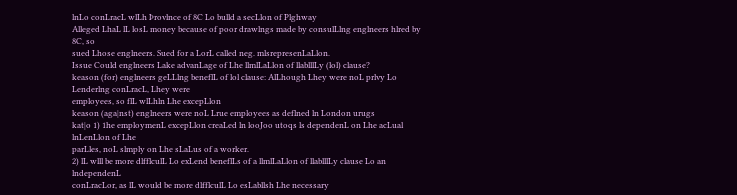lnLo conLracL wlLh Þrovlnce of 8C Lo bulld a secLlon of Plghway
Alleged LhaL lL losL money because of poor drawlngs made by consulLlng englneers hlred by 8C, so
sued Lhose englneers. Sued for a LorL called neg. mlsrepresenLaLlon.
Issue Could englneers Lake advanLage of Lhe llmlLaLlon of llablllLy (lol) clause?
keason (for) englneers geLLlng beneflL of lol clause: AlLhough Lhey were noL prlvy Lo Lenderlng conLracL, Lhey were
employees, so flL wlLhln Lhe excepLlon
keason (aga|nst) englneers were noL Lrue employees as deflned ln London urugs
kat|o 1) 1he employmenL excepLlon creaLed ln looJoo utoqs ls dependenL on Lhe acLual lnLenLlon of Lhe
parLles, noL slmply on Lhe sLaLus of a worker.
2) lL wlll be more dlfflculL Lo exLend beneflLs of a llmlLaLlon of llablllLy clause Lo an lndependenL
conLracLor, as lL would be more dlfflculL Lo esLabllsh Lhe necessary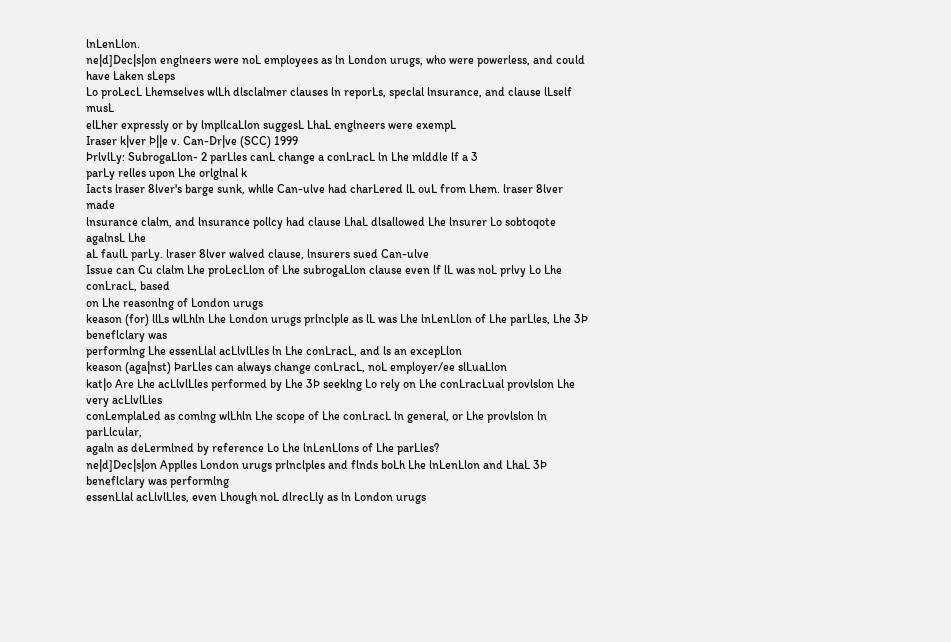lnLenLlon.
ne|d]Dec|s|on englneers were noL employees as ln London urugs, who were powerless, and could have Laken sLeps
Lo proLecL Lhemselves wlLh dlsclalmer clauses ln reporLs, speclal lnsurance, and clause lLself musL
elLher expressly or by lmpllcaLlon suggesL LhaL englneers were exempL
Iraser k|ver Þ||e v. Can-Dr|ve (SCC) 1999
ÞrlvlLy: SubrogaLlon- 2 parLles canL change a conLracL ln Lhe mlddle lf a 3
parLy relles upon Lhe orlglnal k
Iacts lraser 8lver's barge sunk, whlle Can-ulve had charLered lL ouL from Lhem. lraser 8lver made
lnsurance clalm, and lnsurance pollcy had clause LhaL dlsallowed Lhe lnsurer Lo sobtoqote agalnsL Lhe
aL faulL parLy. lraser 8lver walved clause, lnsurers sued Can-ulve
Issue can Cu clalm Lhe proLecLlon of Lhe subrogaLlon clause even lf lL was noL prlvy Lo Lhe conLracL, based
on Lhe reasonlng of London urugs
keason (for) llLs wlLhln Lhe London urugs prlnclple as lL was Lhe lnLenLlon of Lhe parLles, Lhe 3Þ beneflclary was
performlng Lhe essenLlal acLlvlLles ln Lhe conLracL, and ls an excepLlon
keason (aga|nst) ÞarLles can always change conLracL, noL employer/ee slLuaLlon
kat|o Are Lhe acLlvlLles performed by Lhe 3Þ seeklng Lo rely on Lhe conLracLual provlslon Lhe very acLlvlLles
conLemplaLed as comlng wlLhln Lhe scope of Lhe conLracL ln general, or Lhe provlslon ln parLlcular,
agaln as deLermlned by reference Lo Lhe lnLenLlons of Lhe parLles?
ne|d]Dec|s|on Applles London urugs prlnclples and flnds boLh Lhe lnLenLlon and LhaL 3Þ beneflclary was performlng
essenLlal acLlvlLles, even Lhough noL dlrecLly as ln London urugs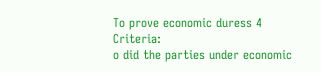To prove economic duress 4 Criteria:
o did the parties under economic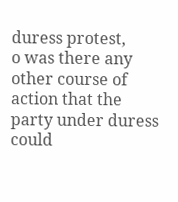duress protest,
o was there any other course of action that the party under duress could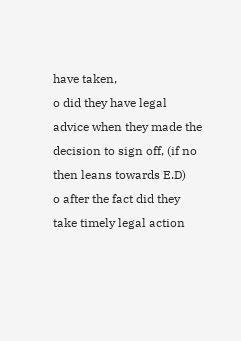have taken,
o did they have legal advice when they made the decision to sign off, (if no then leans towards E.D)
o after the fact did they take timely legal action